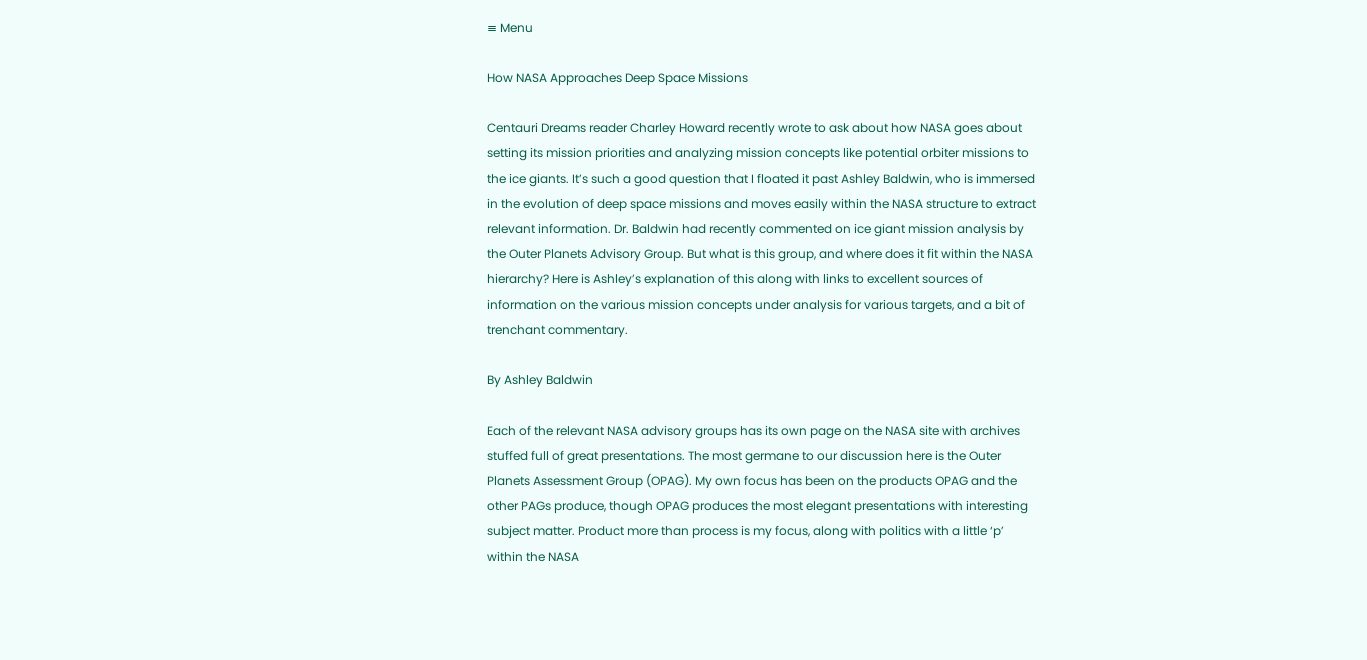≡ Menu

How NASA Approaches Deep Space Missions

Centauri Dreams reader Charley Howard recently wrote to ask about how NASA goes about setting its mission priorities and analyzing mission concepts like potential orbiter missions to the ice giants. It’s such a good question that I floated it past Ashley Baldwin, who is immersed in the evolution of deep space missions and moves easily within the NASA structure to extract relevant information. Dr. Baldwin had recently commented on ice giant mission analysis by the Outer Planets Advisory Group. But what is this group, and where does it fit within the NASA hierarchy? Here is Ashley’s explanation of this along with links to excellent sources of information on the various mission concepts under analysis for various targets, and a bit of trenchant commentary.

By Ashley Baldwin

Each of the relevant NASA advisory groups has its own page on the NASA site with archives stuffed full of great presentations. The most germane to our discussion here is the Outer Planets Assessment Group (OPAG). My own focus has been on the products OPAG and the other PAGs produce, though OPAG produces the most elegant presentations with interesting subject matter. Product more than process is my focus, along with politics with a little ‘p’ within the NASA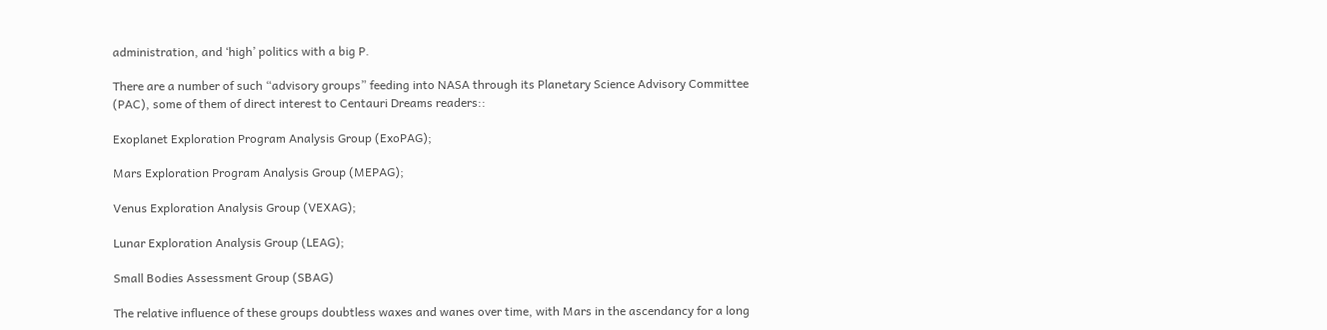administration, and ‘high’ politics with a big P.

There are a number of such “advisory groups” feeding into NASA through its Planetary Science Advisory Committee (PAC), some of them of direct interest to Centauri Dreams readers::

Exoplanet Exploration Program Analysis Group (ExoPAG);

Mars Exploration Program Analysis Group (MEPAG);

Venus Exploration Analysis Group (VEXAG);

Lunar Exploration Analysis Group (LEAG);

Small Bodies Assessment Group (SBAG)

The relative influence of these groups doubtless waxes and wanes over time, with Mars in the ascendancy for a long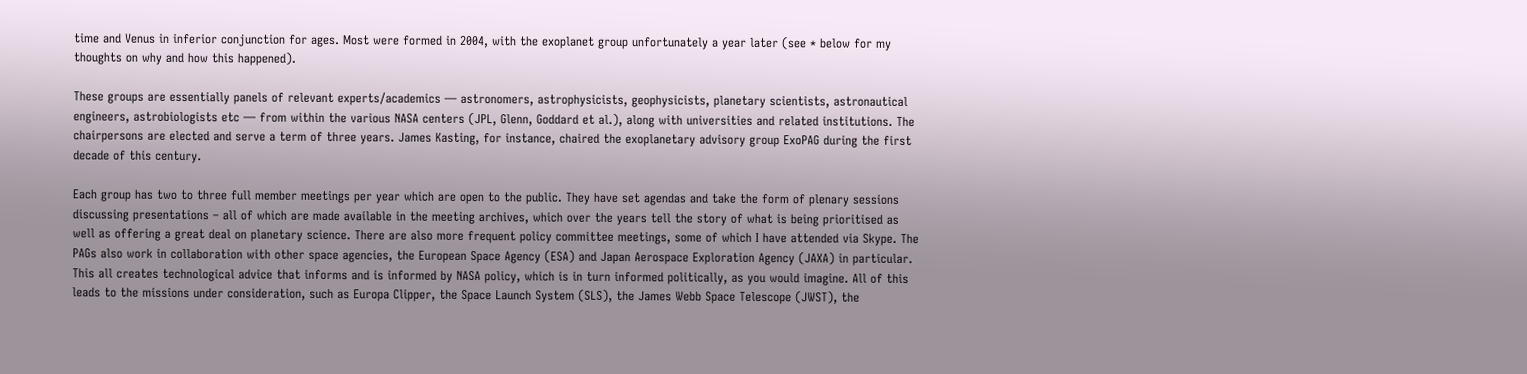time and Venus in inferior conjunction for ages. Most were formed in 2004, with the exoplanet group unfortunately a year later (see * below for my thoughts on why and how this happened).

These groups are essentially panels of relevant experts/academics — astronomers, astrophysicists, geophysicists, planetary scientists, astronautical engineers, astrobiologists etc — from within the various NASA centers (JPL, Glenn, Goddard et al.), along with universities and related institutions. The chairpersons are elected and serve a term of three years. James Kasting, for instance, chaired the exoplanetary advisory group ExoPAG during the first decade of this century.

Each group has two to three full member meetings per year which are open to the public. They have set agendas and take the form of plenary sessions discussing presentations – all of which are made available in the meeting archives, which over the years tell the story of what is being prioritised as well as offering a great deal on planetary science. There are also more frequent policy committee meetings, some of which I have attended via Skype. The PAGs also work in collaboration with other space agencies, the European Space Agency (ESA) and Japan Aerospace Exploration Agency (JAXA) in particular. This all creates technological advice that informs and is informed by NASA policy, which is in turn informed politically, as you would imagine. All of this leads to the missions under consideration, such as Europa Clipper, the Space Launch System (SLS), the James Webb Space Telescope (JWST), the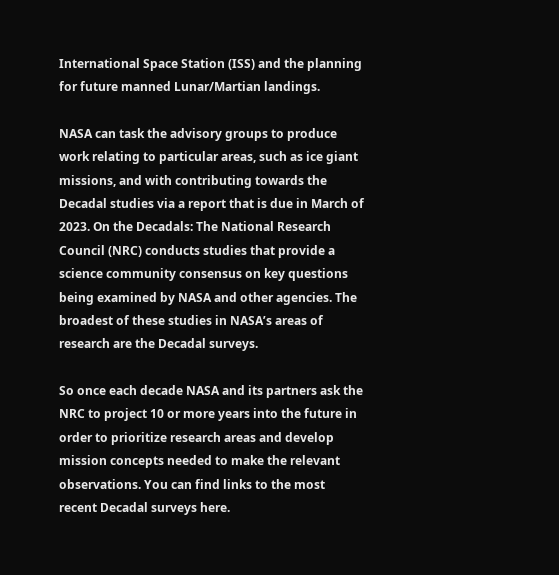International Space Station (ISS) and the planning for future manned Lunar/Martian landings.

NASA can task the advisory groups to produce work relating to particular areas, such as ice giant missions, and with contributing towards the Decadal studies via a report that is due in March of 2023. On the Decadals: The National Research Council (NRC) conducts studies that provide a science community consensus on key questions being examined by NASA and other agencies. The broadest of these studies in NASA’s areas of research are the Decadal surveys.

So once each decade NASA and its partners ask the NRC to project 10 or more years into the future in order to prioritize research areas and develop mission concepts needed to make the relevant observations. You can find links to the most recent Decadal surveys here.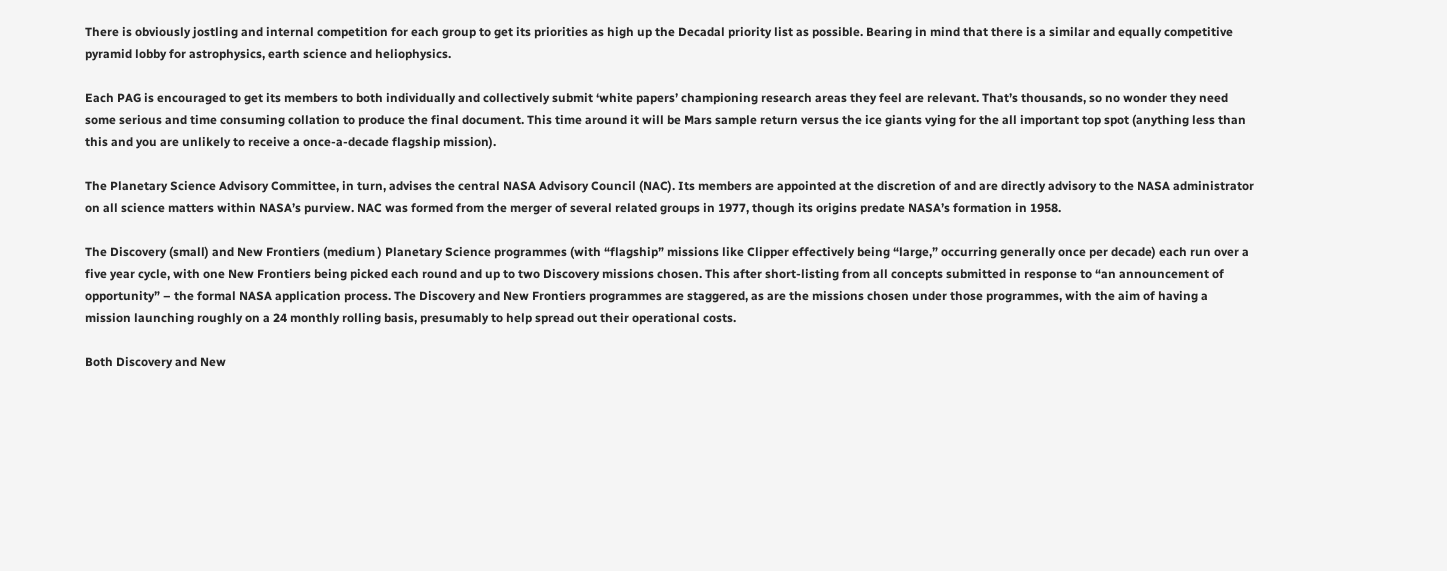There is obviously jostling and internal competition for each group to get its priorities as high up the Decadal priority list as possible. Bearing in mind that there is a similar and equally competitive pyramid lobby for astrophysics, earth science and heliophysics.

Each PAG is encouraged to get its members to both individually and collectively submit ‘white papers’ championing research areas they feel are relevant. That’s thousands, so no wonder they need some serious and time consuming collation to produce the final document. This time around it will be Mars sample return versus the ice giants vying for the all important top spot (anything less than this and you are unlikely to receive a once-a-decade flagship mission).

The Planetary Science Advisory Committee, in turn, advises the central NASA Advisory Council (NAC). Its members are appointed at the discretion of and are directly advisory to the NASA administrator on all science matters within NASA’s purview. NAC was formed from the merger of several related groups in 1977, though its origins predate NASA’s formation in 1958.

The Discovery (small) and New Frontiers (medium ) Planetary Science programmes (with “flagship” missions like Clipper effectively being “large,” occurring generally once per decade) each run over a five year cycle, with one New Frontiers being picked each round and up to two Discovery missions chosen. This after short-listing from all concepts submitted in response to “an announcement of opportunity” – the formal NASA application process. The Discovery and New Frontiers programmes are staggered, as are the missions chosen under those programmes, with the aim of having a mission launching roughly on a 24 monthly rolling basis, presumably to help spread out their operational costs.

Both Discovery and New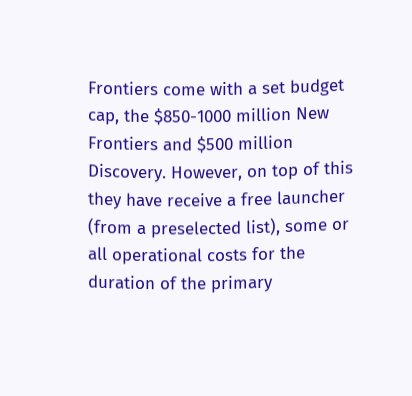Frontiers come with a set budget cap, the $850-1000 million New Frontiers and $500 million Discovery. However, on top of this they have receive a free launcher (from a preselected list), some or all operational costs for the duration of the primary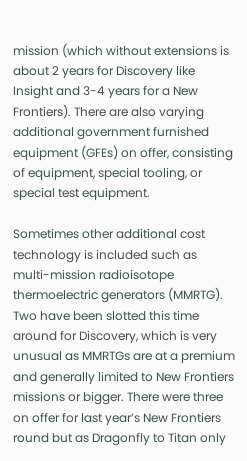mission (which without extensions is about 2 years for Discovery like Insight and 3-4 years for a New Frontiers). There are also varying additional government furnished equipment (GFEs) on offer, consisting of equipment, special tooling, or special test equipment.

Sometimes other additional cost technology is included such as multi-mission radioisotope thermoelectric generators (MMRTG). Two have been slotted this time around for Discovery, which is very unusual as MMRTGs are at a premium and generally limited to New Frontiers missions or bigger. There were three on offer for last year’s New Frontiers round but as Dragonfly to Titan only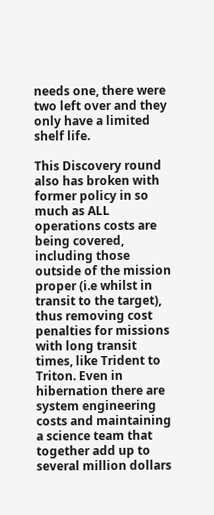needs one, there were two left over and they only have a limited shelf life.

This Discovery round also has broken with former policy in so much as ALL operations costs are being covered, including those outside of the mission proper (i.e whilst in transit to the target), thus removing cost penalties for missions with long transit times, like Trident to Triton. Even in hibernation there are system engineering costs and maintaining a science team that together add up to several million dollars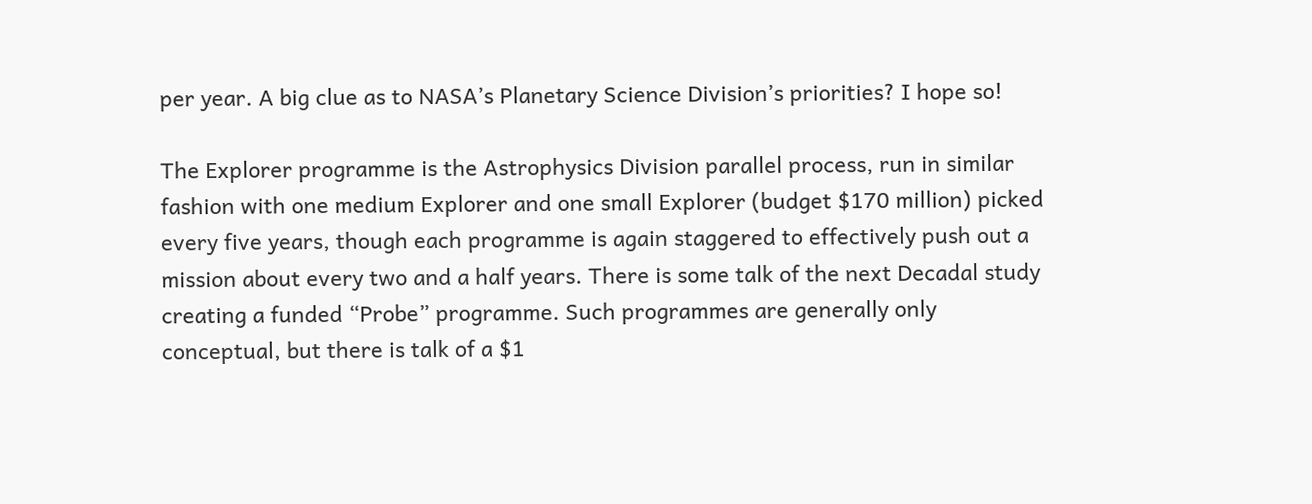per year. A big clue as to NASA’s Planetary Science Division’s priorities? I hope so!

The Explorer programme is the Astrophysics Division parallel process, run in similar fashion with one medium Explorer and one small Explorer (budget $170 million) picked every five years, though each programme is again staggered to effectively push out a mission about every two and a half years. There is some talk of the next Decadal study creating a funded “Probe” programme. Such programmes are generally only conceptual, but there is talk of a $1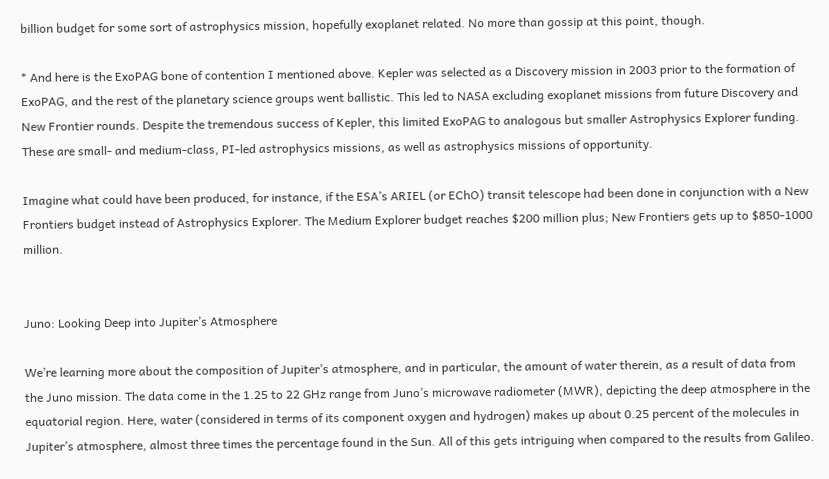billion budget for some sort of astrophysics mission, hopefully exoplanet related. No more than gossip at this point, though.

* And here is the ExoPAG bone of contention I mentioned above. Kepler was selected as a Discovery mission in 2003 prior to the formation of ExoPAG, and the rest of the planetary science groups went ballistic. This led to NASA excluding exoplanet missions from future Discovery and New Frontier rounds. Despite the tremendous success of Kepler, this limited ExoPAG to analogous but smaller Astrophysics Explorer funding. These are small- and medium-class, PI-led astrophysics missions, as well as astrophysics missions of opportunity.

Imagine what could have been produced, for instance, if the ESA’s ARIEL (or EChO) transit telescope had been done in conjunction with a New Frontiers budget instead of Astrophysics Explorer. The Medium Explorer budget reaches $200 million plus; New Frontiers gets up to $850-1000 million.


Juno: Looking Deep into Jupiter’s Atmosphere

We’re learning more about the composition of Jupiter’s atmosphere, and in particular, the amount of water therein, as a result of data from the Juno mission. The data come in the 1.25 to 22 GHz range from Juno’s microwave radiometer (MWR), depicting the deep atmosphere in the equatorial region. Here, water (considered in terms of its component oxygen and hydrogen) makes up about 0.25 percent of the molecules in Jupiter’s atmosphere, almost three times the percentage found in the Sun. All of this gets intriguing when compared to the results from Galileo.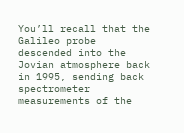You’ll recall that the Galileo probe descended into the Jovian atmosphere back in 1995, sending back spectrometer measurements of the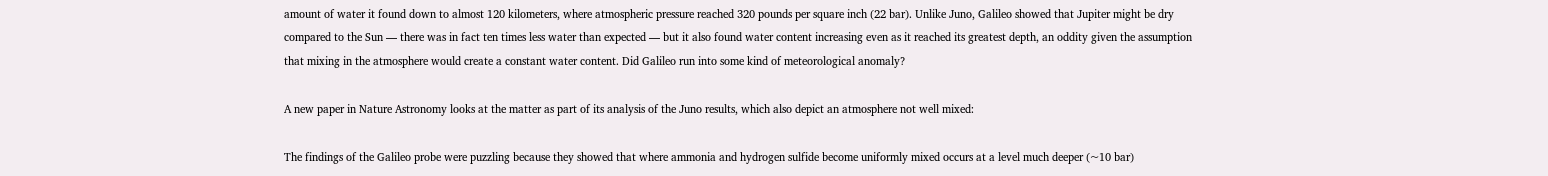amount of water it found down to almost 120 kilometers, where atmospheric pressure reached 320 pounds per square inch (22 bar). Unlike Juno, Galileo showed that Jupiter might be dry compared to the Sun — there was in fact ten times less water than expected — but it also found water content increasing even as it reached its greatest depth, an oddity given the assumption that mixing in the atmosphere would create a constant water content. Did Galileo run into some kind of meteorological anomaly?

A new paper in Nature Astronomy looks at the matter as part of its analysis of the Juno results, which also depict an atmosphere not well mixed:

The findings of the Galileo probe were puzzling because they showed that where ammonia and hydrogen sulfide become uniformly mixed occurs at a level much deeper (~10 bar)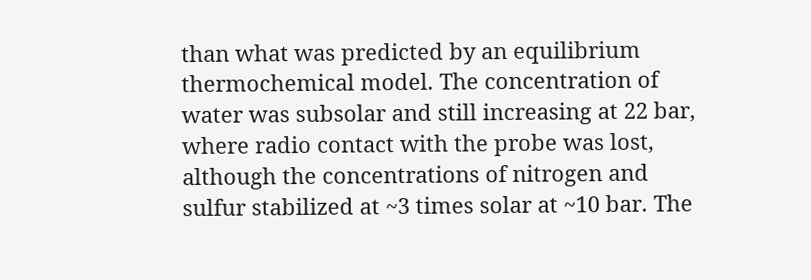than what was predicted by an equilibrium thermochemical model. The concentration of water was subsolar and still increasing at 22 bar, where radio contact with the probe was lost, although the concentrations of nitrogen and sulfur stabilized at ~3 times solar at ~10 bar. The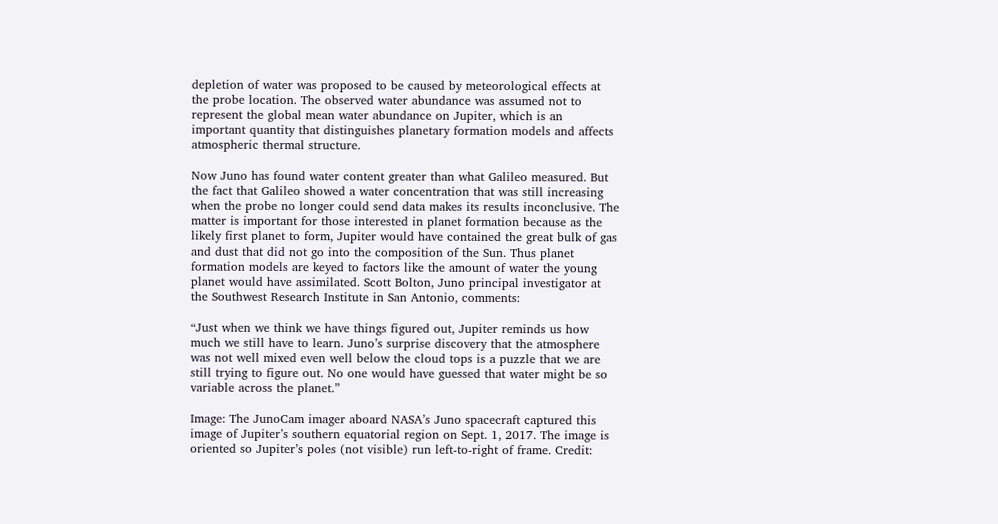depletion of water was proposed to be caused by meteorological effects at the probe location. The observed water abundance was assumed not to represent the global mean water abundance on Jupiter, which is an important quantity that distinguishes planetary formation models and affects atmospheric thermal structure.

Now Juno has found water content greater than what Galileo measured. But the fact that Galileo showed a water concentration that was still increasing when the probe no longer could send data makes its results inconclusive. The matter is important for those interested in planet formation because as the likely first planet to form, Jupiter would have contained the great bulk of gas and dust that did not go into the composition of the Sun. Thus planet formation models are keyed to factors like the amount of water the young planet would have assimilated. Scott Bolton, Juno principal investigator at the Southwest Research Institute in San Antonio, comments:

“Just when we think we have things figured out, Jupiter reminds us how much we still have to learn. Juno’s surprise discovery that the atmosphere was not well mixed even well below the cloud tops is a puzzle that we are still trying to figure out. No one would have guessed that water might be so variable across the planet.”

Image: The JunoCam imager aboard NASA’s Juno spacecraft captured this image of Jupiter’s southern equatorial region on Sept. 1, 2017. The image is oriented so Jupiter’s poles (not visible) run left-to-right of frame. Credit: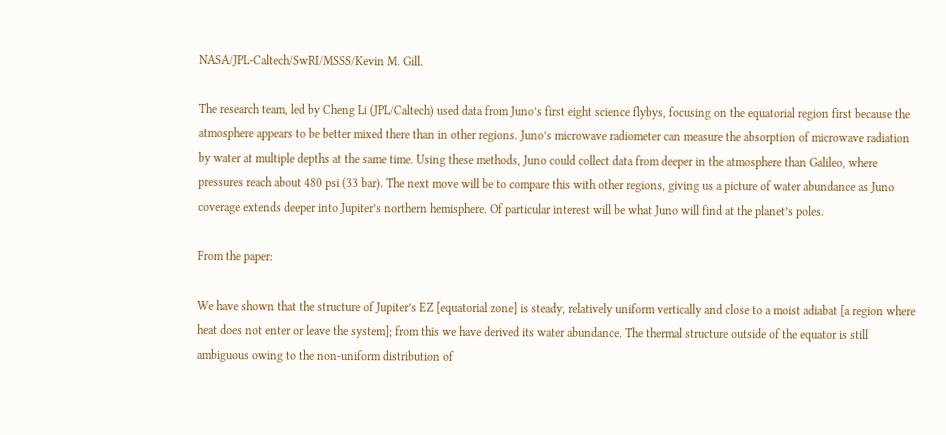NASA/JPL-Caltech/SwRI/MSSS/Kevin M. Gill.

The research team, led by Cheng Li (JPL/Caltech) used data from Juno’s first eight science flybys, focusing on the equatorial region first because the atmosphere appears to be better mixed there than in other regions. Juno’s microwave radiometer can measure the absorption of microwave radiation by water at multiple depths at the same time. Using these methods, Juno could collect data from deeper in the atmosphere than Galileo, where pressures reach about 480 psi (33 bar). The next move will be to compare this with other regions, giving us a picture of water abundance as Juno coverage extends deeper into Jupiter’s northern hemisphere. Of particular interest will be what Juno will find at the planet’s poles.

From the paper:

We have shown that the structure of Jupiter’s EZ [equatorial zone] is steady, relatively uniform vertically and close to a moist adiabat [a region where heat does not enter or leave the system]; from this we have derived its water abundance. The thermal structure outside of the equator is still ambiguous owing to the non-uniform distribution of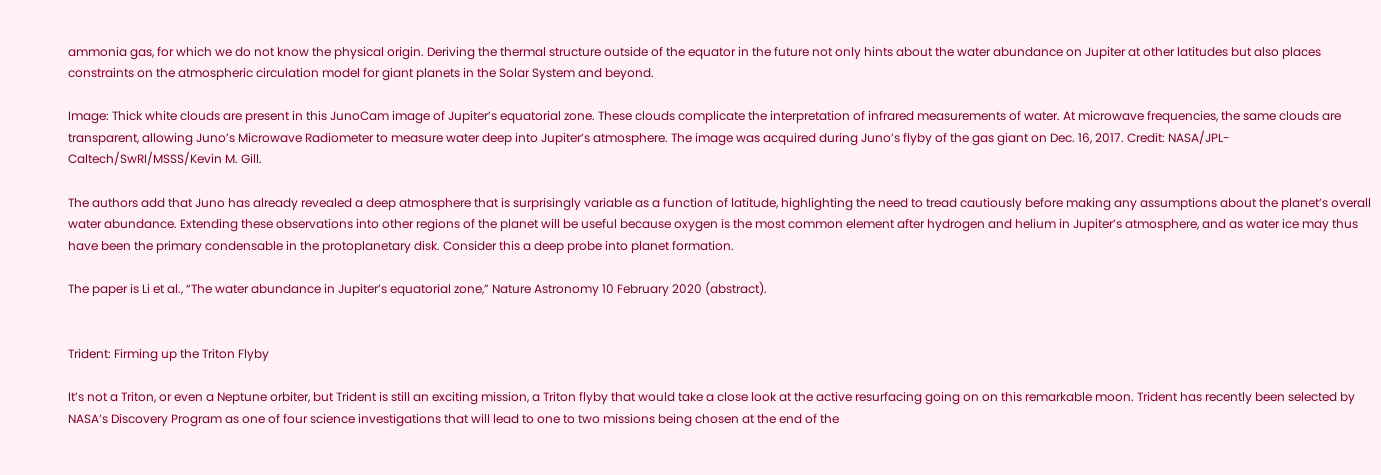ammonia gas, for which we do not know the physical origin. Deriving the thermal structure outside of the equator in the future not only hints about the water abundance on Jupiter at other latitudes but also places constraints on the atmospheric circulation model for giant planets in the Solar System and beyond.

Image: Thick white clouds are present in this JunoCam image of Jupiter’s equatorial zone. These clouds complicate the interpretation of infrared measurements of water. At microwave frequencies, the same clouds are transparent, allowing Juno’s Microwave Radiometer to measure water deep into Jupiter’s atmosphere. The image was acquired during Juno’s flyby of the gas giant on Dec. 16, 2017. Credit: NASA/JPL-Caltech/SwRI/MSSS/Kevin M. Gill.

The authors add that Juno has already revealed a deep atmosphere that is surprisingly variable as a function of latitude, highlighting the need to tread cautiously before making any assumptions about the planet’s overall water abundance. Extending these observations into other regions of the planet will be useful because oxygen is the most common element after hydrogen and helium in Jupiter’s atmosphere, and as water ice may thus have been the primary condensable in the protoplanetary disk. Consider this a deep probe into planet formation.

The paper is Li et al., “The water abundance in Jupiter’s equatorial zone,” Nature Astronomy 10 February 2020 (abstract).


Trident: Firming up the Triton Flyby

It’s not a Triton, or even a Neptune orbiter, but Trident is still an exciting mission, a Triton flyby that would take a close look at the active resurfacing going on on this remarkable moon. Trident has recently been selected by NASA’s Discovery Program as one of four science investigations that will lead to one to two missions being chosen at the end of the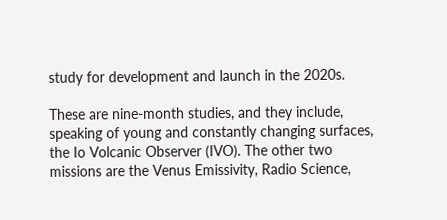study for development and launch in the 2020s.

These are nine-month studies, and they include, speaking of young and constantly changing surfaces, the Io Volcanic Observer (IVO). The other two missions are the Venus Emissivity, Radio Science,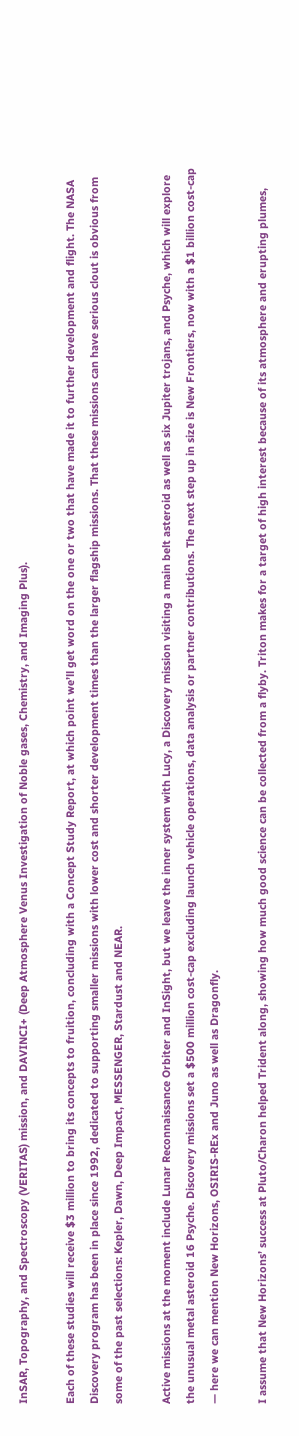InSAR, Topography, and Spectroscopy (VERITAS) mission, and DAVINCI+ (Deep Atmosphere Venus Investigation of Noble gases, Chemistry, and Imaging Plus).

Each of these studies will receive $3 million to bring its concepts to fruition, concluding with a Concept Study Report, at which point we’ll get word on the one or two that have made it to further development and flight. The NASA Discovery program has been in place since 1992, dedicated to supporting smaller missions with lower cost and shorter development times than the larger flagship missions. That these missions can have serious clout is obvious from some of the past selections: Kepler, Dawn, Deep Impact, MESSENGER, Stardust and NEAR.

Active missions at the moment include Lunar Reconnaissance Orbiter and InSight, but we leave the inner system with Lucy, a Discovery mission visiting a main belt asteroid as well as six Jupiter trojans, and Psyche, which will explore the unusual metal asteroid 16 Psyche. Discovery missions set a $500 million cost-cap excluding launch vehicle operations, data analysis or partner contributions. The next step up in size is New Frontiers, now with a $1 billion cost-cap — here we can mention New Horizons, OSIRIS-REx and Juno as well as Dragonfly.

I assume that New Horizons’ success at Pluto/Charon helped Trident along, showing how much good science can be collected from a flyby. Triton makes for a target of high interest because of its atmosphere and erupting plumes,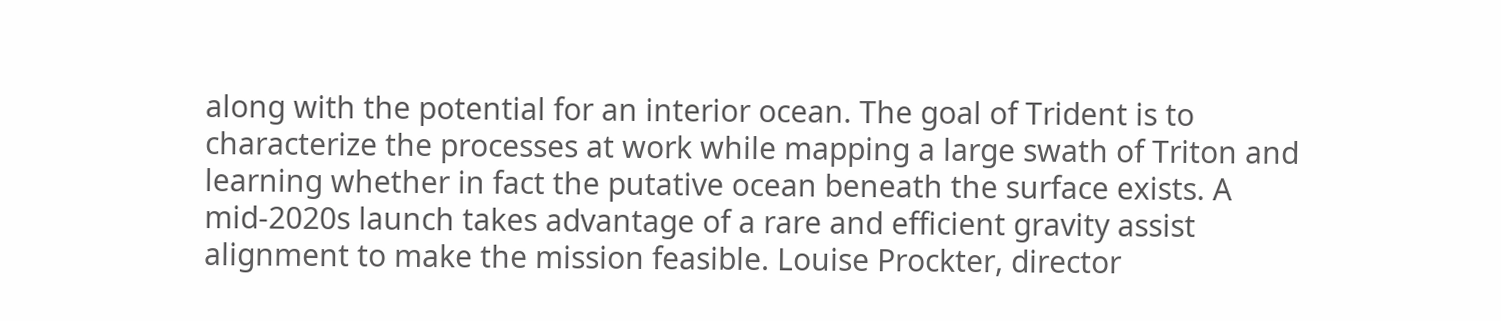along with the potential for an interior ocean. The goal of Trident is to characterize the processes at work while mapping a large swath of Triton and learning whether in fact the putative ocean beneath the surface exists. A mid-2020s launch takes advantage of a rare and efficient gravity assist alignment to make the mission feasible. Louise Prockter, director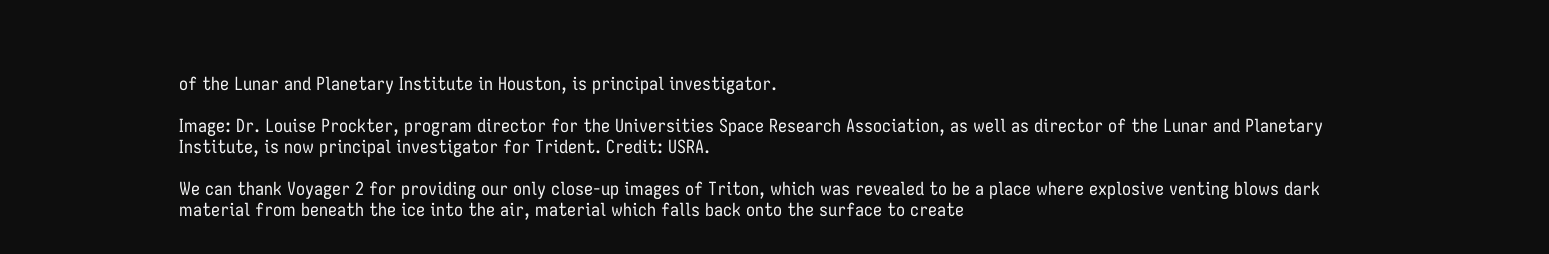of the Lunar and Planetary Institute in Houston, is principal investigator.

Image: Dr. Louise Prockter, program director for the Universities Space Research Association, as well as director of the Lunar and Planetary Institute, is now principal investigator for Trident. Credit: USRA.

We can thank Voyager 2 for providing our only close-up images of Triton, which was revealed to be a place where explosive venting blows dark material from beneath the ice into the air, material which falls back onto the surface to create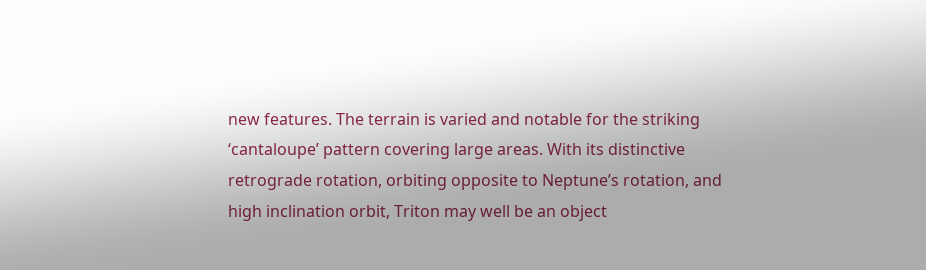new features. The terrain is varied and notable for the striking ‘cantaloupe’ pattern covering large areas. With its distinctive retrograde rotation, orbiting opposite to Neptune’s rotation, and high inclination orbit, Triton may well be an object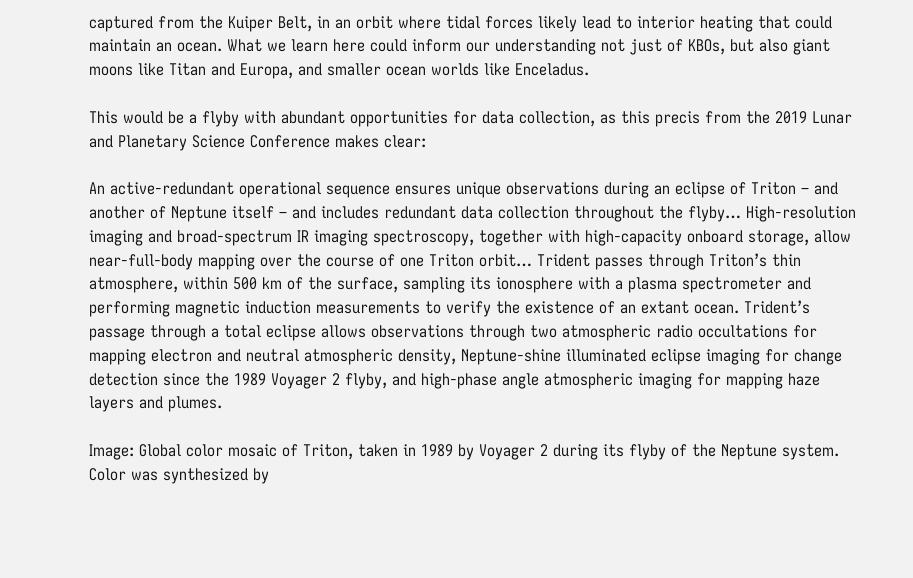captured from the Kuiper Belt, in an orbit where tidal forces likely lead to interior heating that could maintain an ocean. What we learn here could inform our understanding not just of KBOs, but also giant moons like Titan and Europa, and smaller ocean worlds like Enceladus.

This would be a flyby with abundant opportunities for data collection, as this precis from the 2019 Lunar and Planetary Science Conference makes clear:

An active-redundant operational sequence ensures unique observations during an eclipse of Triton – and another of Neptune itself – and includes redundant data collection throughout the flyby… High-resolution imaging and broad-spectrum IR imaging spectroscopy, together with high-capacity onboard storage, allow near-full-body mapping over the course of one Triton orbit… Trident passes through Triton’s thin atmosphere, within 500 km of the surface, sampling its ionosphere with a plasma spectrometer and performing magnetic induction measurements to verify the existence of an extant ocean. Trident’s passage through a total eclipse allows observations through two atmospheric radio occultations for mapping electron and neutral atmospheric density, Neptune-shine illuminated eclipse imaging for change detection since the 1989 Voyager 2 flyby, and high-phase angle atmospheric imaging for mapping haze layers and plumes.

Image: Global color mosaic of Triton, taken in 1989 by Voyager 2 during its flyby of the Neptune system. Color was synthesized by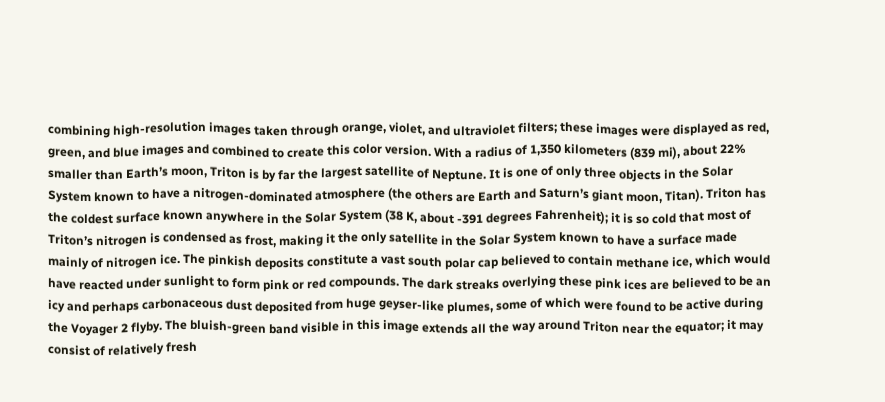combining high-resolution images taken through orange, violet, and ultraviolet filters; these images were displayed as red, green, and blue images and combined to create this color version. With a radius of 1,350 kilometers (839 mi), about 22% smaller than Earth’s moon, Triton is by far the largest satellite of Neptune. It is one of only three objects in the Solar System known to have a nitrogen-dominated atmosphere (the others are Earth and Saturn’s giant moon, Titan). Triton has the coldest surface known anywhere in the Solar System (38 K, about -391 degrees Fahrenheit); it is so cold that most of Triton’s nitrogen is condensed as frost, making it the only satellite in the Solar System known to have a surface made mainly of nitrogen ice. The pinkish deposits constitute a vast south polar cap believed to contain methane ice, which would have reacted under sunlight to form pink or red compounds. The dark streaks overlying these pink ices are believed to be an icy and perhaps carbonaceous dust deposited from huge geyser-like plumes, some of which were found to be active during the Voyager 2 flyby. The bluish-green band visible in this image extends all the way around Triton near the equator; it may consist of relatively fresh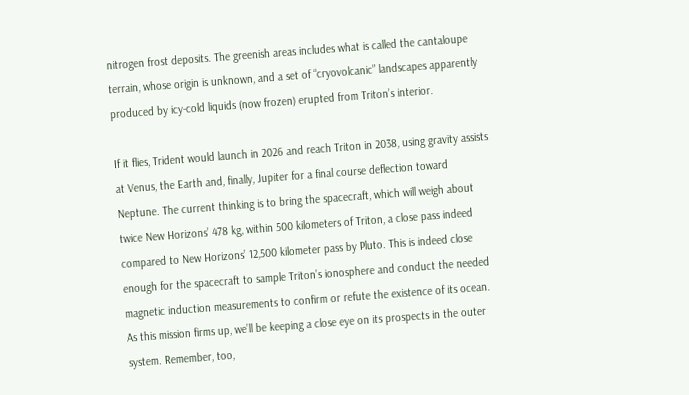nitrogen frost deposits. The greenish areas includes what is called the cantaloupe terrain, whose origin is unknown, and a set of “cryovolcanic” landscapes apparently produced by icy-cold liquids (now frozen) erupted from Triton’s interior.

If it flies, Trident would launch in 2026 and reach Triton in 2038, using gravity assists at Venus, the Earth and, finally, Jupiter for a final course deflection toward Neptune. The current thinking is to bring the spacecraft, which will weigh about twice New Horizons’ 478 kg, within 500 kilometers of Triton, a close pass indeed compared to New Horizons’ 12,500 kilometer pass by Pluto. This is indeed close enough for the spacecraft to sample Triton’s ionosphere and conduct the needed magnetic induction measurements to confirm or refute the existence of its ocean. As this mission firms up, we’ll be keeping a close eye on its prospects in the outer system. Remember, too,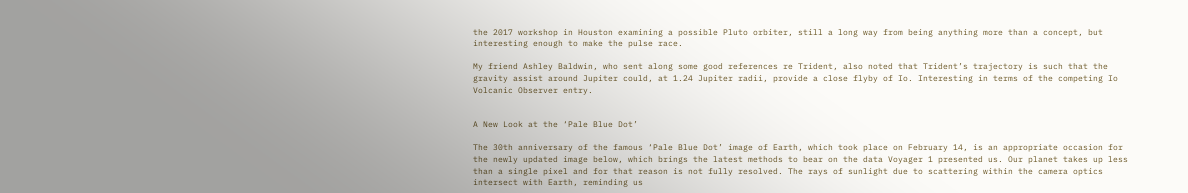the 2017 workshop in Houston examining a possible Pluto orbiter, still a long way from being anything more than a concept, but interesting enough to make the pulse race.

My friend Ashley Baldwin, who sent along some good references re Trident, also noted that Trident’s trajectory is such that the gravity assist around Jupiter could, at 1.24 Jupiter radii, provide a close flyby of Io. Interesting in terms of the competing Io Volcanic Observer entry.


A New Look at the ‘Pale Blue Dot’

The 30th anniversary of the famous ‘Pale Blue Dot’ image of Earth, which took place on February 14, is an appropriate occasion for the newly updated image below, which brings the latest methods to bear on the data Voyager 1 presented us. Our planet takes up less than a single pixel and for that reason is not fully resolved. The rays of sunlight due to scattering within the camera optics intersect with Earth, reminding us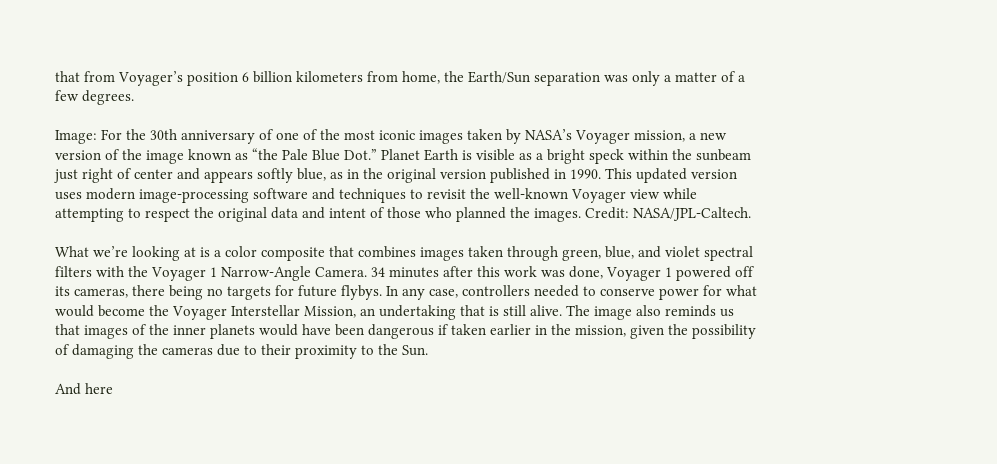that from Voyager’s position 6 billion kilometers from home, the Earth/Sun separation was only a matter of a few degrees.

Image: For the 30th anniversary of one of the most iconic images taken by NASA’s Voyager mission, a new version of the image known as “the Pale Blue Dot.” Planet Earth is visible as a bright speck within the sunbeam just right of center and appears softly blue, as in the original version published in 1990. This updated version uses modern image-processing software and techniques to revisit the well-known Voyager view while attempting to respect the original data and intent of those who planned the images. Credit: NASA/JPL-Caltech.

What we’re looking at is a color composite that combines images taken through green, blue, and violet spectral filters with the Voyager 1 Narrow-Angle Camera. 34 minutes after this work was done, Voyager 1 powered off its cameras, there being no targets for future flybys. In any case, controllers needed to conserve power for what would become the Voyager Interstellar Mission, an undertaking that is still alive. The image also reminds us that images of the inner planets would have been dangerous if taken earlier in the mission, given the possibility of damaging the cameras due to their proximity to the Sun.

And here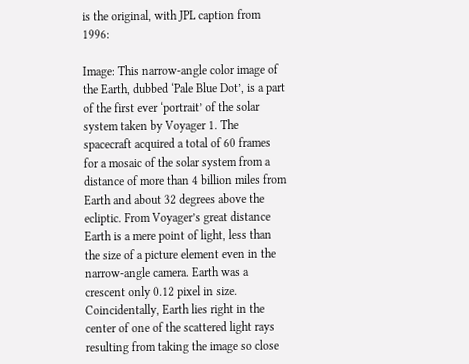is the original, with JPL caption from 1996:

Image: This narrow-angle color image of the Earth, dubbed ‘Pale Blue Dot’, is a part of the first ever ‘portrait’ of the solar system taken by Voyager 1. The spacecraft acquired a total of 60 frames for a mosaic of the solar system from a distance of more than 4 billion miles from Earth and about 32 degrees above the ecliptic. From Voyager’s great distance Earth is a mere point of light, less than the size of a picture element even in the narrow-angle camera. Earth was a crescent only 0.12 pixel in size. Coincidentally, Earth lies right in the center of one of the scattered light rays resulting from taking the image so close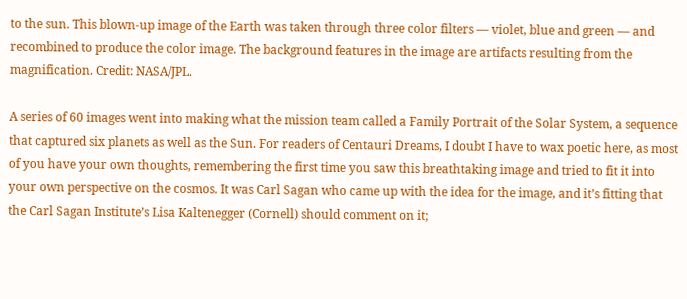to the sun. This blown-up image of the Earth was taken through three color filters — violet, blue and green — and recombined to produce the color image. The background features in the image are artifacts resulting from the magnification. Credit: NASA/JPL.

A series of 60 images went into making what the mission team called a Family Portrait of the Solar System, a sequence that captured six planets as well as the Sun. For readers of Centauri Dreams, I doubt I have to wax poetic here, as most of you have your own thoughts, remembering the first time you saw this breathtaking image and tried to fit it into your own perspective on the cosmos. It was Carl Sagan who came up with the idea for the image, and it’s fitting that the Carl Sagan Institute’s Lisa Kaltenegger (Cornell) should comment on it;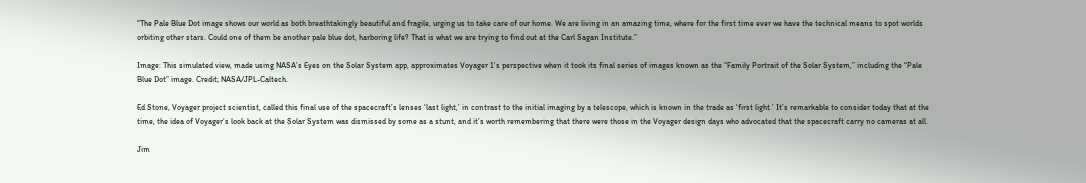“The Pale Blue Dot image shows our world as both breathtakingly beautiful and fragile, urging us to take care of our home. We are living in an amazing time, where for the first time ever we have the technical means to spot worlds orbiting other stars. Could one of them be another pale blue dot, harboring life? That is what we are trying to find out at the Carl Sagan Institute.”

Image: This simulated view, made using NASA’s Eyes on the Solar System app, approximates Voyager 1’s perspective when it took its final series of images known as the “Family Portrait of the Solar System,” including the “Pale Blue Dot” image. Credit; NASA/JPL-Caltech.

Ed Stone, Voyager project scientist, called this final use of the spacecraft’s lenses ‘last light,’ in contrast to the initial imaging by a telescope, which is known in the trade as ‘first light.’ It’s remarkable to consider today that at the time, the idea of Voyager’s look back at the Solar System was dismissed by some as a stunt, and it’s worth remembering that there were those in the Voyager design days who advocated that the spacecraft carry no cameras at all.

Jim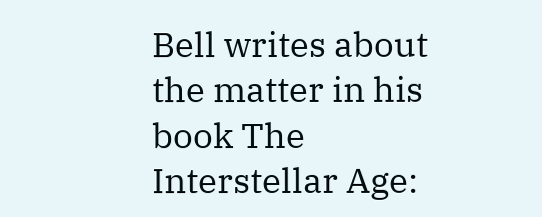Bell writes about the matter in his book The Interstellar Age: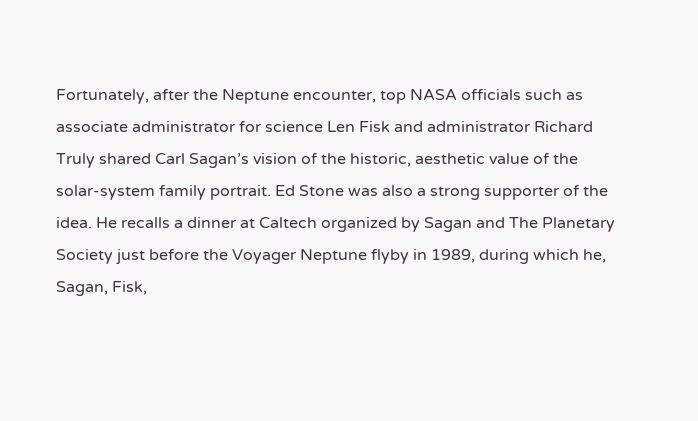Fortunately, after the Neptune encounter, top NASA officials such as associate administrator for science Len Fisk and administrator Richard Truly shared Carl Sagan’s vision of the historic, aesthetic value of the solar-system family portrait. Ed Stone was also a strong supporter of the idea. He recalls a dinner at Caltech organized by Sagan and The Planetary Society just before the Voyager Neptune flyby in 1989, during which he, Sagan, Fisk,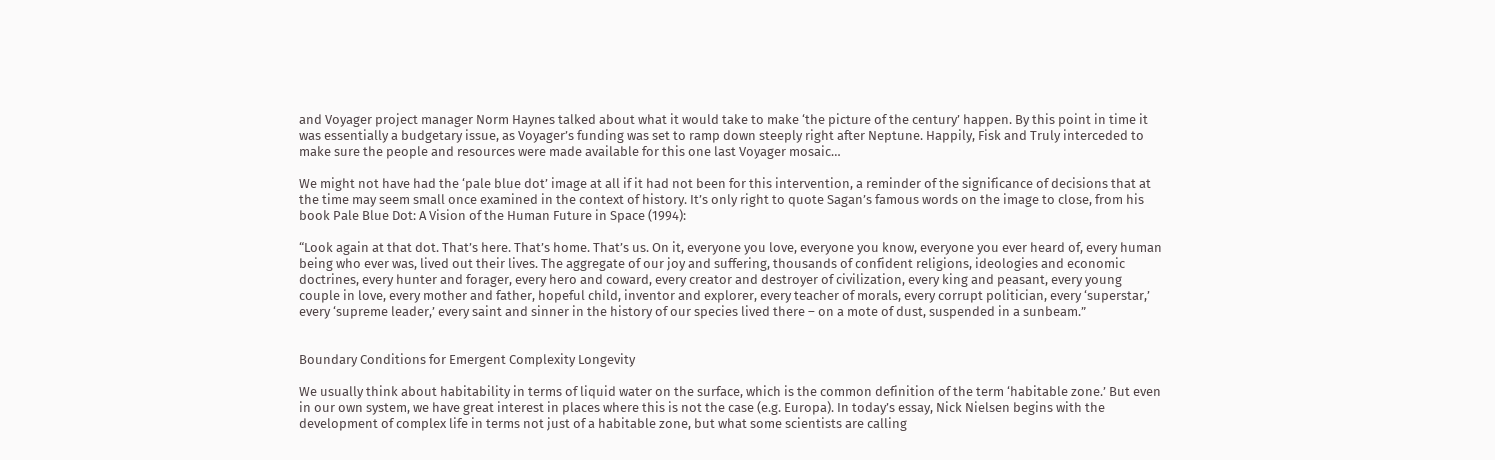and Voyager project manager Norm Haynes talked about what it would take to make ‘the picture of the century’ happen. By this point in time it was essentially a budgetary issue, as Voyager’s funding was set to ramp down steeply right after Neptune. Happily, Fisk and Truly interceded to make sure the people and resources were made available for this one last Voyager mosaic…

We might not have had the ‘pale blue dot’ image at all if it had not been for this intervention, a reminder of the significance of decisions that at the time may seem small once examined in the context of history. It’s only right to quote Sagan’s famous words on the image to close, from his book Pale Blue Dot: A Vision of the Human Future in Space (1994):

“Look again at that dot. That’s here. That’s home. That’s us. On it, everyone you love, everyone you know, everyone you ever heard of, every human being who ever was, lived out their lives. The aggregate of our joy and suffering, thousands of confident religions, ideologies and economic doctrines, every hunter and forager, every hero and coward, every creator and destroyer of civilization, every king and peasant, every young couple in love, every mother and father, hopeful child, inventor and explorer, every teacher of morals, every corrupt politician, every ‘superstar,’ every ‘supreme leader,’ every saint and sinner in the history of our species lived there – on a mote of dust, suspended in a sunbeam.”


Boundary Conditions for Emergent Complexity Longevity

We usually think about habitability in terms of liquid water on the surface, which is the common definition of the term ‘habitable zone.’ But even in our own system, we have great interest in places where this is not the case (e.g. Europa). In today’s essay, Nick Nielsen begins with the development of complex life in terms not just of a habitable zone, but what some scientists are calling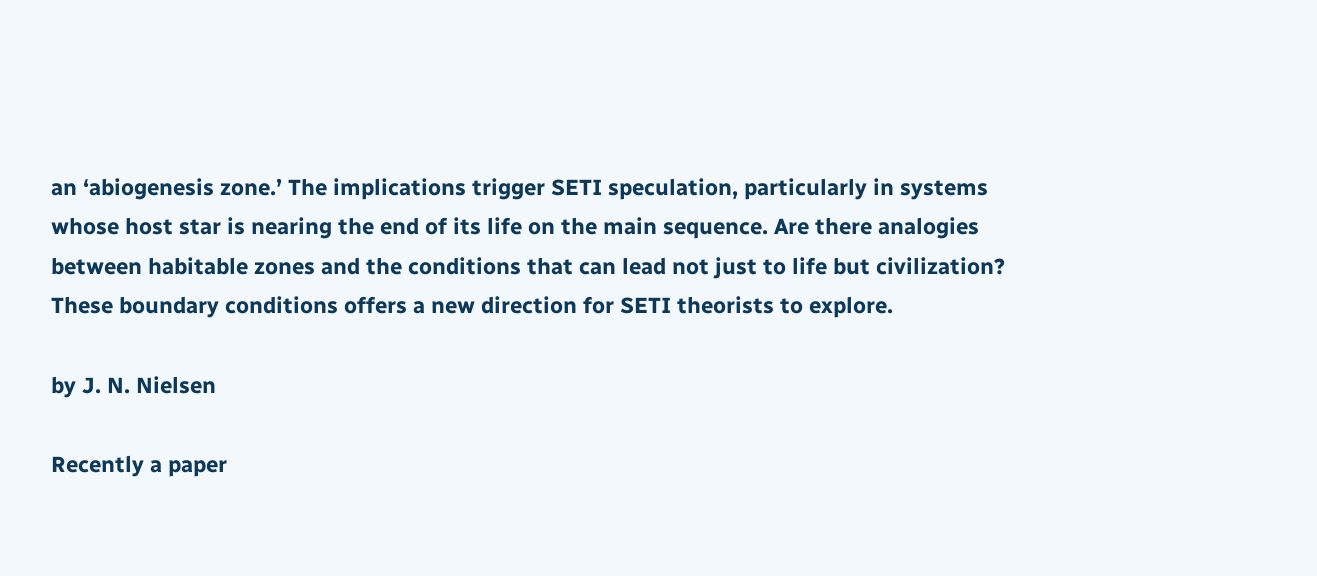an ‘abiogenesis zone.’ The implications trigger SETI speculation, particularly in systems whose host star is nearing the end of its life on the main sequence. Are there analogies between habitable zones and the conditions that can lead not just to life but civilization? These boundary conditions offers a new direction for SETI theorists to explore.

by J. N. Nielsen

Recently a paper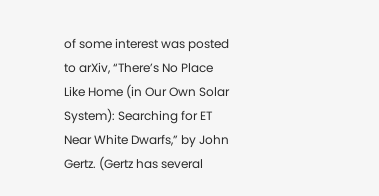of some interest was posted to arXiv, “There’s No Place Like Home (in Our Own Solar System): Searching for ET Near White Dwarfs,” by John Gertz. (Gertz has several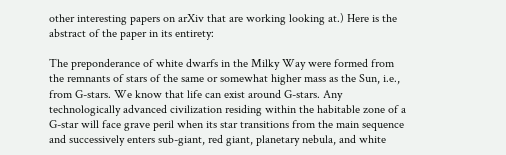other interesting papers on arXiv that are working looking at.) Here is the abstract of the paper in its entirety:

The preponderance of white dwarfs in the Milky Way were formed from the remnants of stars of the same or somewhat higher mass as the Sun, i.e., from G-stars. We know that life can exist around G-stars. Any technologically advanced civilization residing within the habitable zone of a G-star will face grave peril when its star transitions from the main sequence and successively enters sub-giant, red giant, planetary nebula, and white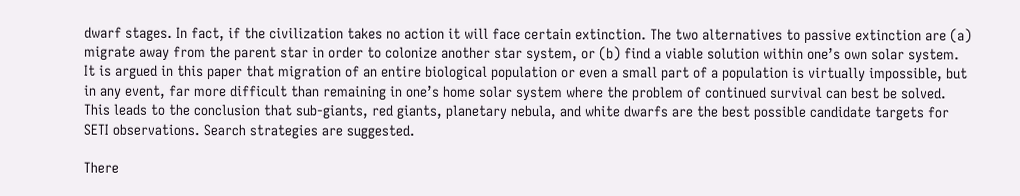dwarf stages. In fact, if the civilization takes no action it will face certain extinction. The two alternatives to passive extinction are (a) migrate away from the parent star in order to colonize another star system, or (b) find a viable solution within one’s own solar system. It is argued in this paper that migration of an entire biological population or even a small part of a population is virtually impossible, but in any event, far more difficult than remaining in one’s home solar system where the problem of continued survival can best be solved. This leads to the conclusion that sub-giants, red giants, planetary nebula, and white dwarfs are the best possible candidate targets for SETI observations. Search strategies are suggested.

There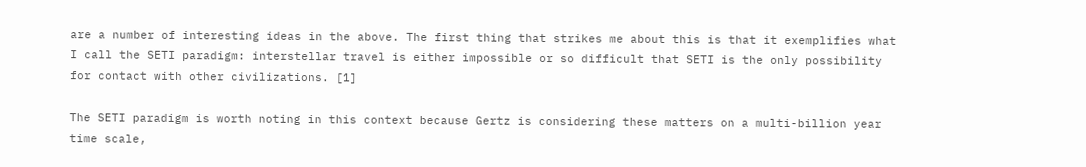are a number of interesting ideas in the above. The first thing that strikes me about this is that it exemplifies what I call the SETI paradigm: interstellar travel is either impossible or so difficult that SETI is the only possibility for contact with other civilizations. [1]

The SETI paradigm is worth noting in this context because Gertz is considering these matters on a multi-billion year time scale,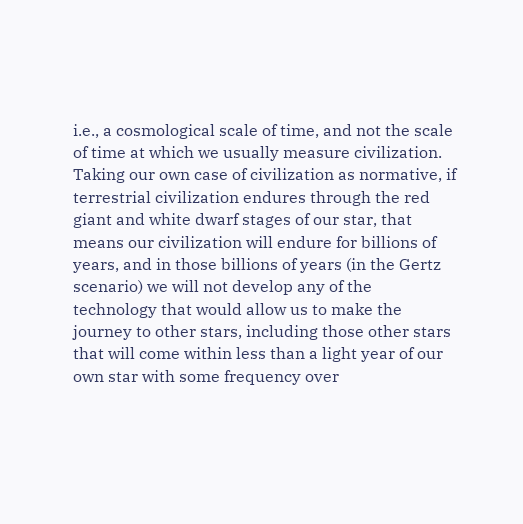i.e., a cosmological scale of time, and not the scale of time at which we usually measure civilization. Taking our own case of civilization as normative, if terrestrial civilization endures through the red giant and white dwarf stages of our star, that means our civilization will endure for billions of years, and in those billions of years (in the Gertz scenario) we will not develop any of the technology that would allow us to make the journey to other stars, including those other stars that will come within less than a light year of our own star with some frequency over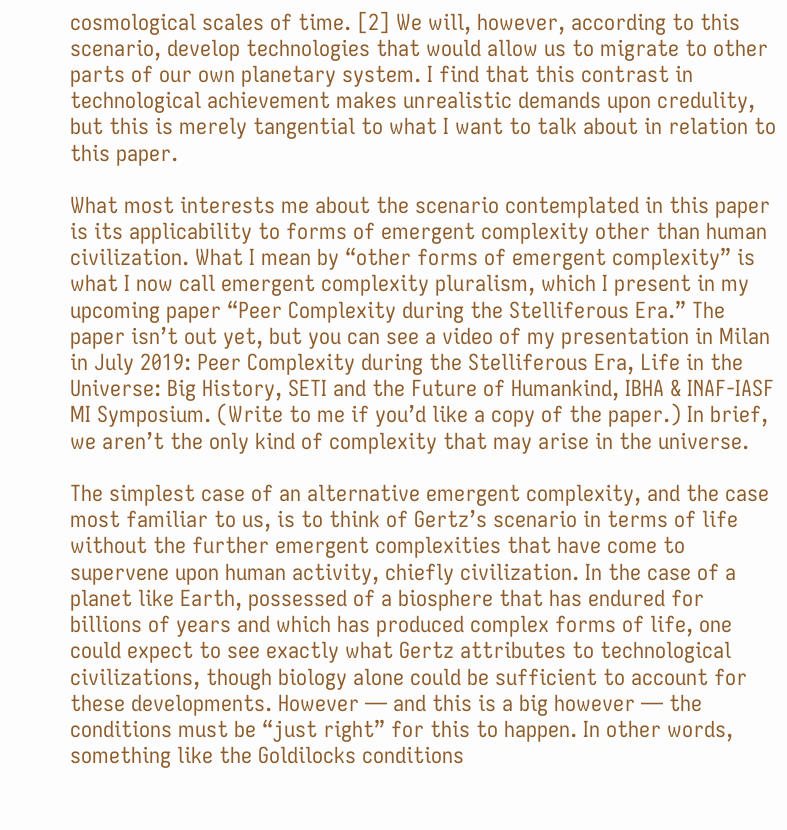cosmological scales of time. [2] We will, however, according to this scenario, develop technologies that would allow us to migrate to other parts of our own planetary system. I find that this contrast in technological achievement makes unrealistic demands upon credulity, but this is merely tangential to what I want to talk about in relation to this paper.

What most interests me about the scenario contemplated in this paper is its applicability to forms of emergent complexity other than human civilization. What I mean by “other forms of emergent complexity” is what I now call emergent complexity pluralism, which I present in my upcoming paper “Peer Complexity during the Stelliferous Era.” The paper isn’t out yet, but you can see a video of my presentation in Milan in July 2019: Peer Complexity during the Stelliferous Era, Life in the Universe: Big History, SETI and the Future of Humankind, IBHA & INAF-IASF MI Symposium. (Write to me if you’d like a copy of the paper.) In brief, we aren’t the only kind of complexity that may arise in the universe.

The simplest case of an alternative emergent complexity, and the case most familiar to us, is to think of Gertz’s scenario in terms of life without the further emergent complexities that have come to supervene upon human activity, chiefly civilization. In the case of a planet like Earth, possessed of a biosphere that has endured for billions of years and which has produced complex forms of life, one could expect to see exactly what Gertz attributes to technological civilizations, though biology alone could be sufficient to account for these developments. However — and this is a big however — the conditions must be “just right” for this to happen. In other words, something like the Goldilocks conditions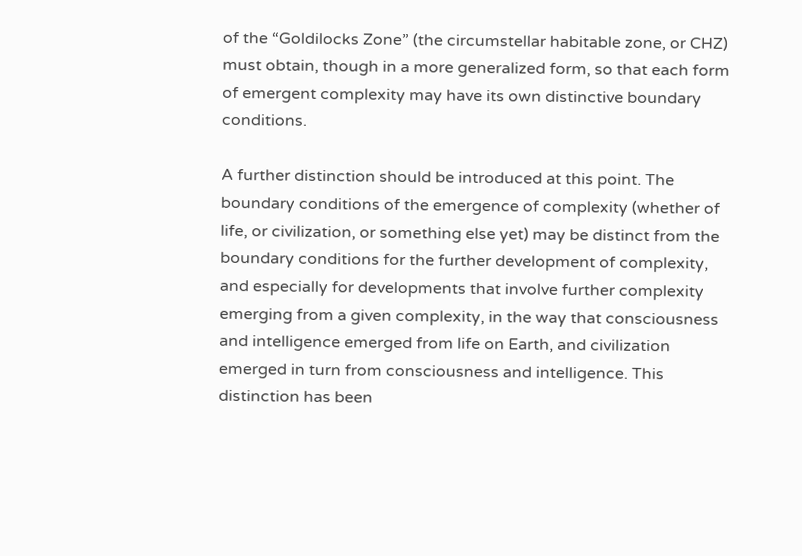of the “Goldilocks Zone” (the circumstellar habitable zone, or CHZ) must obtain, though in a more generalized form, so that each form of emergent complexity may have its own distinctive boundary conditions.

A further distinction should be introduced at this point. The boundary conditions of the emergence of complexity (whether of life, or civilization, or something else yet) may be distinct from the boundary conditions for the further development of complexity, and especially for developments that involve further complexity emerging from a given complexity, in the way that consciousness and intelligence emerged from life on Earth, and civilization emerged in turn from consciousness and intelligence. This distinction has been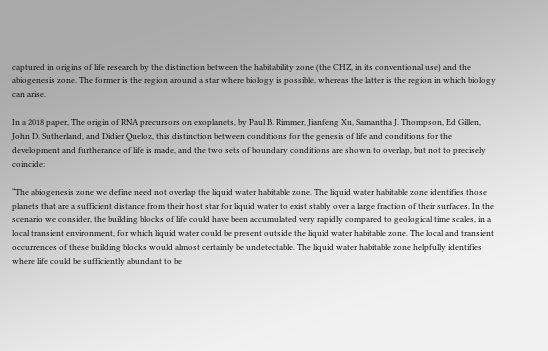captured in origins of life research by the distinction between the habitability zone (the CHZ, in its conventional use) and the abiogenesis zone. The former is the region around a star where biology is possible, whereas the latter is the region in which biology can arise.

In a 2018 paper, The origin of RNA precursors on exoplanets, by Paul B. Rimmer, Jianfeng Xu, Samantha J. Thompson, Ed Gillen, John D. Sutherland, and Didier Queloz, this distinction between conditions for the genesis of life and conditions for the development and furtherance of life is made, and the two sets of boundary conditions are shown to overlap, but not to precisely coincide:

“The abiogenesis zone we define need not overlap the liquid water habitable zone. The liquid water habitable zone identifies those planets that are a sufficient distance from their host star for liquid water to exist stably over a large fraction of their surfaces. In the scenario we consider, the building blocks of life could have been accumulated very rapidly compared to geological time scales, in a local transient environment, for which liquid water could be present outside the liquid water habitable zone. The local and transient occurrences of these building blocks would almost certainly be undetectable. The liquid water habitable zone helpfully identifies where life could be sufficiently abundant to be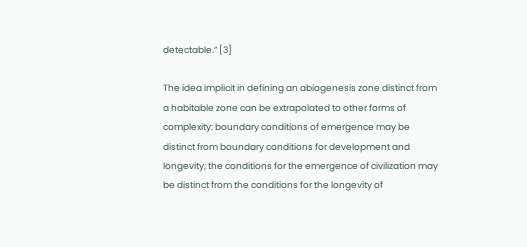detectable.” [3]

The idea implicit in defining an abiogenesis zone distinct from a habitable zone can be extrapolated to other forms of complexity: boundary conditions of emergence may be distinct from boundary conditions for development and longevity; the conditions for the emergence of civilization may be distinct from the conditions for the longevity of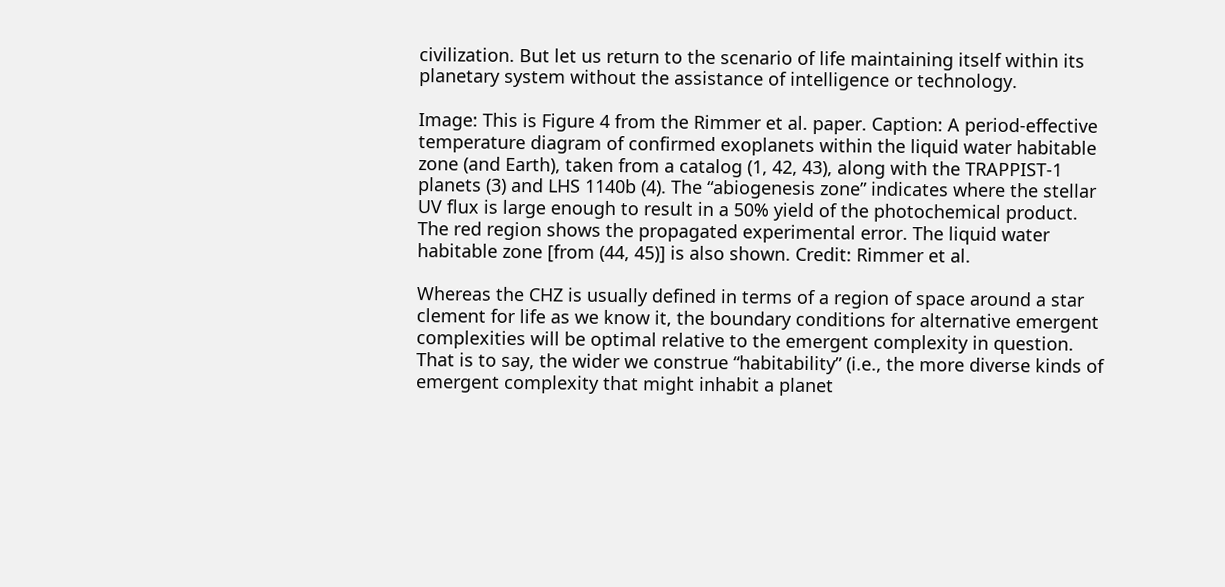civilization. But let us return to the scenario of life maintaining itself within its planetary system without the assistance of intelligence or technology.

Image: This is Figure 4 from the Rimmer et al. paper. Caption: A period-effective temperature diagram of confirmed exoplanets within the liquid water habitable zone (and Earth), taken from a catalog (1, 42, 43), along with the TRAPPIST-1 planets (3) and LHS 1140b (4). The “abiogenesis zone” indicates where the stellar UV flux is large enough to result in a 50% yield of the photochemical product. The red region shows the propagated experimental error. The liquid water habitable zone [from (44, 45)] is also shown. Credit: Rimmer et al.

Whereas the CHZ is usually defined in terms of a region of space around a star clement for life as we know it, the boundary conditions for alternative emergent complexities will be optimal relative to the emergent complexity in question. That is to say, the wider we construe “habitability” (i.e., the more diverse kinds of emergent complexity that might inhabit a planet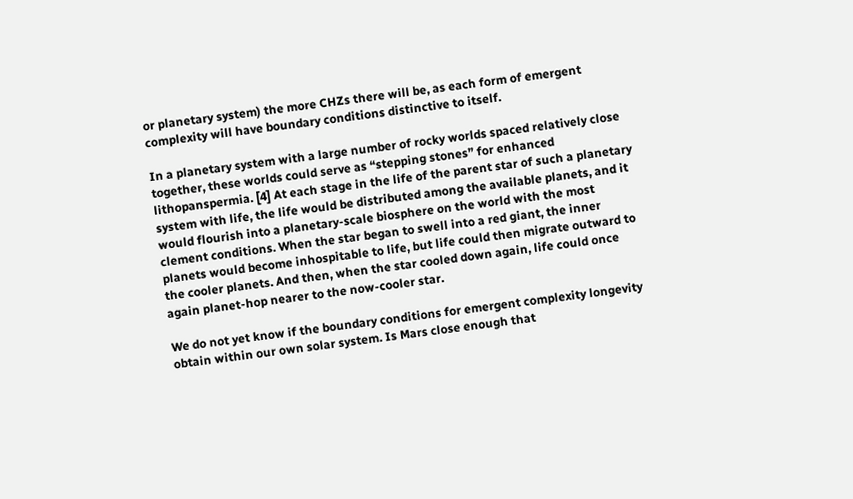or planetary system) the more CHZs there will be, as each form of emergent complexity will have boundary conditions distinctive to itself.

In a planetary system with a large number of rocky worlds spaced relatively close together, these worlds could serve as “stepping stones” for enhanced lithopanspermia. [4] At each stage in the life of the parent star of such a planetary system with life, the life would be distributed among the available planets, and it would flourish into a planetary-scale biosphere on the world with the most clement conditions. When the star began to swell into a red giant, the inner planets would become inhospitable to life, but life could then migrate outward to the cooler planets. And then, when the star cooled down again, life could once again planet-hop nearer to the now-cooler star.

We do not yet know if the boundary conditions for emergent complexity longevity obtain within our own solar system. Is Mars close enough that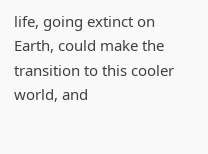life, going extinct on Earth, could make the transition to this cooler world, and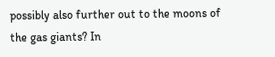possibly also further out to the moons of the gas giants? In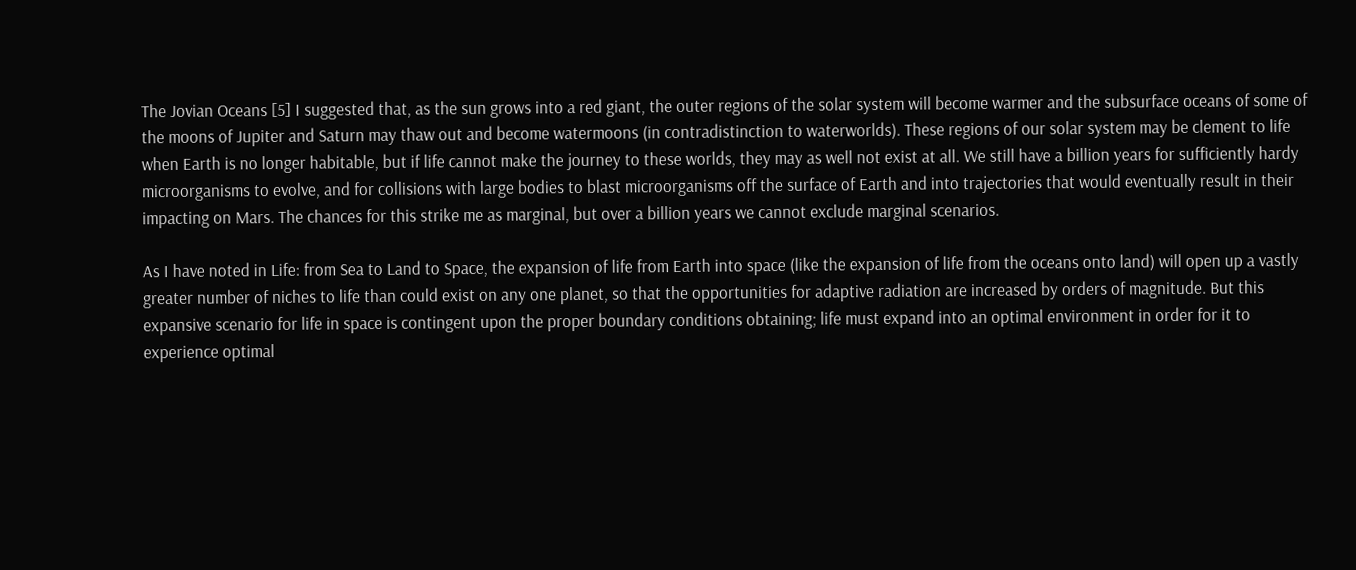The Jovian Oceans [5] I suggested that, as the sun grows into a red giant, the outer regions of the solar system will become warmer and the subsurface oceans of some of the moons of Jupiter and Saturn may thaw out and become watermoons (in contradistinction to waterworlds). These regions of our solar system may be clement to life when Earth is no longer habitable, but if life cannot make the journey to these worlds, they may as well not exist at all. We still have a billion years for sufficiently hardy microorganisms to evolve, and for collisions with large bodies to blast microorganisms off the surface of Earth and into trajectories that would eventually result in their impacting on Mars. The chances for this strike me as marginal, but over a billion years we cannot exclude marginal scenarios.

As I have noted in Life: from Sea to Land to Space, the expansion of life from Earth into space (like the expansion of life from the oceans onto land) will open up a vastly greater number of niches to life than could exist on any one planet, so that the opportunities for adaptive radiation are increased by orders of magnitude. But this expansive scenario for life in space is contingent upon the proper boundary conditions obtaining; life must expand into an optimal environment in order for it to experience optimal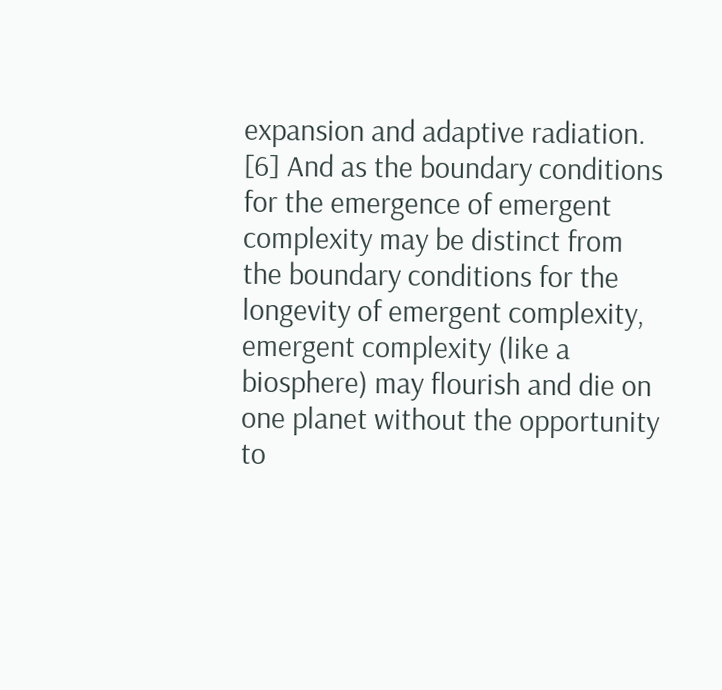expansion and adaptive radiation. [6] And as the boundary conditions for the emergence of emergent complexity may be distinct from the boundary conditions for the longevity of emergent complexity, emergent complexity (like a biosphere) may flourish and die on one planet without the opportunity to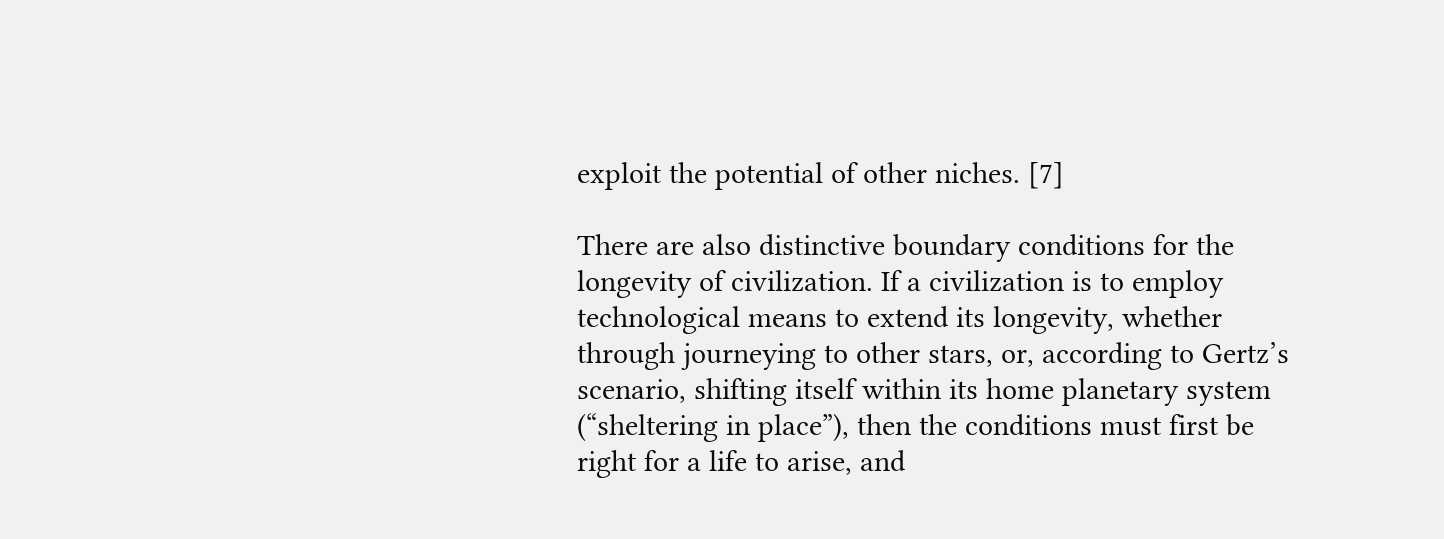exploit the potential of other niches. [7]

There are also distinctive boundary conditions for the longevity of civilization. If a civilization is to employ technological means to extend its longevity, whether through journeying to other stars, or, according to Gertz’s scenario, shifting itself within its home planetary system (“sheltering in place”), then the conditions must first be right for a life to arise, and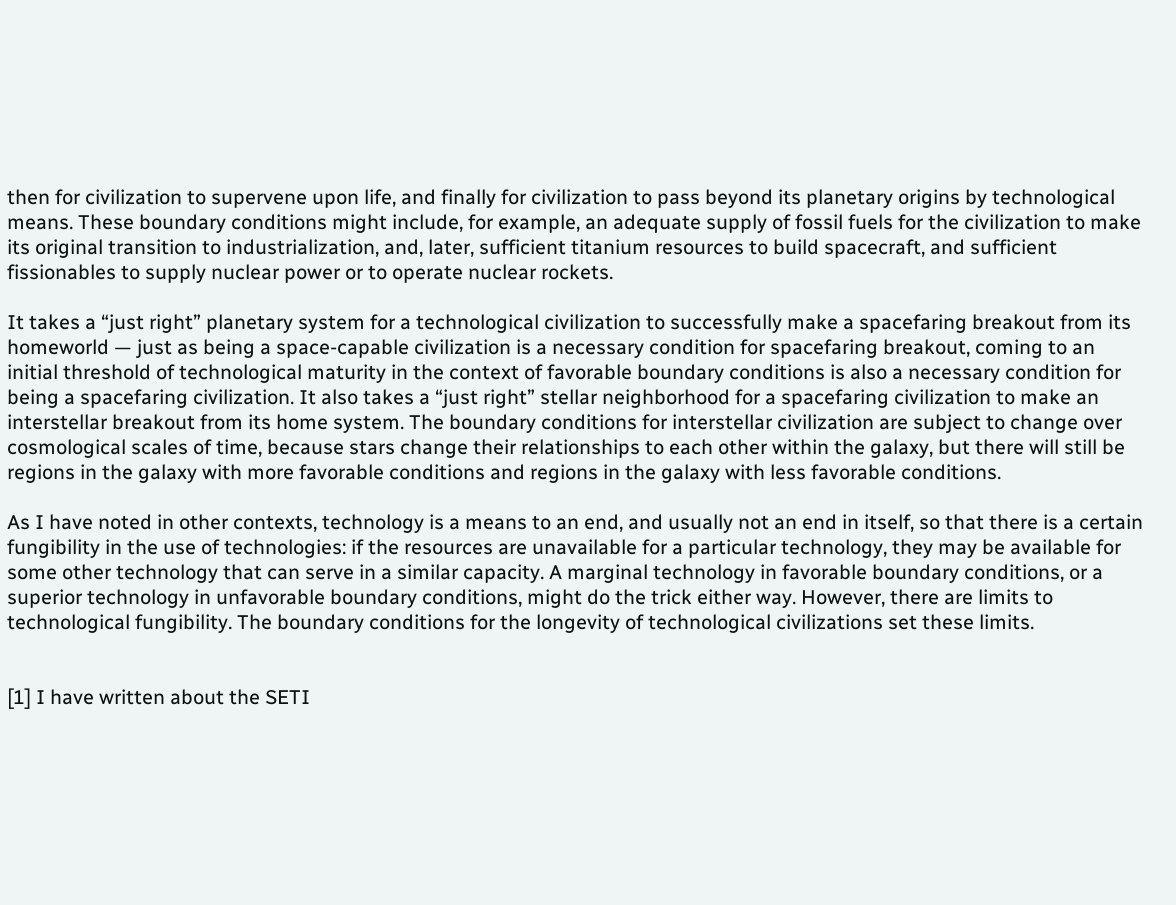then for civilization to supervene upon life, and finally for civilization to pass beyond its planetary origins by technological means. These boundary conditions might include, for example, an adequate supply of fossil fuels for the civilization to make its original transition to industrialization, and, later, sufficient titanium resources to build spacecraft, and sufficient fissionables to supply nuclear power or to operate nuclear rockets.

It takes a “just right” planetary system for a technological civilization to successfully make a spacefaring breakout from its homeworld — just as being a space-capable civilization is a necessary condition for spacefaring breakout, coming to an initial threshold of technological maturity in the context of favorable boundary conditions is also a necessary condition for being a spacefaring civilization. It also takes a “just right” stellar neighborhood for a spacefaring civilization to make an interstellar breakout from its home system. The boundary conditions for interstellar civilization are subject to change over cosmological scales of time, because stars change their relationships to each other within the galaxy, but there will still be regions in the galaxy with more favorable conditions and regions in the galaxy with less favorable conditions.

As I have noted in other contexts, technology is a means to an end, and usually not an end in itself, so that there is a certain fungibility in the use of technologies: if the resources are unavailable for a particular technology, they may be available for some other technology that can serve in a similar capacity. A marginal technology in favorable boundary conditions, or a superior technology in unfavorable boundary conditions, might do the trick either way. However, there are limits to technological fungibility. The boundary conditions for the longevity of technological civilizations set these limits.


[1] I have written about the SETI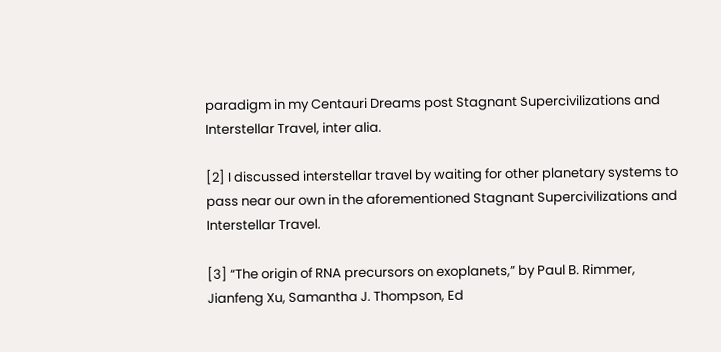paradigm in my Centauri Dreams post Stagnant Supercivilizations and Interstellar Travel, inter alia.

[2] I discussed interstellar travel by waiting for other planetary systems to pass near our own in the aforementioned Stagnant Supercivilizations and Interstellar Travel.

[3] “The origin of RNA precursors on exoplanets,” by Paul B. Rimmer, Jianfeng Xu, Samantha J. Thompson, Ed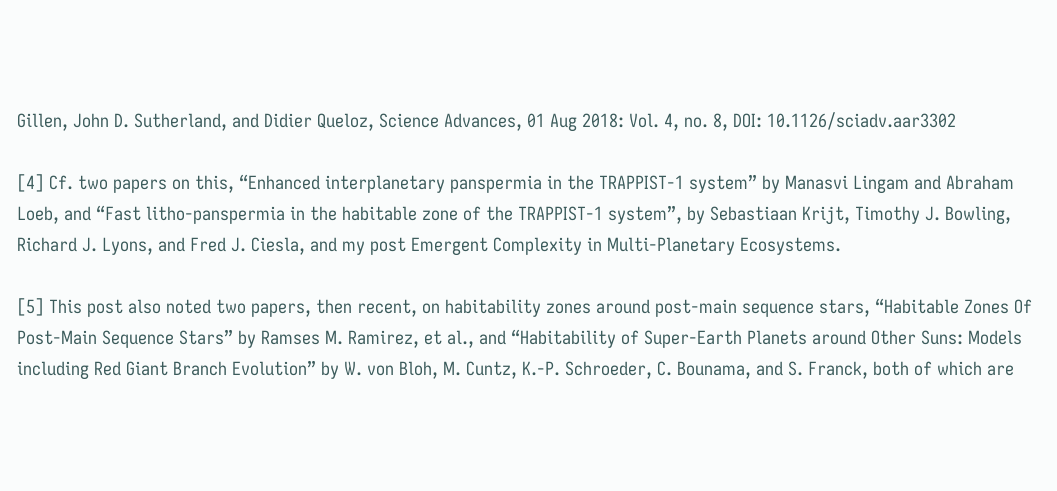Gillen, John D. Sutherland, and Didier Queloz, Science Advances, 01 Aug 2018: Vol. 4, no. 8, DOI: 10.1126/sciadv.aar3302

[4] Cf. two papers on this, “Enhanced interplanetary panspermia in the TRAPPIST-1 system” by Manasvi Lingam and Abraham Loeb, and “Fast litho-panspermia in the habitable zone of the TRAPPIST-1 system”, by Sebastiaan Krijt, Timothy J. Bowling, Richard J. Lyons, and Fred J. Ciesla, and my post Emergent Complexity in Multi-Planetary Ecosystems.

[5] This post also noted two papers, then recent, on habitability zones around post-main sequence stars, “Habitable Zones Of Post-Main Sequence Stars” by Ramses M. Ramirez, et al., and “Habitability of Super-Earth Planets around Other Suns: Models including Red Giant Branch Evolution” by W. von Bloh, M. Cuntz, K.-P. Schroeder, C. Bounama, and S. Franck, both of which are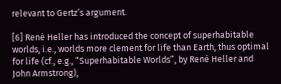relevant to Gertz’s argument.

[6] René Heller has introduced the concept of superhabitable worlds, i.e., worlds more clement for life than Earth, thus optimal for life (cf., e.g., “Superhabitable Worlds”, by René Heller and John Armstrong),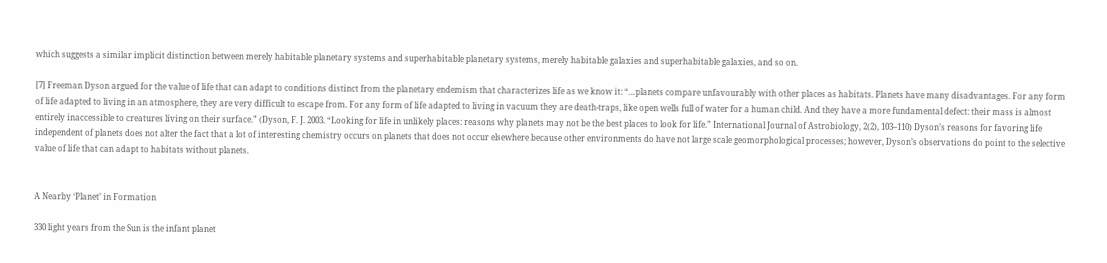which suggests a similar implicit distinction between merely habitable planetary systems and superhabitable planetary systems, merely habitable galaxies and superhabitable galaxies, and so on.

[7] Freeman Dyson argued for the value of life that can adapt to conditions distinct from the planetary endemism that characterizes life as we know it: “…planets compare unfavourably with other places as habitats. Planets have many disadvantages. For any form of life adapted to living in an atmosphere, they are very difficult to escape from. For any form of life adapted to living in vacuum they are death-traps, like open wells full of water for a human child. And they have a more fundamental defect: their mass is almost entirely inaccessible to creatures living on their surface.” (Dyson, F. J. 2003. “Looking for life in unlikely places: reasons why planets may not be the best places to look for life.” International Journal of Astrobiology, 2(2), 103–110) Dyson’s reasons for favoring life independent of planets does not alter the fact that a lot of interesting chemistry occurs on planets that does not occur elsewhere because other environments do have not large scale geomorphological processes; however, Dyson’s observations do point to the selective value of life that can adapt to habitats without planets.


A Nearby ‘Planet’ in Formation

330 light years from the Sun is the infant planet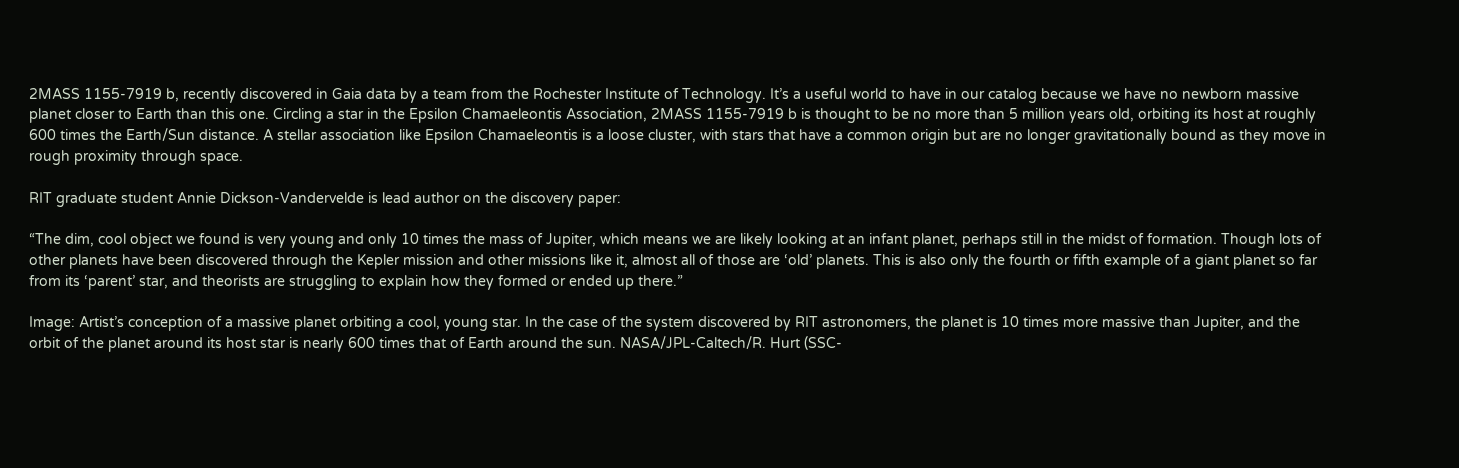2MASS 1155-7919 b, recently discovered in Gaia data by a team from the Rochester Institute of Technology. It’s a useful world to have in our catalog because we have no newborn massive planet closer to Earth than this one. Circling a star in the Epsilon Chamaeleontis Association, 2MASS 1155-7919 b is thought to be no more than 5 million years old, orbiting its host at roughly 600 times the Earth/Sun distance. A stellar association like Epsilon Chamaeleontis is a loose cluster, with stars that have a common origin but are no longer gravitationally bound as they move in rough proximity through space.

RIT graduate student Annie Dickson-Vandervelde is lead author on the discovery paper:

“The dim, cool object we found is very young and only 10 times the mass of Jupiter, which means we are likely looking at an infant planet, perhaps still in the midst of formation. Though lots of other planets have been discovered through the Kepler mission and other missions like it, almost all of those are ‘old’ planets. This is also only the fourth or fifth example of a giant planet so far from its ‘parent’ star, and theorists are struggling to explain how they formed or ended up there.”

Image: Artist’s conception of a massive planet orbiting a cool, young star. In the case of the system discovered by RIT astronomers, the planet is 10 times more massive than Jupiter, and the orbit of the planet around its host star is nearly 600 times that of Earth around the sun. NASA/JPL-Caltech/R. Hurt (SSC-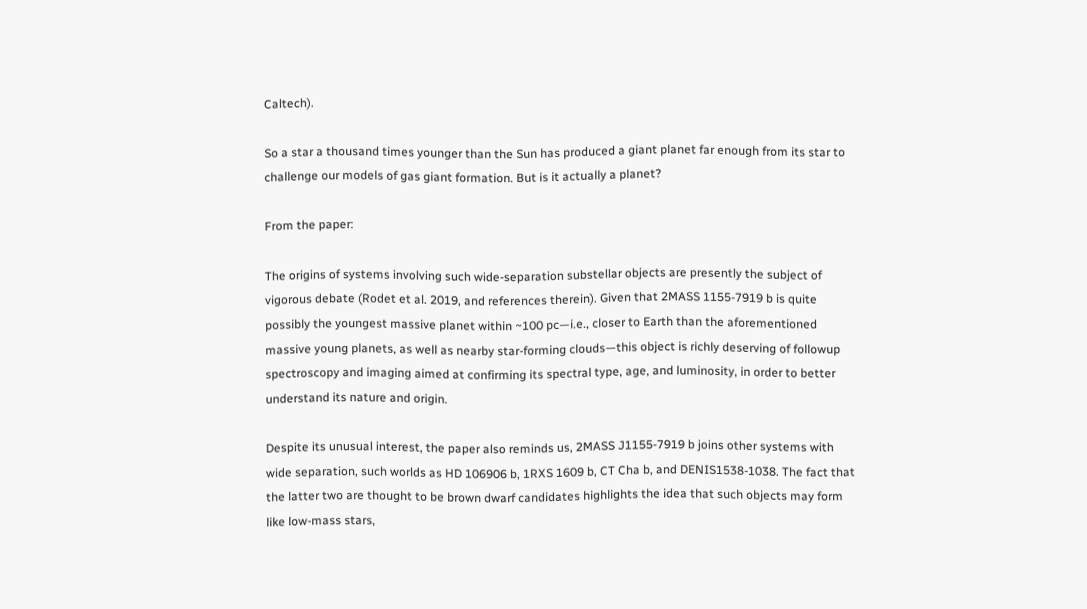Caltech).

So a star a thousand times younger than the Sun has produced a giant planet far enough from its star to challenge our models of gas giant formation. But is it actually a planet?

From the paper:

The origins of systems involving such wide-separation substellar objects are presently the subject of vigorous debate (Rodet et al. 2019, and references therein). Given that 2MASS 1155-7919 b is quite possibly the youngest massive planet within ~100 pc—i.e., closer to Earth than the aforementioned massive young planets, as well as nearby star-forming clouds—this object is richly deserving of followup spectroscopy and imaging aimed at confirming its spectral type, age, and luminosity, in order to better understand its nature and origin.

Despite its unusual interest, the paper also reminds us, 2MASS J1155-7919 b joins other systems with wide separation, such worlds as HD 106906 b, 1RXS 1609 b, CT Cha b, and DENIS1538-1038. The fact that the latter two are thought to be brown dwarf candidates highlights the idea that such objects may form like low-mass stars,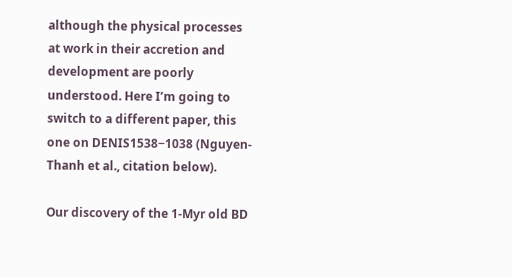although the physical processes at work in their accretion and development are poorly understood. Here I’m going to switch to a different paper, this one on DENIS1538−1038 (Nguyen-Thanh et al., citation below).

Our discovery of the 1-Myr old BD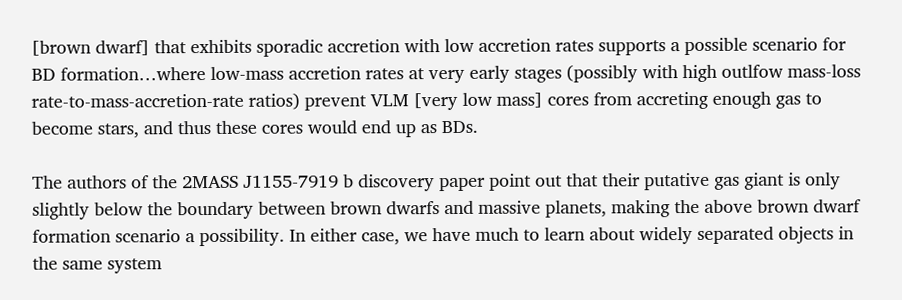[brown dwarf] that exhibits sporadic accretion with low accretion rates supports a possible scenario for BD formation…where low-mass accretion rates at very early stages (possibly with high outlfow mass-loss rate-to-mass-accretion-rate ratios) prevent VLM [very low mass] cores from accreting enough gas to become stars, and thus these cores would end up as BDs.

The authors of the 2MASS J1155-7919 b discovery paper point out that their putative gas giant is only slightly below the boundary between brown dwarfs and massive planets, making the above brown dwarf formation scenario a possibility. In either case, we have much to learn about widely separated objects in the same system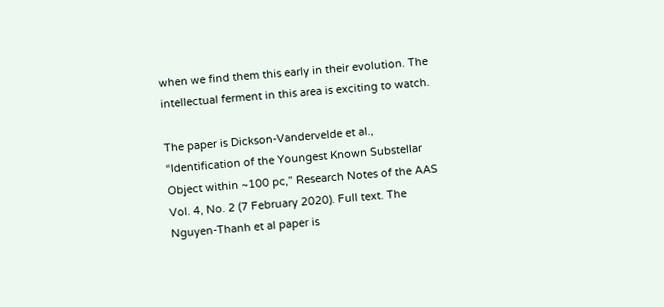when we find them this early in their evolution. The intellectual ferment in this area is exciting to watch.

The paper is Dickson-Vandervelde et al., “Identification of the Youngest Known Substellar Object within ~100 pc,” Research Notes of the AAS Vol. 4, No. 2 (7 February 2020). Full text. The Nguyen-Thanh et al paper is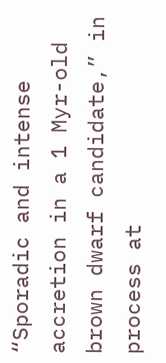“Sporadic and intense accretion in a 1 Myr-old brown dwarf candidate,” in process at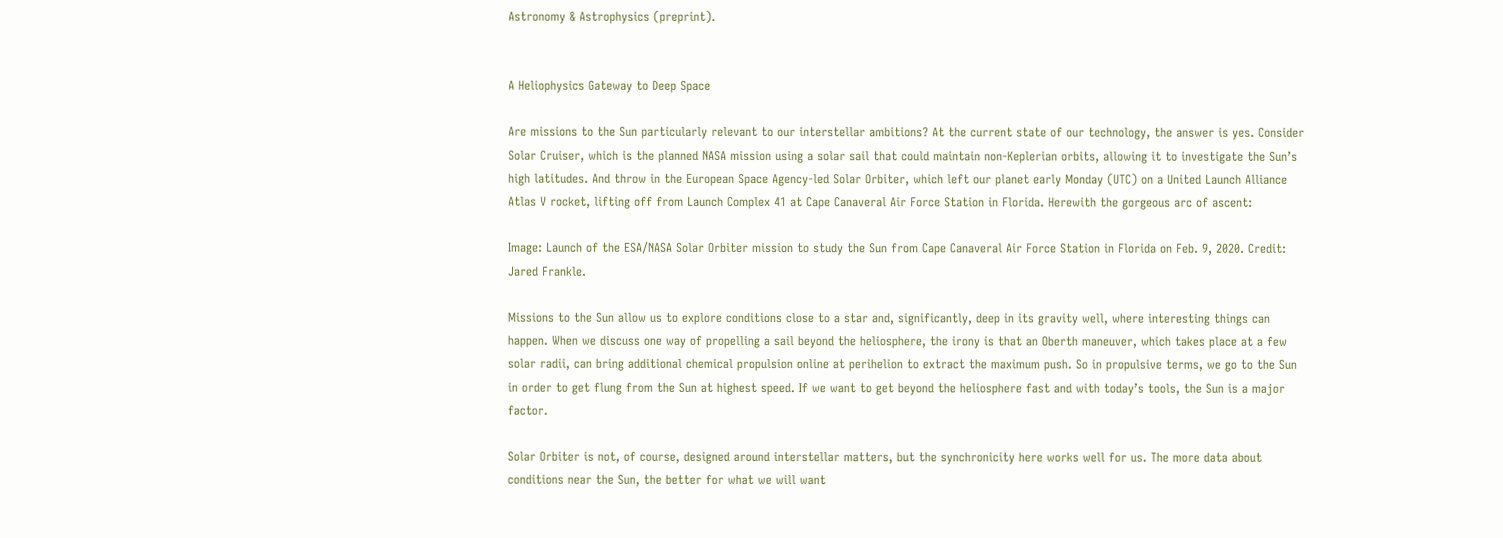Astronomy & Astrophysics (preprint).


A Heliophysics Gateway to Deep Space

Are missions to the Sun particularly relevant to our interstellar ambitions? At the current state of our technology, the answer is yes. Consider Solar Cruiser, which is the planned NASA mission using a solar sail that could maintain non-Keplerian orbits, allowing it to investigate the Sun’s high latitudes. And throw in the European Space Agency-led Solar Orbiter, which left our planet early Monday (UTC) on a United Launch Alliance Atlas V rocket, lifting off from Launch Complex 41 at Cape Canaveral Air Force Station in Florida. Herewith the gorgeous arc of ascent:

Image: Launch of the ESA/NASA Solar Orbiter mission to study the Sun from Cape Canaveral Air Force Station in Florida on Feb. 9, 2020. Credit: Jared Frankle.

Missions to the Sun allow us to explore conditions close to a star and, significantly, deep in its gravity well, where interesting things can happen. When we discuss one way of propelling a sail beyond the heliosphere, the irony is that an Oberth maneuver, which takes place at a few solar radii, can bring additional chemical propulsion online at perihelion to extract the maximum push. So in propulsive terms, we go to the Sun in order to get flung from the Sun at highest speed. If we want to get beyond the heliosphere fast and with today’s tools, the Sun is a major factor.

Solar Orbiter is not, of course, designed around interstellar matters, but the synchronicity here works well for us. The more data about conditions near the Sun, the better for what we will want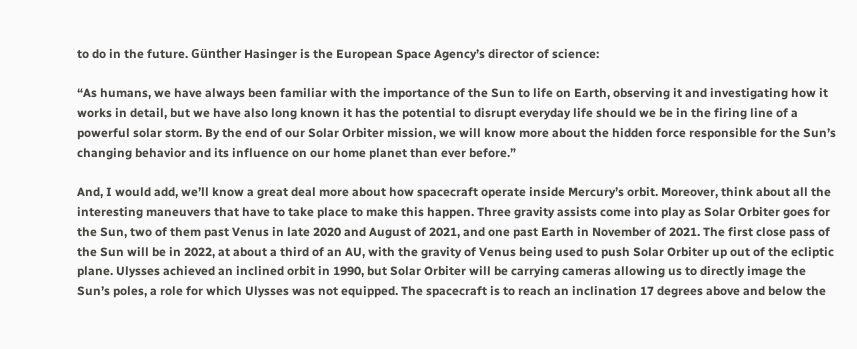to do in the future. Günther Hasinger is the European Space Agency’s director of science:

“As humans, we have always been familiar with the importance of the Sun to life on Earth, observing it and investigating how it works in detail, but we have also long known it has the potential to disrupt everyday life should we be in the firing line of a powerful solar storm. By the end of our Solar Orbiter mission, we will know more about the hidden force responsible for the Sun’s changing behavior and its influence on our home planet than ever before.”

And, I would add, we’ll know a great deal more about how spacecraft operate inside Mercury’s orbit. Moreover, think about all the interesting maneuvers that have to take place to make this happen. Three gravity assists come into play as Solar Orbiter goes for the Sun, two of them past Venus in late 2020 and August of 2021, and one past Earth in November of 2021. The first close pass of the Sun will be in 2022, at about a third of an AU, with the gravity of Venus being used to push Solar Orbiter up out of the ecliptic plane. Ulysses achieved an inclined orbit in 1990, but Solar Orbiter will be carrying cameras allowing us to directly image the Sun’s poles, a role for which Ulysses was not equipped. The spacecraft is to reach an inclination 17 degrees above and below the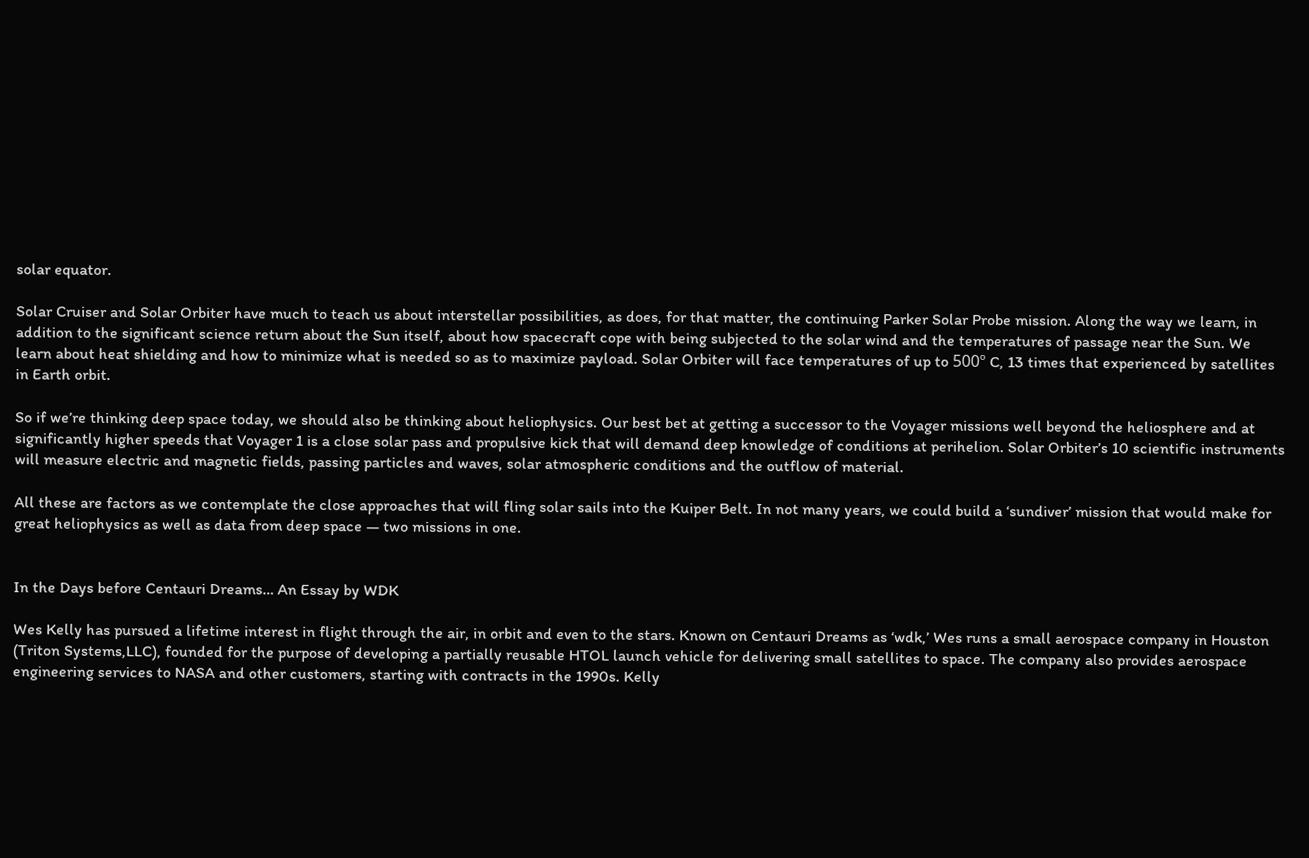solar equator.

Solar Cruiser and Solar Orbiter have much to teach us about interstellar possibilities, as does, for that matter, the continuing Parker Solar Probe mission. Along the way we learn, in addition to the significant science return about the Sun itself, about how spacecraft cope with being subjected to the solar wind and the temperatures of passage near the Sun. We learn about heat shielding and how to minimize what is needed so as to maximize payload. Solar Orbiter will face temperatures of up to 500º C, 13 times that experienced by satellites in Earth orbit.

So if we’re thinking deep space today, we should also be thinking about heliophysics. Our best bet at getting a successor to the Voyager missions well beyond the heliosphere and at significantly higher speeds that Voyager 1 is a close solar pass and propulsive kick that will demand deep knowledge of conditions at perihelion. Solar Orbiter’s 10 scientific instruments will measure electric and magnetic fields, passing particles and waves, solar atmospheric conditions and the outflow of material.

All these are factors as we contemplate the close approaches that will fling solar sails into the Kuiper Belt. In not many years, we could build a ‘sundiver’ mission that would make for great heliophysics as well as data from deep space — two missions in one.


In the Days before Centauri Dreams… An Essay by WDK

Wes Kelly has pursued a lifetime interest in flight through the air, in orbit and even to the stars. Known on Centauri Dreams as ‘wdk,’ Wes runs a small aerospace company in Houston (Triton Systems,LLC), founded for the purpose of developing a partially reusable HTOL launch vehicle for delivering small satellites to space. The company also provides aerospace engineering services to NASA and other customers, starting with contracts in the 1990s. Kelly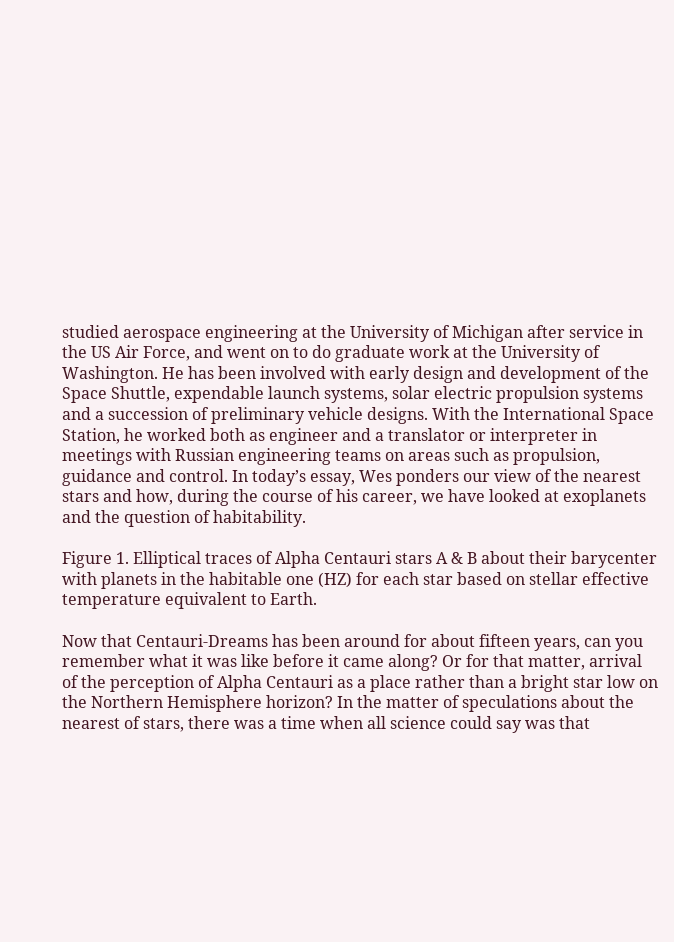studied aerospace engineering at the University of Michigan after service in the US Air Force, and went on to do graduate work at the University of Washington. He has been involved with early design and development of the Space Shuttle, expendable launch systems, solar electric propulsion systems and a succession of preliminary vehicle designs. With the International Space Station, he worked both as engineer and a translator or interpreter in meetings with Russian engineering teams on areas such as propulsion, guidance and control. In today’s essay, Wes ponders our view of the nearest stars and how, during the course of his career, we have looked at exoplanets and the question of habitability.

Figure 1. Elliptical traces of Alpha Centauri stars A & B about their barycenter with planets in the habitable one (HZ) for each star based on stellar effective temperature equivalent to Earth.

Now that Centauri-Dreams has been around for about fifteen years, can you remember what it was like before it came along? Or for that matter, arrival of the perception of Alpha Centauri as a place rather than a bright star low on the Northern Hemisphere horizon? In the matter of speculations about the nearest of stars, there was a time when all science could say was that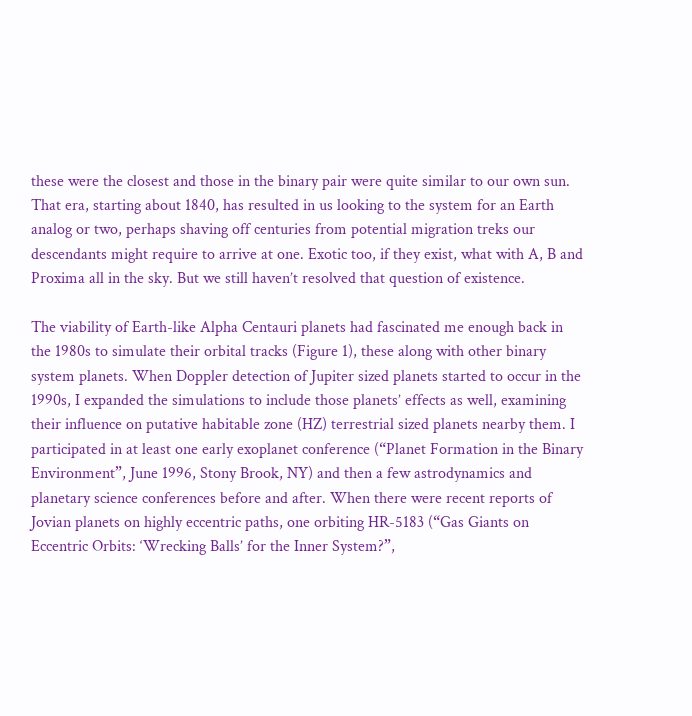these were the closest and those in the binary pair were quite similar to our own sun. That era, starting about 1840, has resulted in us looking to the system for an Earth analog or two, perhaps shaving off centuries from potential migration treks our descendants might require to arrive at one. Exotic too, if they exist, what with A, B and Proxima all in the sky. But we still haven’t resolved that question of existence.

The viability of Earth-like Alpha Centauri planets had fascinated me enough back in the 1980s to simulate their orbital tracks (Figure 1), these along with other binary system planets. When Doppler detection of Jupiter sized planets started to occur in the 1990s, I expanded the simulations to include those planets’ effects as well, examining their influence on putative habitable zone (HZ) terrestrial sized planets nearby them. I participated in at least one early exoplanet conference (“Planet Formation in the Binary Environment”, June 1996, Stony Brook, NY) and then a few astrodynamics and planetary science conferences before and after. When there were recent reports of Jovian planets on highly eccentric paths, one orbiting HR-5183 (“Gas Giants on Eccentric Orbits: ‘Wrecking Balls’ for the Inner System?”,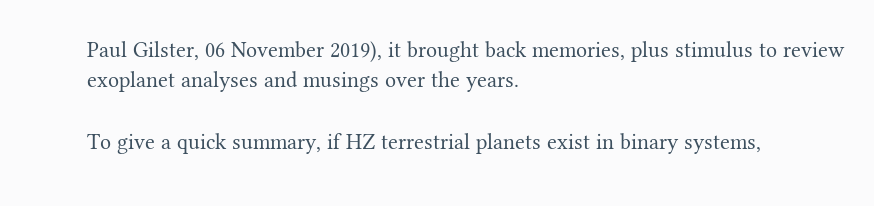Paul Gilster, 06 November 2019), it brought back memories, plus stimulus to review exoplanet analyses and musings over the years.

To give a quick summary, if HZ terrestrial planets exist in binary systems,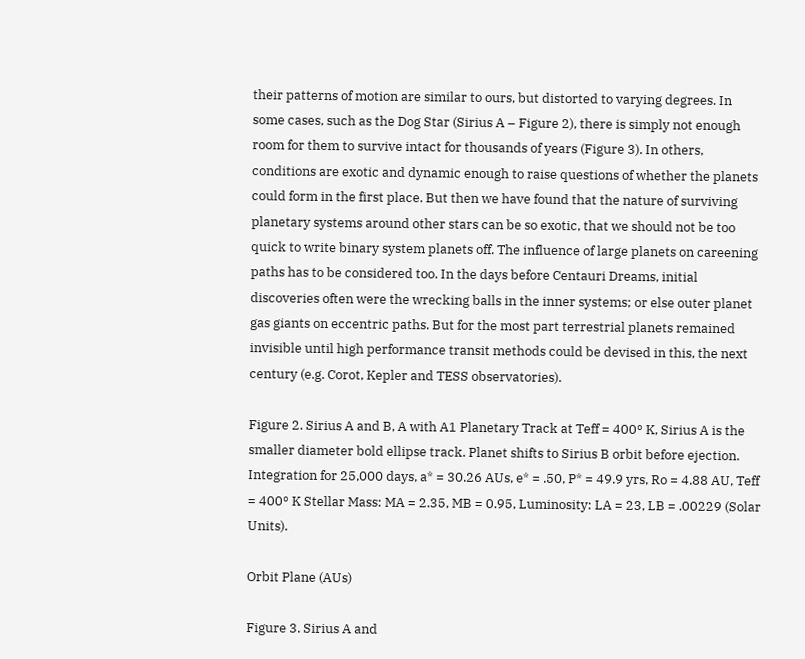their patterns of motion are similar to ours, but distorted to varying degrees. In some cases, such as the Dog Star (Sirius A – Figure 2), there is simply not enough room for them to survive intact for thousands of years (Figure 3). In others, conditions are exotic and dynamic enough to raise questions of whether the planets could form in the first place. But then we have found that the nature of surviving planetary systems around other stars can be so exotic, that we should not be too quick to write binary system planets off. The influence of large planets on careening paths has to be considered too. In the days before Centauri Dreams, initial discoveries often were the wrecking balls in the inner systems; or else outer planet gas giants on eccentric paths. But for the most part terrestrial planets remained invisible until high performance transit methods could be devised in this, the next century (e.g. Corot, Kepler and TESS observatories).

Figure 2. Sirius A and B, A with A1 Planetary Track at Teff = 400° K, Sirius A is the smaller diameter bold ellipse track. Planet shifts to Sirius B orbit before ejection. Integration for 25,000 days, a* = 30.26 AUs, e* = .50, P* = 49.9 yrs, Ro = 4.88 AU, Teff = 400° K Stellar Mass: MA = 2.35, MB = 0.95, Luminosity: LA = 23, LB = .00229 (Solar Units).

Orbit Plane (AUs)

Figure 3. Sirius A and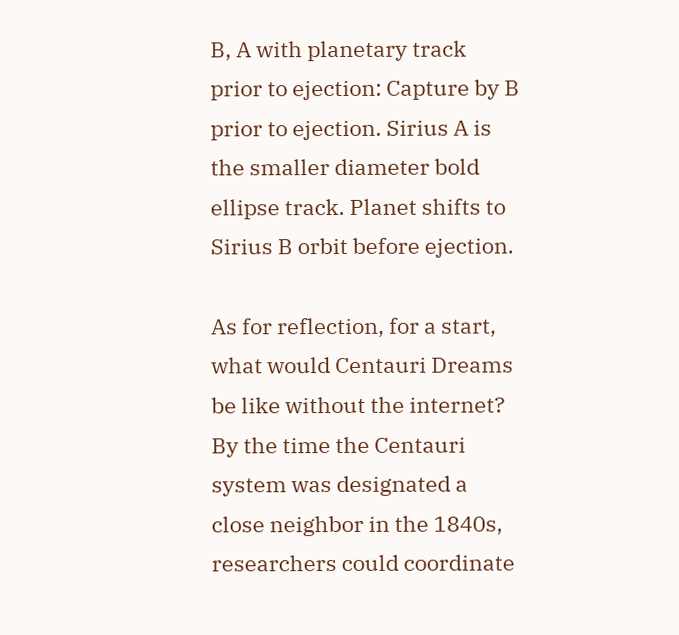B, A with planetary track prior to ejection: Capture by B prior to ejection. Sirius A is the smaller diameter bold ellipse track. Planet shifts to Sirius B orbit before ejection.

As for reflection, for a start, what would Centauri Dreams be like without the internet? By the time the Centauri system was designated a close neighbor in the 1840s, researchers could coordinate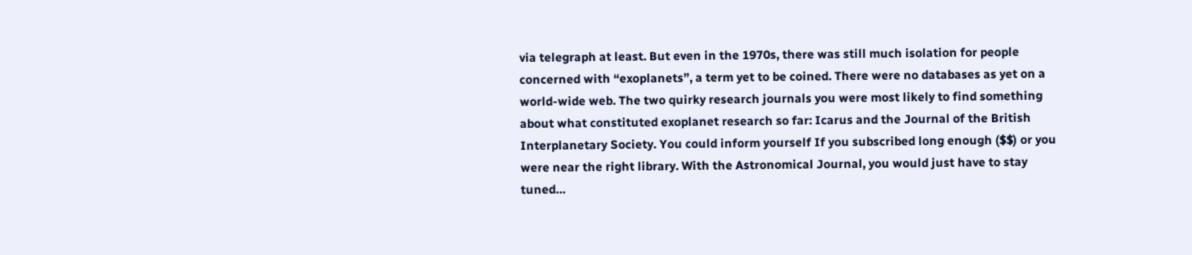via telegraph at least. But even in the 1970s, there was still much isolation for people concerned with “exoplanets”, a term yet to be coined. There were no databases as yet on a world-wide web. The two quirky research journals you were most likely to find something about what constituted exoplanet research so far: Icarus and the Journal of the British Interplanetary Society. You could inform yourself If you subscribed long enough ($$) or you were near the right library. With the Astronomical Journal, you would just have to stay tuned…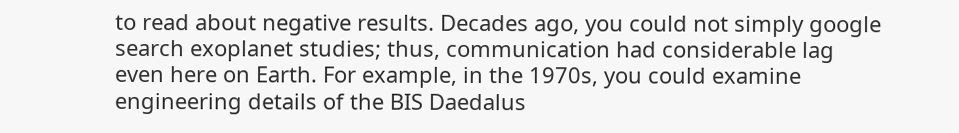to read about negative results. Decades ago, you could not simply google search exoplanet studies; thus, communication had considerable lag even here on Earth. For example, in the 1970s, you could examine engineering details of the BIS Daedalus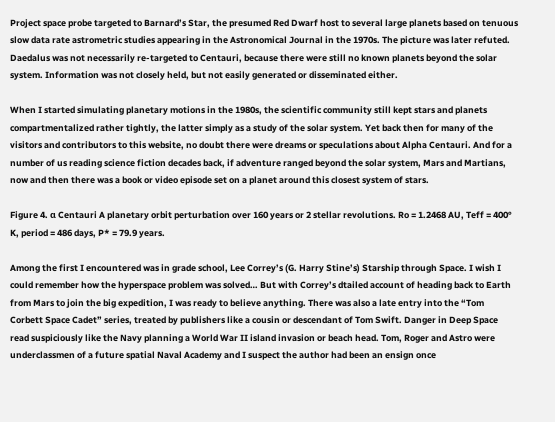Project space probe targeted to Barnard’s Star, the presumed Red Dwarf host to several large planets based on tenuous slow data rate astrometric studies appearing in the Astronomical Journal in the 1970s. The picture was later refuted. Daedalus was not necessarily re-targeted to Centauri, because there were still no known planets beyond the solar system. Information was not closely held, but not easily generated or disseminated either.

When I started simulating planetary motions in the 1980s, the scientific community still kept stars and planets compartmentalized rather tightly, the latter simply as a study of the solar system. Yet back then for many of the visitors and contributors to this website, no doubt there were dreams or speculations about Alpha Centauri. And for a number of us reading science fiction decades back, if adventure ranged beyond the solar system, Mars and Martians, now and then there was a book or video episode set on a planet around this closest system of stars.

Figure 4. α Centauri A planetary orbit perturbation over 160 years or 2 stellar revolutions. Ro = 1.2468 AU, Teff = 400° K, period = 486 days, P* = 79.9 years.

Among the first I encountered was in grade school, Lee Correy’s (G. Harry Stine’s) Starship through Space. I wish I could remember how the hyperspace problem was solved… But with Correy’s dtailed account of heading back to Earth from Mars to join the big expedition, I was ready to believe anything. There was also a late entry into the “Tom Corbett Space Cadet” series, treated by publishers like a cousin or descendant of Tom Swift. Danger in Deep Space read suspiciously like the Navy planning a World War II island invasion or beach head. Tom, Roger and Astro were underclassmen of a future spatial Naval Academy and I suspect the author had been an ensign once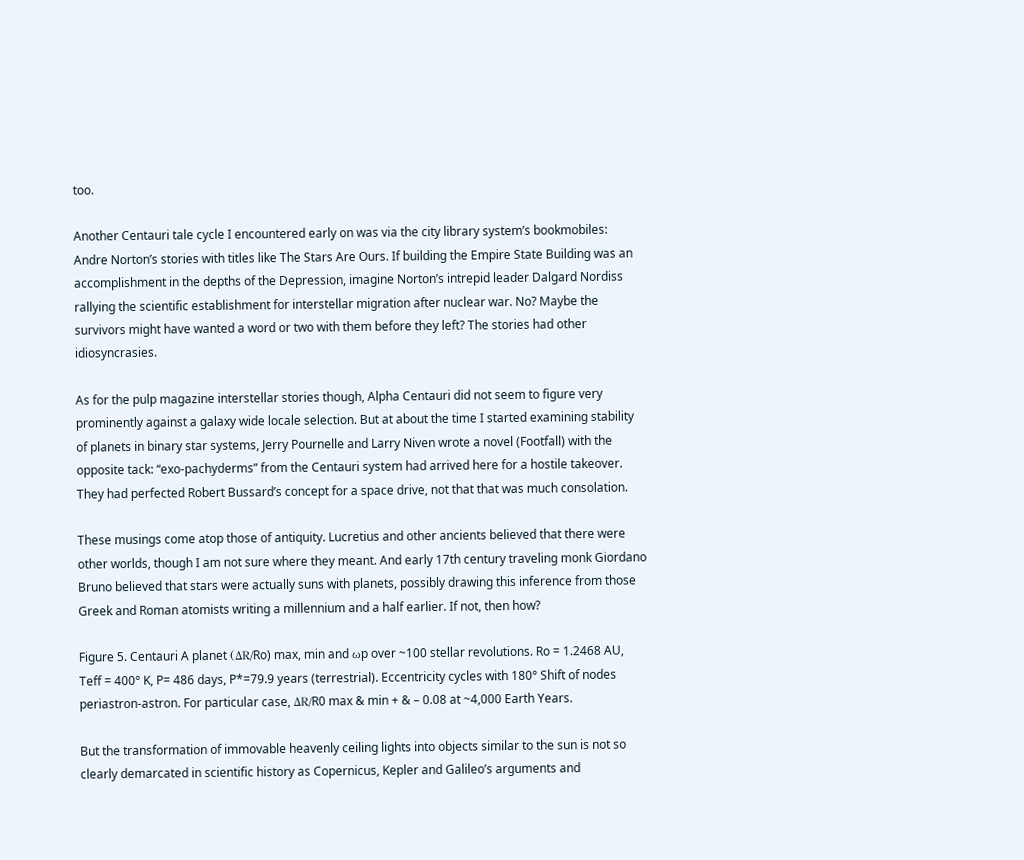too.

Another Centauri tale cycle I encountered early on was via the city library system’s bookmobiles: Andre Norton’s stories with titles like The Stars Are Ours. If building the Empire State Building was an accomplishment in the depths of the Depression, imagine Norton’s intrepid leader Dalgard Nordiss rallying the scientific establishment for interstellar migration after nuclear war. No? Maybe the survivors might have wanted a word or two with them before they left? The stories had other idiosyncrasies.

As for the pulp magazine interstellar stories though, Alpha Centauri did not seem to figure very prominently against a galaxy wide locale selection. But at about the time I started examining stability of planets in binary star systems, Jerry Pournelle and Larry Niven wrote a novel (Footfall) with the opposite tack: “exo-pachyderms” from the Centauri system had arrived here for a hostile takeover. They had perfected Robert Bussard’s concept for a space drive, not that that was much consolation.

These musings come atop those of antiquity. Lucretius and other ancients believed that there were other worlds, though I am not sure where they meant. And early 17th century traveling monk Giordano Bruno believed that stars were actually suns with planets, possibly drawing this inference from those Greek and Roman atomists writing a millennium and a half earlier. If not, then how?

Figure 5. Centauri A planet (ΔR/Ro) max, min and ωp over ~100 stellar revolutions. Ro = 1.2468 AU, Teff = 400° K, P= 486 days, P*=79.9 years (terrestrial). Eccentricity cycles with 180° Shift of nodes periastron-astron. For particular case, ΔR/R0 max & min + & – 0.08 at ~4,000 Earth Years.

But the transformation of immovable heavenly ceiling lights into objects similar to the sun is not so clearly demarcated in scientific history as Copernicus, Kepler and Galileo’s arguments and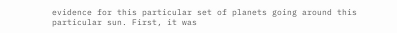evidence for this particular set of planets going around this particular sun. First, it was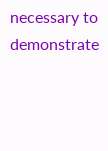necessary to demonstrate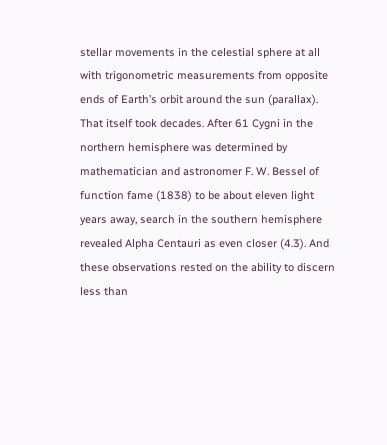stellar movements in the celestial sphere at all with trigonometric measurements from opposite ends of Earth’s orbit around the sun (parallax). That itself took decades. After 61 Cygni in the northern hemisphere was determined by mathematician and astronomer F. W. Bessel of function fame (1838) to be about eleven light years away, search in the southern hemisphere revealed Alpha Centauri as even closer (4.3). And these observations rested on the ability to discern less than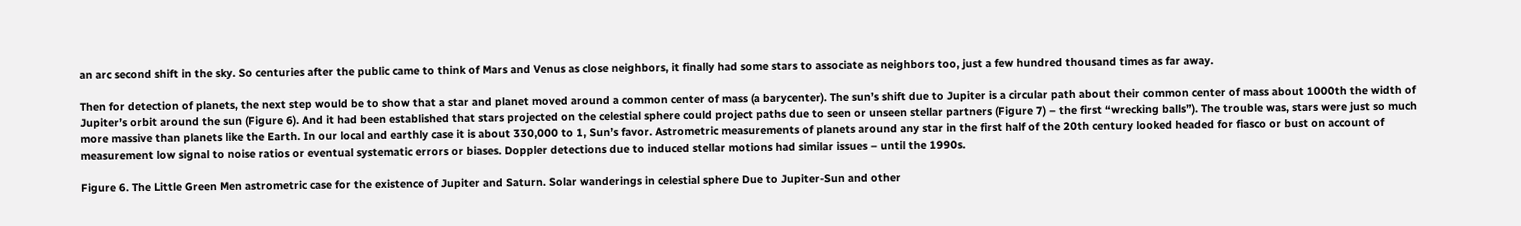an arc second shift in the sky. So centuries after the public came to think of Mars and Venus as close neighbors, it finally had some stars to associate as neighbors too, just a few hundred thousand times as far away.

Then for detection of planets, the next step would be to show that a star and planet moved around a common center of mass (a barycenter). The sun’s shift due to Jupiter is a circular path about their common center of mass about 1000th the width of Jupiter’s orbit around the sun (Figure 6). And it had been established that stars projected on the celestial sphere could project paths due to seen or unseen stellar partners (Figure 7) – the first “wrecking balls”). The trouble was, stars were just so much more massive than planets like the Earth. In our local and earthly case it is about 330,000 to 1, Sun’s favor. Astrometric measurements of planets around any star in the first half of the 20th century looked headed for fiasco or bust on account of measurement low signal to noise ratios or eventual systematic errors or biases. Doppler detections due to induced stellar motions had similar issues – until the 1990s.

Figure 6. The Little Green Men astrometric case for the existence of Jupiter and Saturn. Solar wanderings in celestial sphere Due to Jupiter-Sun and other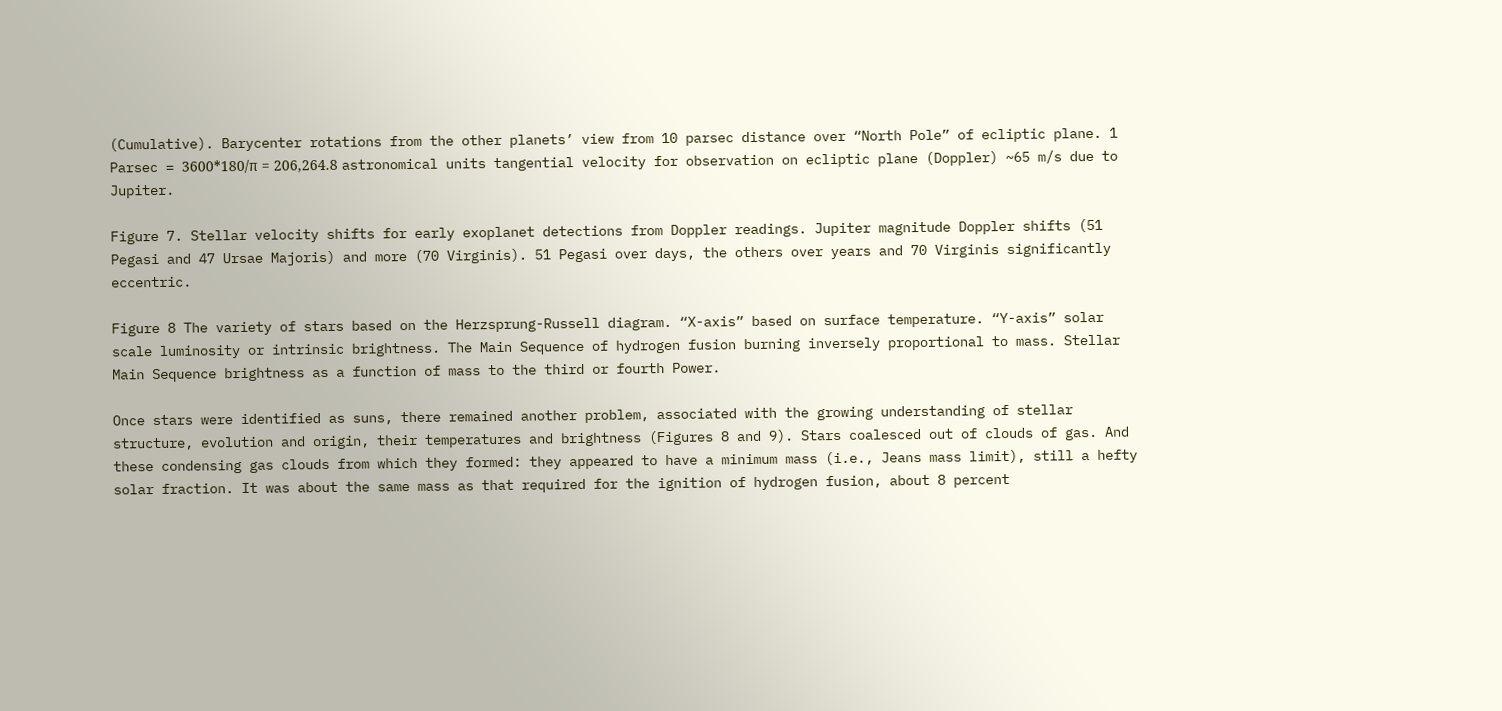(Cumulative). Barycenter rotations from the other planets’ view from 10 parsec distance over “North Pole” of ecliptic plane. 1 Parsec = 3600*180/π = 206,264.8 astronomical units tangential velocity for observation on ecliptic plane (Doppler) ~65 m/s due to Jupiter.

Figure 7. Stellar velocity shifts for early exoplanet detections from Doppler readings. Jupiter magnitude Doppler shifts (51 Pegasi and 47 Ursae Majoris) and more (70 Virginis). 51 Pegasi over days, the others over years and 70 Virginis significantly eccentric.

Figure 8 The variety of stars based on the Herzsprung-Russell diagram. “X-axis” based on surface temperature. “Y-axis” solar scale luminosity or intrinsic brightness. The Main Sequence of hydrogen fusion burning inversely proportional to mass. Stellar Main Sequence brightness as a function of mass to the third or fourth Power.

Once stars were identified as suns, there remained another problem, associated with the growing understanding of stellar structure, evolution and origin, their temperatures and brightness (Figures 8 and 9). Stars coalesced out of clouds of gas. And these condensing gas clouds from which they formed: they appeared to have a minimum mass (i.e., Jeans mass limit), still a hefty solar fraction. It was about the same mass as that required for the ignition of hydrogen fusion, about 8 percent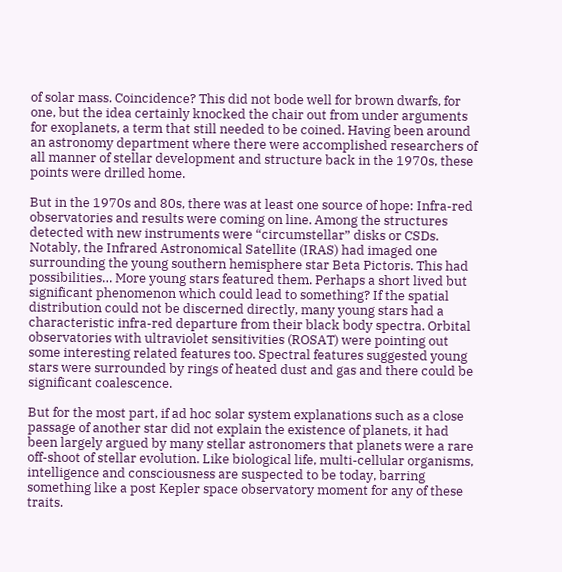of solar mass. Coincidence? This did not bode well for brown dwarfs, for one, but the idea certainly knocked the chair out from under arguments for exoplanets, a term that still needed to be coined. Having been around an astronomy department where there were accomplished researchers of all manner of stellar development and structure back in the 1970s, these points were drilled home.

But in the 1970s and 80s, there was at least one source of hope: Infra-red observatories and results were coming on line. Among the structures detected with new instruments were “circumstellar” disks or CSDs. Notably, the Infrared Astronomical Satellite (IRAS) had imaged one surrounding the young southern hemisphere star Beta Pictoris. This had possibilities… More young stars featured them. Perhaps a short lived but significant phenomenon which could lead to something? If the spatial distribution could not be discerned directly, many young stars had a characteristic infra-red departure from their black body spectra. Orbital observatories with ultraviolet sensitivities (ROSAT) were pointing out some interesting related features too. Spectral features suggested young stars were surrounded by rings of heated dust and gas and there could be significant coalescence.

But for the most part, if ad hoc solar system explanations such as a close passage of another star did not explain the existence of planets, it had been largely argued by many stellar astronomers that planets were a rare off-shoot of stellar evolution. Like biological life, multi-cellular organisms, intelligence and consciousness are suspected to be today, barring something like a post Kepler space observatory moment for any of these traits.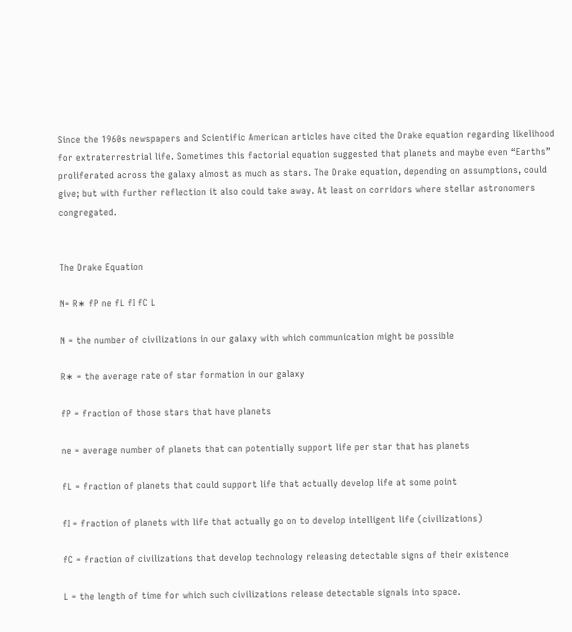Since the 1960s newspapers and Scientific American articles have cited the Drake equation regarding likelihood for extraterrestrial life. Sometimes this factorial equation suggested that planets and maybe even “Earths” proliferated across the galaxy almost as much as stars. The Drake equation, depending on assumptions, could give; but with further reflection it also could take away. At least on corridors where stellar astronomers congregated.


The Drake Equation

N= R∗ fP ne fL fI fC L

N = the number of civilizations in our galaxy with which communication might be possible

R∗ = the average rate of star formation in our galaxy

fP = fraction of those stars that have planets

ne = average number of planets that can potentially support life per star that has planets

fL = fraction of planets that could support life that actually develop life at some point

fI = fraction of planets with life that actually go on to develop intelligent life (civilizations)

fC = fraction of civilizations that develop technology releasing detectable signs of their existence

L = the length of time for which such civilizations release detectable signals into space.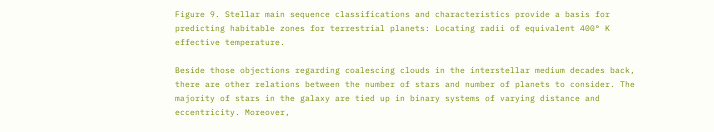Figure 9. Stellar main sequence classifications and characteristics provide a basis for predicting habitable zones for terrestrial planets: Locating radii of equivalent 400° K effective temperature.

Beside those objections regarding coalescing clouds in the interstellar medium decades back, there are other relations between the number of stars and number of planets to consider. The majority of stars in the galaxy are tied up in binary systems of varying distance and eccentricity. Moreover,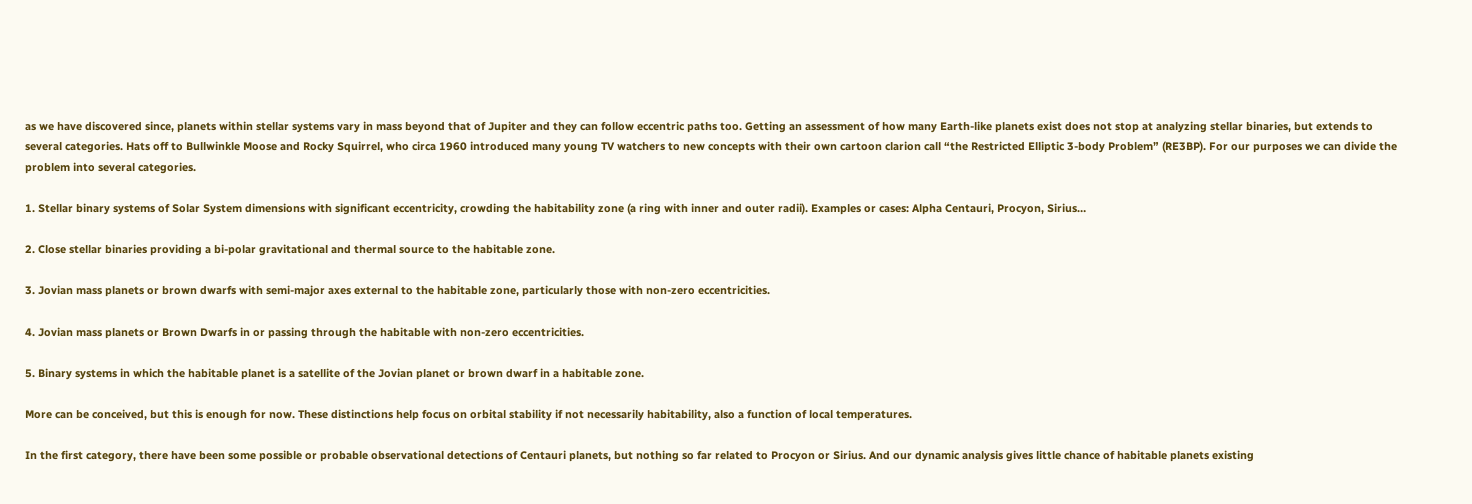as we have discovered since, planets within stellar systems vary in mass beyond that of Jupiter and they can follow eccentric paths too. Getting an assessment of how many Earth-like planets exist does not stop at analyzing stellar binaries, but extends to several categories. Hats off to Bullwinkle Moose and Rocky Squirrel, who circa 1960 introduced many young TV watchers to new concepts with their own cartoon clarion call “the Restricted Elliptic 3-body Problem” (RE3BP). For our purposes we can divide the problem into several categories.

1. Stellar binary systems of Solar System dimensions with significant eccentricity, crowding the habitability zone (a ring with inner and outer radii). Examples or cases: Alpha Centauri, Procyon, Sirius…

2. Close stellar binaries providing a bi-polar gravitational and thermal source to the habitable zone.

3. Jovian mass planets or brown dwarfs with semi-major axes external to the habitable zone, particularly those with non-zero eccentricities.

4. Jovian mass planets or Brown Dwarfs in or passing through the habitable with non-zero eccentricities.

5. Binary systems in which the habitable planet is a satellite of the Jovian planet or brown dwarf in a habitable zone.

More can be conceived, but this is enough for now. These distinctions help focus on orbital stability if not necessarily habitability, also a function of local temperatures.

In the first category, there have been some possible or probable observational detections of Centauri planets, but nothing so far related to Procyon or Sirius. And our dynamic analysis gives little chance of habitable planets existing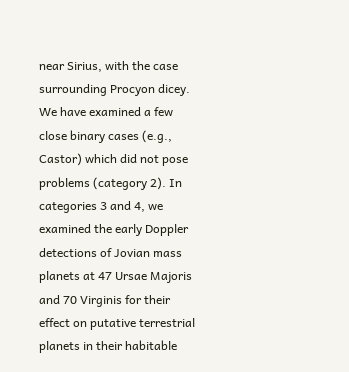near Sirius, with the case surrounding Procyon dicey. We have examined a few close binary cases (e.g., Castor) which did not pose problems (category 2). In categories 3 and 4, we examined the early Doppler detections of Jovian mass planets at 47 Ursae Majoris and 70 Virginis for their effect on putative terrestrial planets in their habitable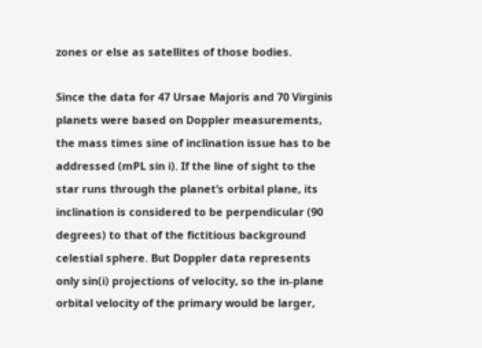zones or else as satellites of those bodies.

Since the data for 47 Ursae Majoris and 70 Virginis planets were based on Doppler measurements, the mass times sine of inclination issue has to be addressed (mPL sin i). If the line of sight to the star runs through the planet’s orbital plane, its inclination is considered to be perpendicular (90 degrees) to that of the fictitious background celestial sphere. But Doppler data represents only sin(i) projections of velocity, so the in-plane orbital velocity of the primary would be larger,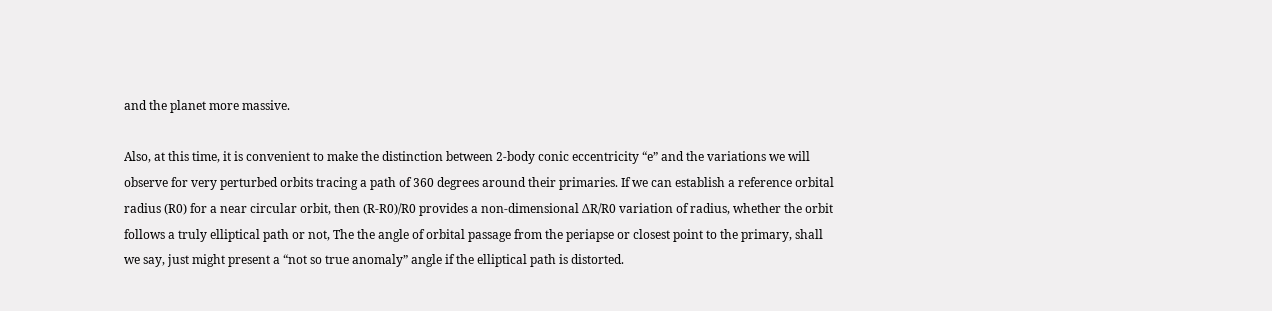and the planet more massive.

Also, at this time, it is convenient to make the distinction between 2-body conic eccentricity “e” and the variations we will observe for very perturbed orbits tracing a path of 360 degrees around their primaries. If we can establish a reference orbital radius (R0) for a near circular orbit, then (R-R0)/R0 provides a non-dimensional ΔR/R0 variation of radius, whether the orbit follows a truly elliptical path or not, The the angle of orbital passage from the periapse or closest point to the primary, shall we say, just might present a “not so true anomaly” angle if the elliptical path is distorted.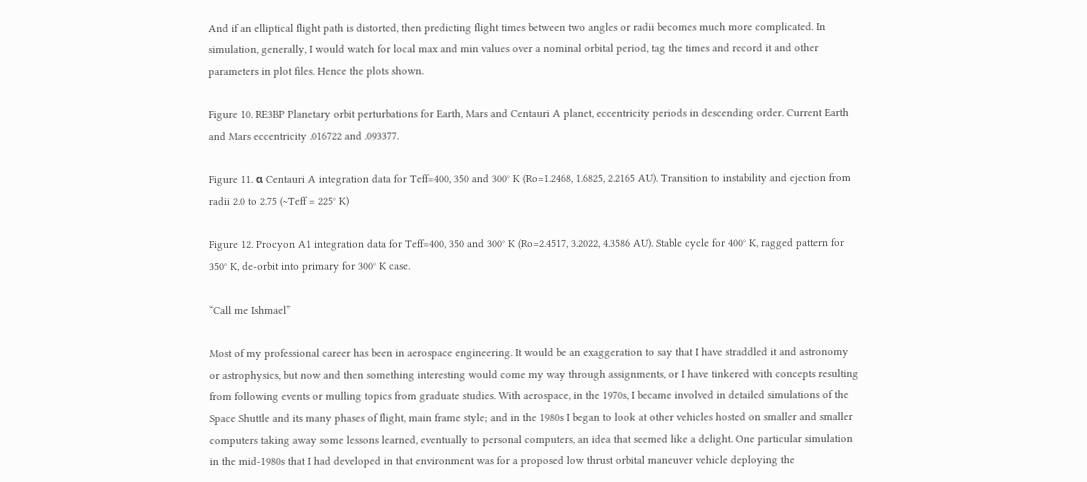And if an elliptical flight path is distorted, then predicting flight times between two angles or radii becomes much more complicated. In simulation, generally, I would watch for local max and min values over a nominal orbital period, tag the times and record it and other parameters in plot files. Hence the plots shown.

Figure 10. RE3BP Planetary orbit perturbations for Earth, Mars and Centauri A planet, eccentricity periods in descending order. Current Earth and Mars eccentricity .016722 and .093377.

Figure 11. α Centauri A integration data for Teff=400, 350 and 300° K (Ro=1.2468, 1.6825, 2.2165 AU). Transition to instability and ejection from radii 2.0 to 2.75 (~Teff = 225° K)

Figure 12. Procyon A1 integration data for Teff=400, 350 and 300° K (Ro=2.4517, 3.2022, 4.3586 AU). Stable cycle for 400° K, ragged pattern for 350° K, de-orbit into primary for 300° K case.

“Call me Ishmael”

Most of my professional career has been in aerospace engineering. It would be an exaggeration to say that I have straddled it and astronomy or astrophysics, but now and then something interesting would come my way through assignments, or I have tinkered with concepts resulting from following events or mulling topics from graduate studies. With aerospace, in the 1970s, I became involved in detailed simulations of the Space Shuttle and its many phases of flight, main frame style; and in the 1980s I began to look at other vehicles hosted on smaller and smaller computers taking away some lessons learned, eventually to personal computers, an idea that seemed like a delight. One particular simulation in the mid-1980s that I had developed in that environment was for a proposed low thrust orbital maneuver vehicle deploying the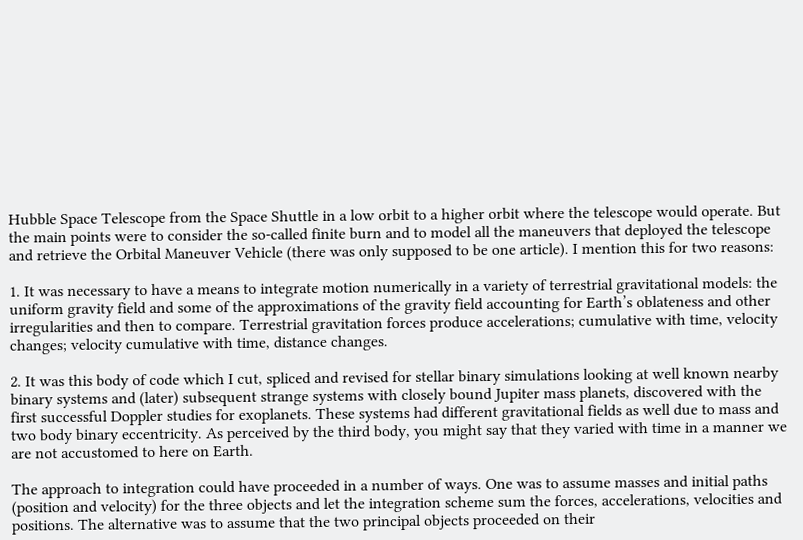Hubble Space Telescope from the Space Shuttle in a low orbit to a higher orbit where the telescope would operate. But the main points were to consider the so-called finite burn and to model all the maneuvers that deployed the telescope and retrieve the Orbital Maneuver Vehicle (there was only supposed to be one article). I mention this for two reasons:

1. It was necessary to have a means to integrate motion numerically in a variety of terrestrial gravitational models: the uniform gravity field and some of the approximations of the gravity field accounting for Earth’s oblateness and other irregularities and then to compare. Terrestrial gravitation forces produce accelerations; cumulative with time, velocity changes; velocity cumulative with time, distance changes.

2. It was this body of code which I cut, spliced and revised for stellar binary simulations looking at well known nearby binary systems and (later) subsequent strange systems with closely bound Jupiter mass planets, discovered with the first successful Doppler studies for exoplanets. These systems had different gravitational fields as well due to mass and two body binary eccentricity. As perceived by the third body, you might say that they varied with time in a manner we are not accustomed to here on Earth.

The approach to integration could have proceeded in a number of ways. One was to assume masses and initial paths (position and velocity) for the three objects and let the integration scheme sum the forces, accelerations, velocities and positions. The alternative was to assume that the two principal objects proceeded on their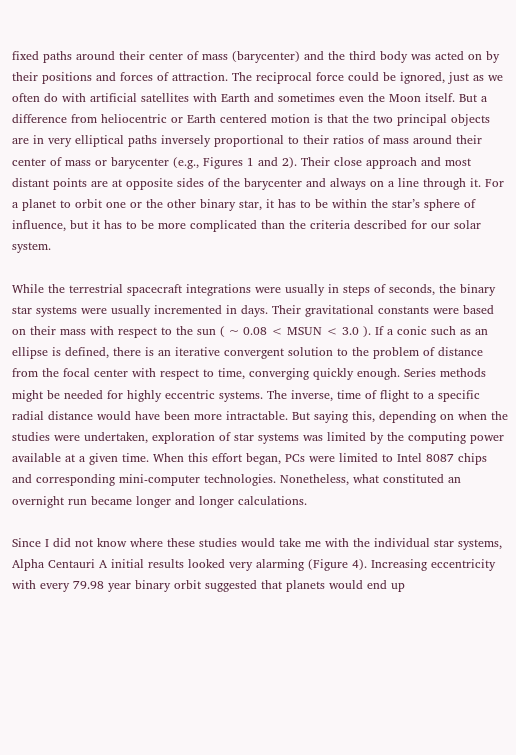fixed paths around their center of mass (barycenter) and the third body was acted on by their positions and forces of attraction. The reciprocal force could be ignored, just as we often do with artificial satellites with Earth and sometimes even the Moon itself. But a difference from heliocentric or Earth centered motion is that the two principal objects are in very elliptical paths inversely proportional to their ratios of mass around their center of mass or barycenter (e.g., Figures 1 and 2). Their close approach and most distant points are at opposite sides of the barycenter and always on a line through it. For a planet to orbit one or the other binary star, it has to be within the star’s sphere of influence, but it has to be more complicated than the criteria described for our solar system.

While the terrestrial spacecraft integrations were usually in steps of seconds, the binary star systems were usually incremented in days. Their gravitational constants were based on their mass with respect to the sun ( ~ 0.08 < MSUN < 3.0 ). If a conic such as an ellipse is defined, there is an iterative convergent solution to the problem of distance from the focal center with respect to time, converging quickly enough. Series methods might be needed for highly eccentric systems. The inverse, time of flight to a specific radial distance would have been more intractable. But saying this, depending on when the studies were undertaken, exploration of star systems was limited by the computing power available at a given time. When this effort began, PCs were limited to Intel 8087 chips and corresponding mini-computer technologies. Nonetheless, what constituted an overnight run became longer and longer calculations.

Since I did not know where these studies would take me with the individual star systems, Alpha Centauri A initial results looked very alarming (Figure 4). Increasing eccentricity with every 79.98 year binary orbit suggested that planets would end up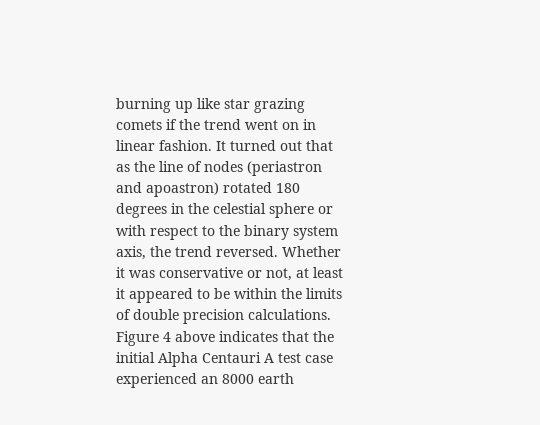burning up like star grazing comets if the trend went on in linear fashion. It turned out that as the line of nodes (periastron and apoastron) rotated 180 degrees in the celestial sphere or with respect to the binary system axis, the trend reversed. Whether it was conservative or not, at least it appeared to be within the limits of double precision calculations. Figure 4 above indicates that the initial Alpha Centauri A test case experienced an 8000 earth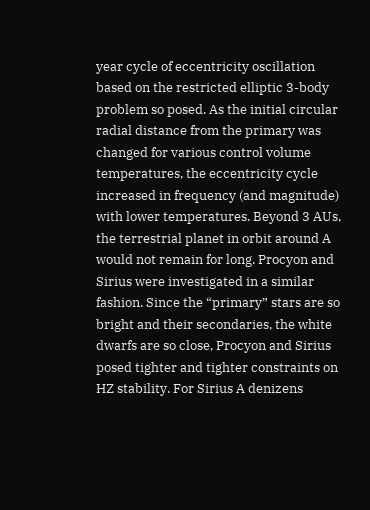year cycle of eccentricity oscillation based on the restricted elliptic 3-body problem so posed. As the initial circular radial distance from the primary was changed for various control volume temperatures, the eccentricity cycle increased in frequency (and magnitude) with lower temperatures. Beyond 3 AUs, the terrestrial planet in orbit around A would not remain for long. Procyon and Sirius were investigated in a similar fashion. Since the “primary” stars are so bright and their secondaries, the white dwarfs are so close, Procyon and Sirius posed tighter and tighter constraints on HZ stability. For Sirius A denizens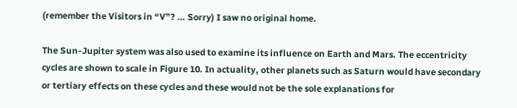(remember the Visitors in “V”? … Sorry) I saw no original home.

The Sun-Jupiter system was also used to examine its influence on Earth and Mars. The eccentricity cycles are shown to scale in Figure 10. In actuality, other planets such as Saturn would have secondary or tertiary effects on these cycles and these would not be the sole explanations for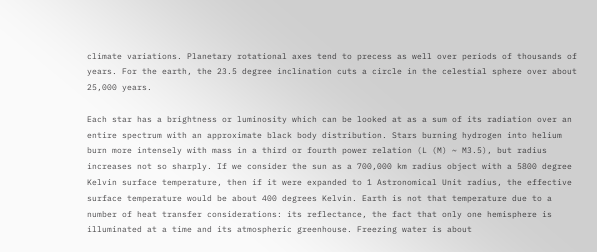climate variations. Planetary rotational axes tend to precess as well over periods of thousands of years. For the earth, the 23.5 degree inclination cuts a circle in the celestial sphere over about 25,000 years.

Each star has a brightness or luminosity which can be looked at as a sum of its radiation over an entire spectrum with an approximate black body distribution. Stars burning hydrogen into helium burn more intensely with mass in a third or fourth power relation (L (M) ~ M3.5), but radius increases not so sharply. If we consider the sun as a 700,000 km radius object with a 5800 degree Kelvin surface temperature, then if it were expanded to 1 Astronomical Unit radius, the effective surface temperature would be about 400 degrees Kelvin. Earth is not that temperature due to a number of heat transfer considerations: its reflectance, the fact that only one hemisphere is illuminated at a time and its atmospheric greenhouse. Freezing water is about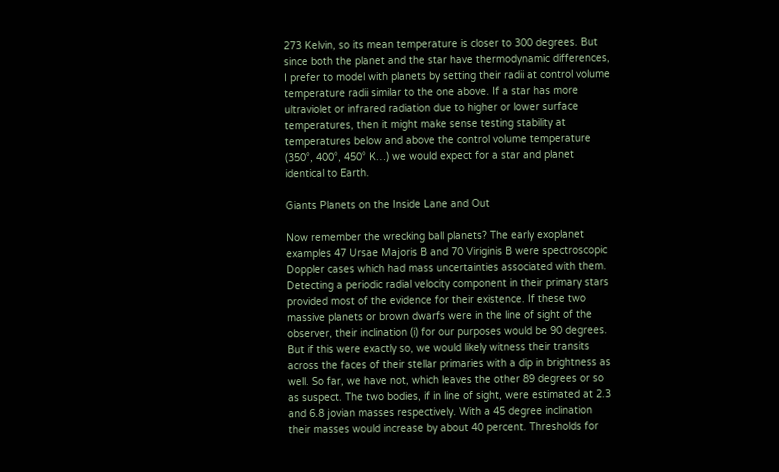273 Kelvin, so its mean temperature is closer to 300 degrees. But since both the planet and the star have thermodynamic differences, I prefer to model with planets by setting their radii at control volume temperature radii similar to the one above. If a star has more ultraviolet or infrared radiation due to higher or lower surface temperatures, then it might make sense testing stability at temperatures below and above the control volume temperature (350°, 400°, 450° K…) we would expect for a star and planet identical to Earth.

Giants Planets on the Inside Lane and Out

Now remember the wrecking ball planets? The early exoplanet examples 47 Ursae Majoris B and 70 Viriginis B were spectroscopic Doppler cases which had mass uncertainties associated with them. Detecting a periodic radial velocity component in their primary stars provided most of the evidence for their existence. If these two massive planets or brown dwarfs were in the line of sight of the observer, their inclination (i) for our purposes would be 90 degrees. But if this were exactly so, we would likely witness their transits across the faces of their stellar primaries with a dip in brightness as well. So far, we have not, which leaves the other 89 degrees or so as suspect. The two bodies, if in line of sight, were estimated at 2.3 and 6.8 jovian masses respectively. With a 45 degree inclination their masses would increase by about 40 percent. Thresholds for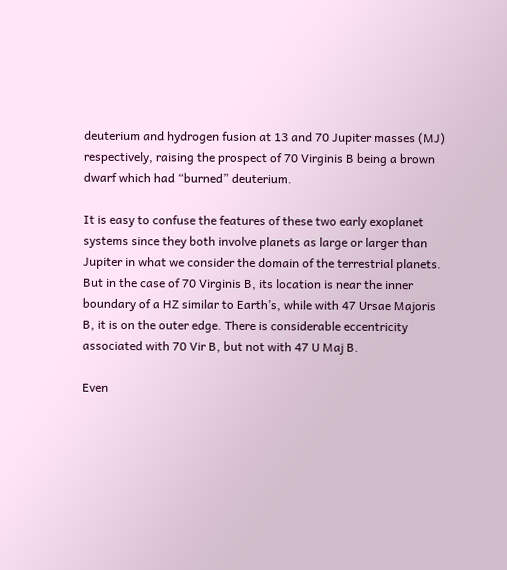deuterium and hydrogen fusion at 13 and 70 Jupiter masses (MJ) respectively, raising the prospect of 70 Virginis B being a brown dwarf which had “burned” deuterium.

It is easy to confuse the features of these two early exoplanet systems since they both involve planets as large or larger than Jupiter in what we consider the domain of the terrestrial planets. But in the case of 70 Virginis B, its location is near the inner boundary of a HZ similar to Earth’s, while with 47 Ursae Majoris B, it is on the outer edge. There is considerable eccentricity associated with 70 Vir B, but not with 47 U Maj B.

Even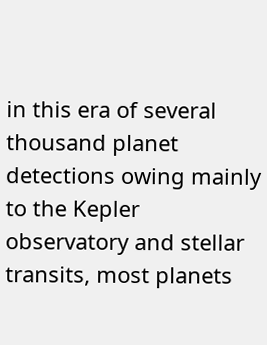in this era of several thousand planet detections owing mainly to the Kepler observatory and stellar transits, most planets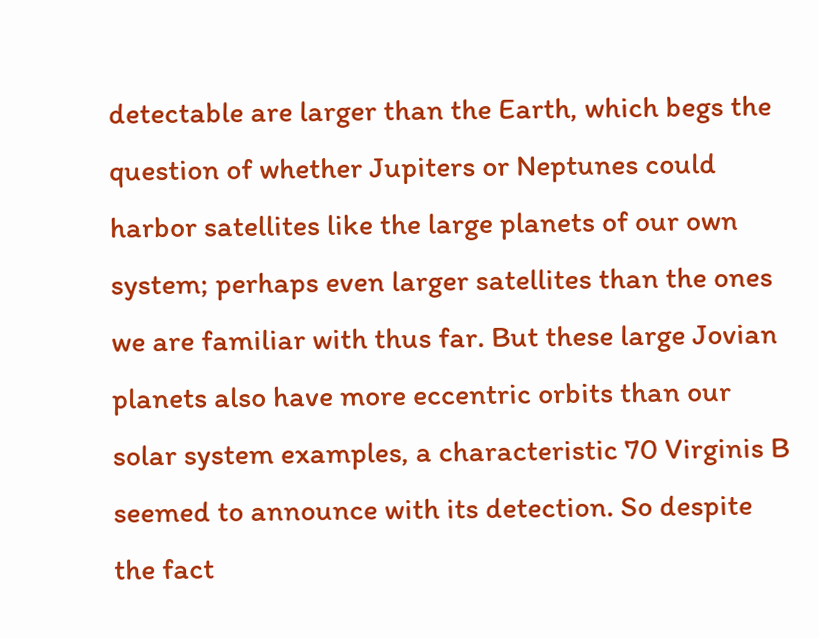detectable are larger than the Earth, which begs the question of whether Jupiters or Neptunes could harbor satellites like the large planets of our own system; perhaps even larger satellites than the ones we are familiar with thus far. But these large Jovian planets also have more eccentric orbits than our solar system examples, a characteristic 70 Virginis B seemed to announce with its detection. So despite the fact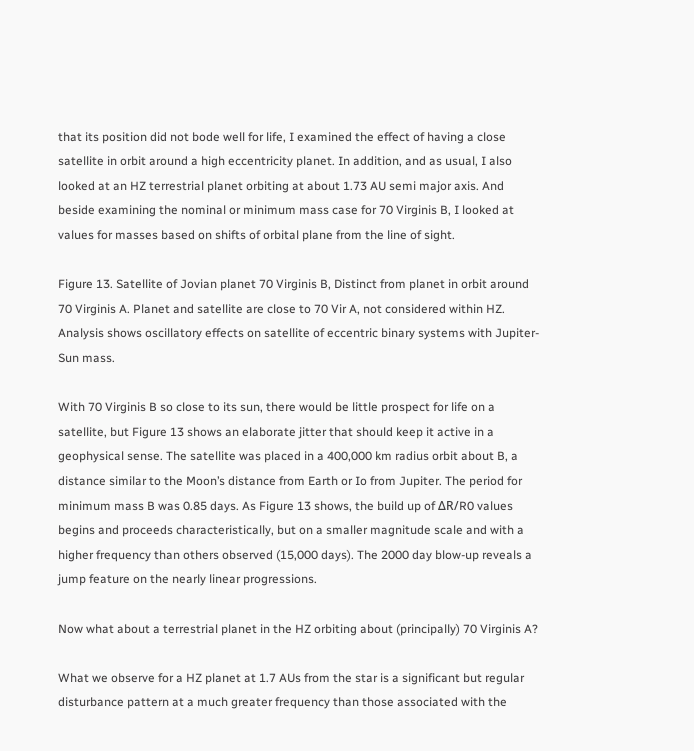that its position did not bode well for life, I examined the effect of having a close satellite in orbit around a high eccentricity planet. In addition, and as usual, I also looked at an HZ terrestrial planet orbiting at about 1.73 AU semi major axis. And beside examining the nominal or minimum mass case for 70 Virginis B, I looked at values for masses based on shifts of orbital plane from the line of sight.

Figure 13. Satellite of Jovian planet 70 Virginis B, Distinct from planet in orbit around 70 Virginis A. Planet and satellite are close to 70 Vir A, not considered within HZ. Analysis shows oscillatory effects on satellite of eccentric binary systems with Jupiter-Sun mass.

With 70 Virginis B so close to its sun, there would be little prospect for life on a satellite, but Figure 13 shows an elaborate jitter that should keep it active in a geophysical sense. The satellite was placed in a 400,000 km radius orbit about B, a distance similar to the Moon’s distance from Earth or Io from Jupiter. The period for minimum mass B was 0.85 days. As Figure 13 shows, the build up of ΔR/R0 values begins and proceeds characteristically, but on a smaller magnitude scale and with a higher frequency than others observed (15,000 days). The 2000 day blow-up reveals a jump feature on the nearly linear progressions.

Now what about a terrestrial planet in the HZ orbiting about (principally) 70 Virginis A?

What we observe for a HZ planet at 1.7 AUs from the star is a significant but regular disturbance pattern at a much greater frequency than those associated with the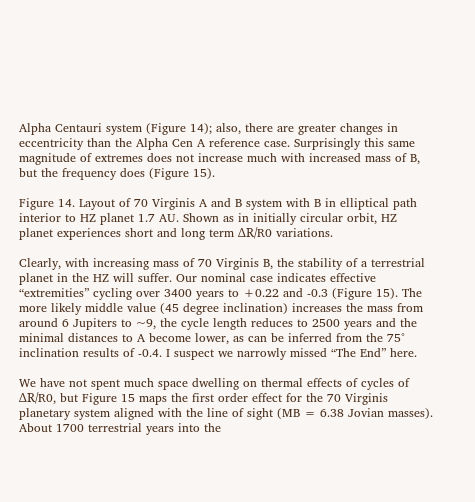Alpha Centauri system (Figure 14); also, there are greater changes in eccentricity than the Alpha Cen A reference case. Surprisingly this same magnitude of extremes does not increase much with increased mass of B, but the frequency does (Figure 15).

Figure 14. Layout of 70 Virginis A and B system with B in elliptical path interior to HZ planet 1.7 AU. Shown as in initially circular orbit, HZ planet experiences short and long term ΔR/R0 variations.

Clearly, with increasing mass of 70 Virginis B, the stability of a terrestrial planet in the HZ will suffer. Our nominal case indicates effective “extremities” cycling over 3400 years to +0.22 and -0.3 (Figure 15). The more likely middle value (45 degree inclination) increases the mass from around 6 Jupiters to ~9, the cycle length reduces to 2500 years and the minimal distances to A become lower, as can be inferred from the 75° inclination results of -0.4. I suspect we narrowly missed “The End” here.

We have not spent much space dwelling on thermal effects of cycles of ΔR/R0, but Figure 15 maps the first order effect for the 70 Virginis planetary system aligned with the line of sight (MB = 6.38 Jovian masses). About 1700 terrestrial years into the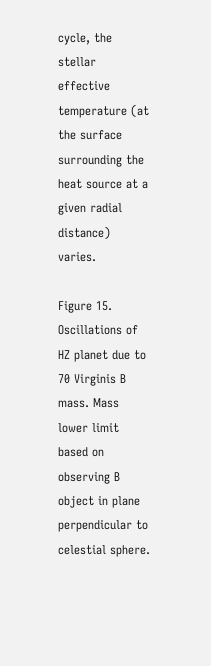cycle, the stellar effective temperature (at the surface surrounding the heat source at a given radial distance) varies.

Figure 15. Oscillations of HZ planet due to 70 Virginis B mass. Mass lower limit based on observing B object in plane perpendicular to celestial sphere.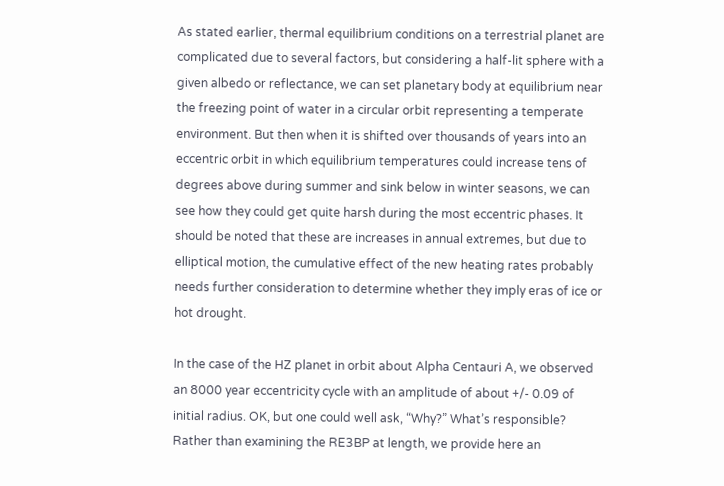As stated earlier, thermal equilibrium conditions on a terrestrial planet are complicated due to several factors, but considering a half-lit sphere with a given albedo or reflectance, we can set planetary body at equilibrium near the freezing point of water in a circular orbit representing a temperate environment. But then when it is shifted over thousands of years into an eccentric orbit in which equilibrium temperatures could increase tens of degrees above during summer and sink below in winter seasons, we can see how they could get quite harsh during the most eccentric phases. It should be noted that these are increases in annual extremes, but due to elliptical motion, the cumulative effect of the new heating rates probably needs further consideration to determine whether they imply eras of ice or hot drought.

In the case of the HZ planet in orbit about Alpha Centauri A, we observed an 8000 year eccentricity cycle with an amplitude of about +/- 0.09 of initial radius. OK, but one could well ask, “Why?” What’s responsible? Rather than examining the RE3BP at length, we provide here an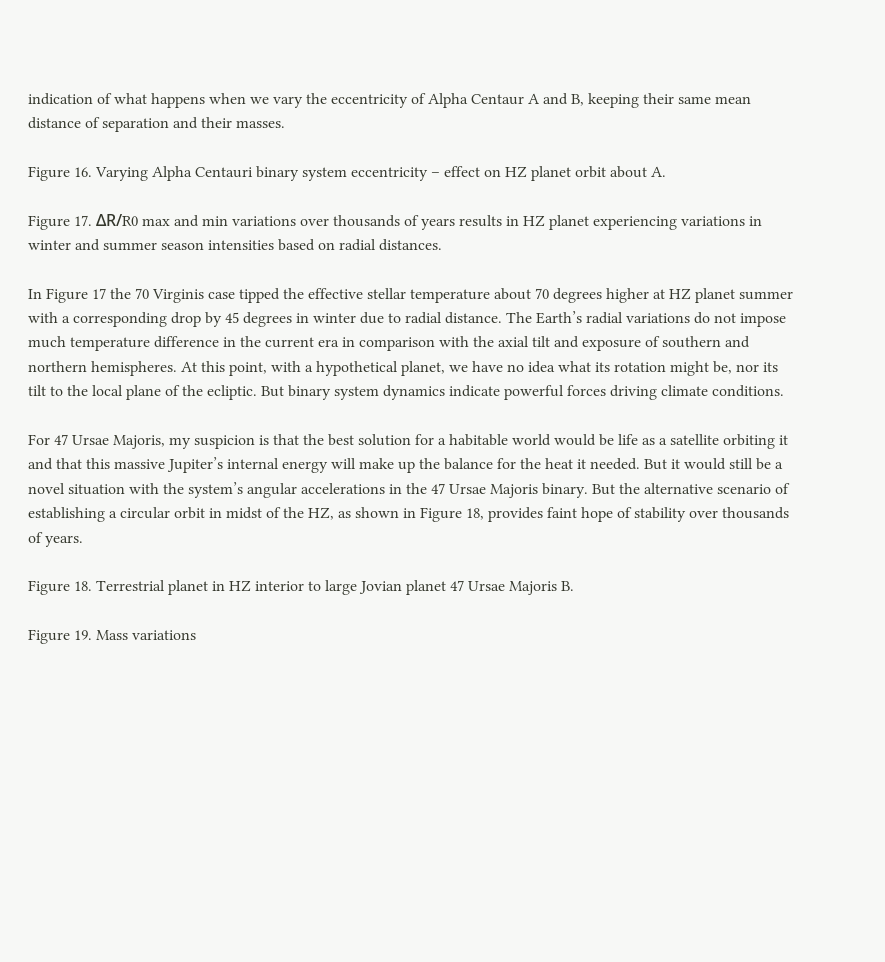indication of what happens when we vary the eccentricity of Alpha Centaur A and B, keeping their same mean distance of separation and their masses.

Figure 16. Varying Alpha Centauri binary system eccentricity – effect on HZ planet orbit about A.

Figure 17. ΔR/R0 max and min variations over thousands of years results in HZ planet experiencing variations in winter and summer season intensities based on radial distances.

In Figure 17 the 70 Virginis case tipped the effective stellar temperature about 70 degrees higher at HZ planet summer with a corresponding drop by 45 degrees in winter due to radial distance. The Earth’s radial variations do not impose much temperature difference in the current era in comparison with the axial tilt and exposure of southern and northern hemispheres. At this point, with a hypothetical planet, we have no idea what its rotation might be, nor its tilt to the local plane of the ecliptic. But binary system dynamics indicate powerful forces driving climate conditions.

For 47 Ursae Majoris, my suspicion is that the best solution for a habitable world would be life as a satellite orbiting it and that this massive Jupiter’s internal energy will make up the balance for the heat it needed. But it would still be a novel situation with the system’s angular accelerations in the 47 Ursae Majoris binary. But the alternative scenario of establishing a circular orbit in midst of the HZ, as shown in Figure 18, provides faint hope of stability over thousands of years.

Figure 18. Terrestrial planet in HZ interior to large Jovian planet 47 Ursae Majoris B.

Figure 19. Mass variations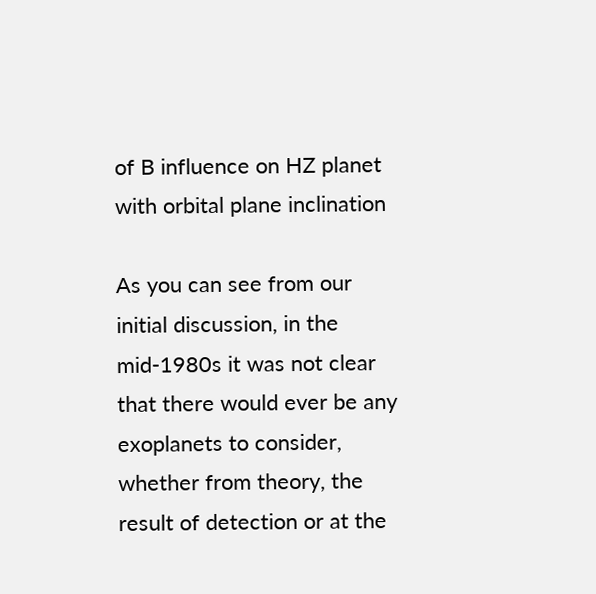of B influence on HZ planet with orbital plane inclination

As you can see from our initial discussion, in the mid-1980s it was not clear that there would ever be any exoplanets to consider, whether from theory, the result of detection or at the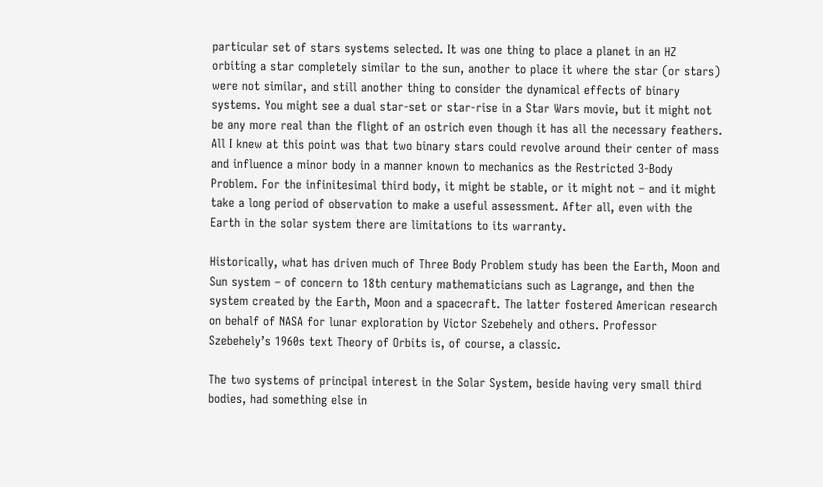particular set of stars systems selected. It was one thing to place a planet in an HZ orbiting a star completely similar to the sun, another to place it where the star (or stars) were not similar, and still another thing to consider the dynamical effects of binary systems. You might see a dual star-set or star-rise in a Star Wars movie, but it might not be any more real than the flight of an ostrich even though it has all the necessary feathers. All I knew at this point was that two binary stars could revolve around their center of mass and influence a minor body in a manner known to mechanics as the Restricted 3-Body Problem. For the infinitesimal third body, it might be stable, or it might not – and it might take a long period of observation to make a useful assessment. After all, even with the Earth in the solar system there are limitations to its warranty.

Historically, what has driven much of Three Body Problem study has been the Earth, Moon and Sun system – of concern to 18th century mathematicians such as Lagrange, and then the system created by the Earth, Moon and a spacecraft. The latter fostered American research on behalf of NASA for lunar exploration by Victor Szebehely and others. Professor Szebehely’s 1960s text Theory of Orbits is, of course, a classic.

The two systems of principal interest in the Solar System, beside having very small third bodies, had something else in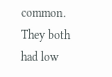common. They both had low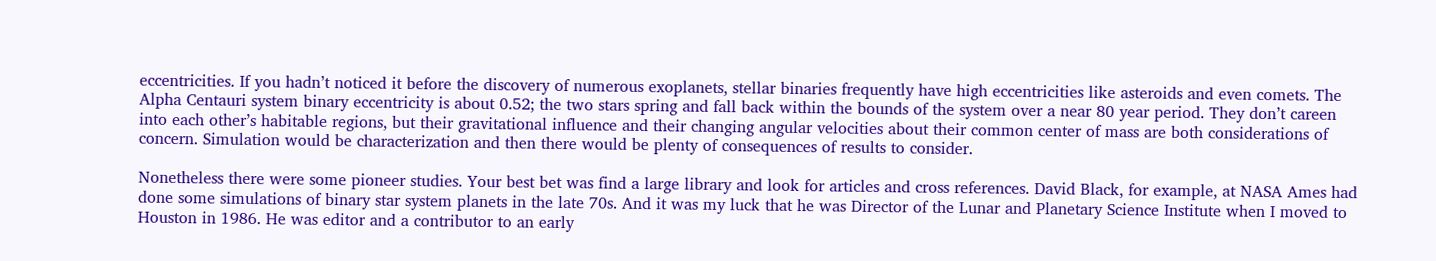eccentricities. If you hadn’t noticed it before the discovery of numerous exoplanets, stellar binaries frequently have high eccentricities like asteroids and even comets. The Alpha Centauri system binary eccentricity is about 0.52; the two stars spring and fall back within the bounds of the system over a near 80 year period. They don’t careen into each other’s habitable regions, but their gravitational influence and their changing angular velocities about their common center of mass are both considerations of concern. Simulation would be characterization and then there would be plenty of consequences of results to consider.

Nonetheless there were some pioneer studies. Your best bet was find a large library and look for articles and cross references. David Black, for example, at NASA Ames had done some simulations of binary star system planets in the late 70s. And it was my luck that he was Director of the Lunar and Planetary Science Institute when I moved to Houston in 1986. He was editor and a contributor to an early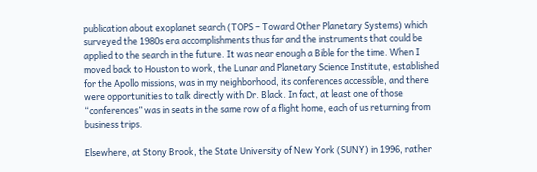publication about exoplanet search (TOPS – Toward Other Planetary Systems) which surveyed the 1980s era accomplishments thus far and the instruments that could be applied to the search in the future. It was near enough a Bible for the time. When I moved back to Houston to work, the Lunar and Planetary Science Institute, established for the Apollo missions, was in my neighborhood, its conferences accessible, and there were opportunities to talk directly with Dr. Black. In fact, at least one of those “conferences” was in seats in the same row of a flight home, each of us returning from business trips.

Elsewhere, at Stony Brook, the State University of New York (SUNY) in 1996, rather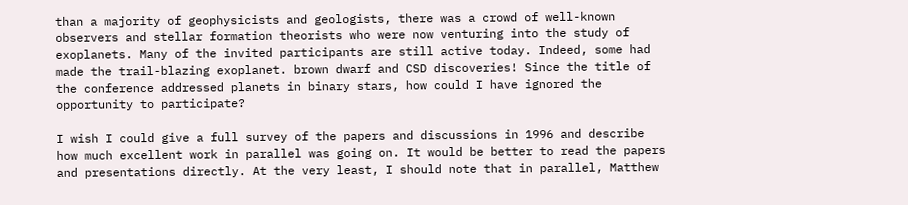than a majority of geophysicists and geologists, there was a crowd of well-known observers and stellar formation theorists who were now venturing into the study of exoplanets. Many of the invited participants are still active today. Indeed, some had made the trail-blazing exoplanet. brown dwarf and CSD discoveries! Since the title of the conference addressed planets in binary stars, how could I have ignored the opportunity to participate?

I wish I could give a full survey of the papers and discussions in 1996 and describe how much excellent work in parallel was going on. It would be better to read the papers and presentations directly. At the very least, I should note that in parallel, Matthew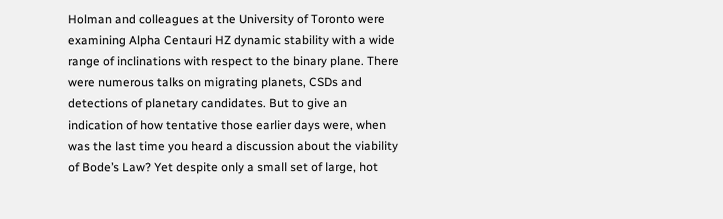Holman and colleagues at the University of Toronto were examining Alpha Centauri HZ dynamic stability with a wide range of inclinations with respect to the binary plane. There were numerous talks on migrating planets, CSDs and detections of planetary candidates. But to give an indication of how tentative those earlier days were, when was the last time you heard a discussion about the viability of Bode’s Law? Yet despite only a small set of large, hot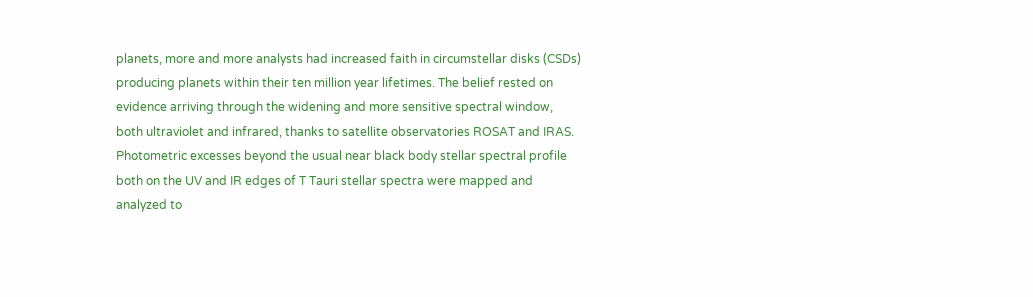planets, more and more analysts had increased faith in circumstellar disks (CSDs) producing planets within their ten million year lifetimes. The belief rested on evidence arriving through the widening and more sensitive spectral window, both ultraviolet and infrared, thanks to satellite observatories ROSAT and IRAS. Photometric excesses beyond the usual near black body stellar spectral profile both on the UV and IR edges of T Tauri stellar spectra were mapped and analyzed to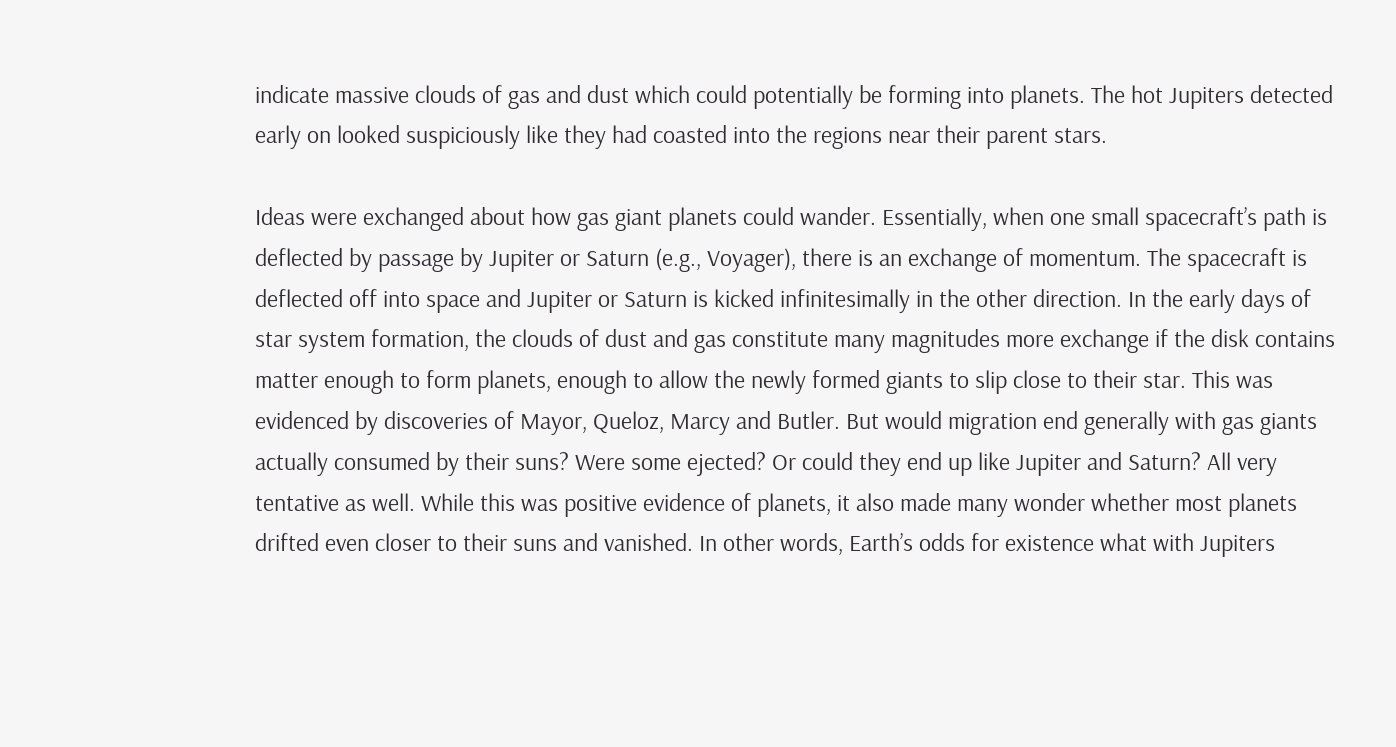indicate massive clouds of gas and dust which could potentially be forming into planets. The hot Jupiters detected early on looked suspiciously like they had coasted into the regions near their parent stars.

Ideas were exchanged about how gas giant planets could wander. Essentially, when one small spacecraft’s path is deflected by passage by Jupiter or Saturn (e.g., Voyager), there is an exchange of momentum. The spacecraft is deflected off into space and Jupiter or Saturn is kicked infinitesimally in the other direction. In the early days of star system formation, the clouds of dust and gas constitute many magnitudes more exchange if the disk contains matter enough to form planets, enough to allow the newly formed giants to slip close to their star. This was evidenced by discoveries of Mayor, Queloz, Marcy and Butler. But would migration end generally with gas giants actually consumed by their suns? Were some ejected? Or could they end up like Jupiter and Saturn? All very tentative as well. While this was positive evidence of planets, it also made many wonder whether most planets drifted even closer to their suns and vanished. In other words, Earth’s odds for existence what with Jupiters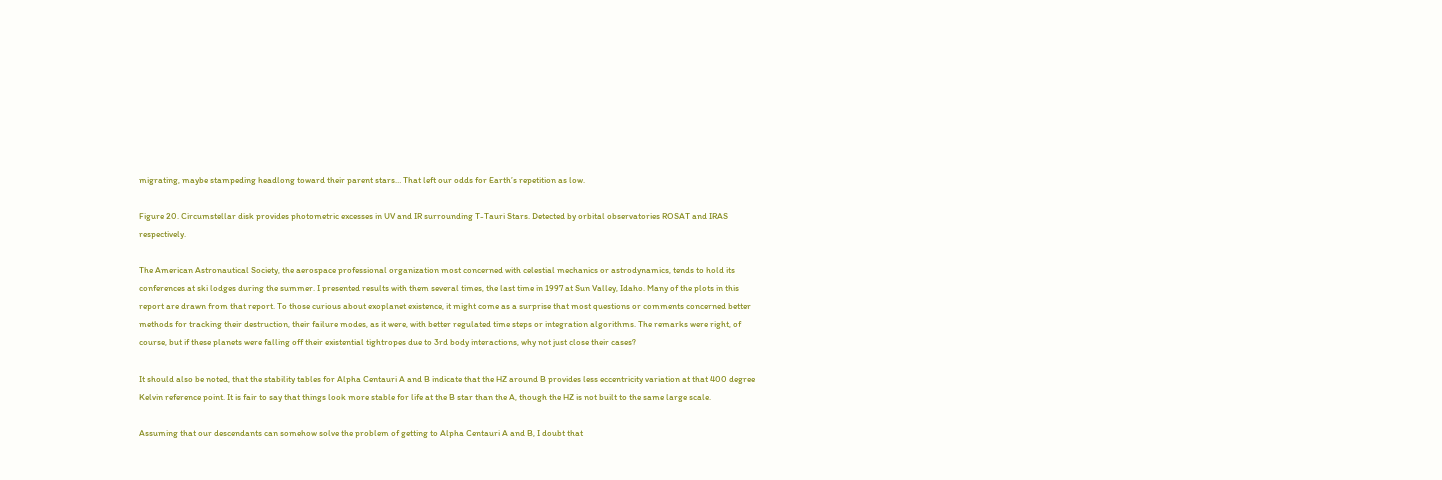migrating, maybe stampeding headlong toward their parent stars… That left our odds for Earth’s repetition as low.

Figure 20. Circumstellar disk provides photometric excesses in UV and IR surrounding T-Tauri Stars. Detected by orbital observatories ROSAT and IRAS respectively.

The American Astronautical Society, the aerospace professional organization most concerned with celestial mechanics or astrodynamics, tends to hold its conferences at ski lodges during the summer. I presented results with them several times, the last time in 1997 at Sun Valley, Idaho. Many of the plots in this report are drawn from that report. To those curious about exoplanet existence, it might come as a surprise that most questions or comments concerned better methods for tracking their destruction, their failure modes, as it were, with better regulated time steps or integration algorithms. The remarks were right, of course, but if these planets were falling off their existential tightropes due to 3rd body interactions, why not just close their cases?

It should also be noted, that the stability tables for Alpha Centauri A and B indicate that the HZ around B provides less eccentricity variation at that 400 degree Kelvin reference point. It is fair to say that things look more stable for life at the B star than the A, though the HZ is not built to the same large scale.

Assuming that our descendants can somehow solve the problem of getting to Alpha Centauri A and B, I doubt that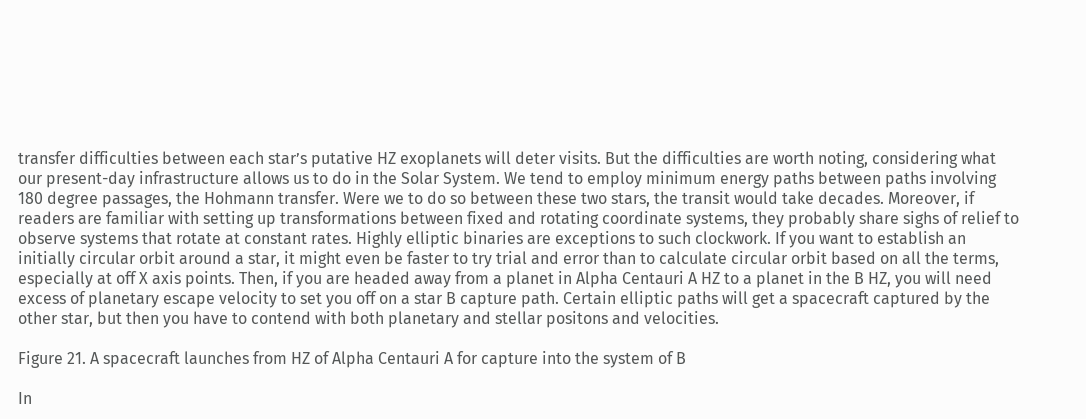transfer difficulties between each star’s putative HZ exoplanets will deter visits. But the difficulties are worth noting, considering what our present-day infrastructure allows us to do in the Solar System. We tend to employ minimum energy paths between paths involving 180 degree passages, the Hohmann transfer. Were we to do so between these two stars, the transit would take decades. Moreover, if readers are familiar with setting up transformations between fixed and rotating coordinate systems, they probably share sighs of relief to observe systems that rotate at constant rates. Highly elliptic binaries are exceptions to such clockwork. If you want to establish an initially circular orbit around a star, it might even be faster to try trial and error than to calculate circular orbit based on all the terms, especially at off X axis points. Then, if you are headed away from a planet in Alpha Centauri A HZ to a planet in the B HZ, you will need excess of planetary escape velocity to set you off on a star B capture path. Certain elliptic paths will get a spacecraft captured by the other star, but then you have to contend with both planetary and stellar positons and velocities.

Figure 21. A spacecraft launches from HZ of Alpha Centauri A for capture into the system of B

In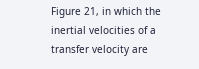Figure 21, in which the inertial velocities of a transfer velocity are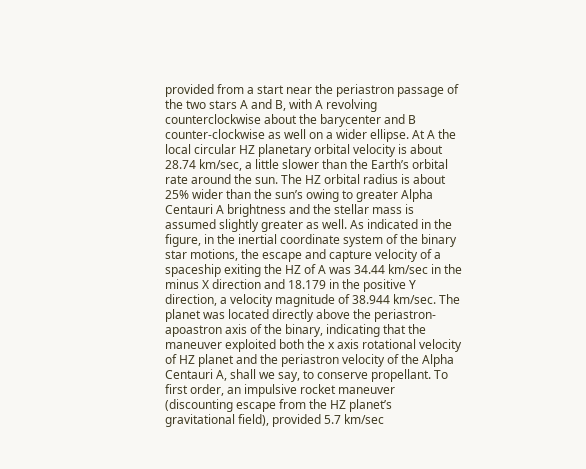provided from a start near the periastron passage of the two stars A and B, with A revolving counterclockwise about the barycenter and B counter-clockwise as well on a wider ellipse. At A the local circular HZ planetary orbital velocity is about 28.74 km/sec, a little slower than the Earth’s orbital rate around the sun. The HZ orbital radius is about 25% wider than the sun’s owing to greater Alpha Centauri A brightness and the stellar mass is assumed slightly greater as well. As indicated in the figure, in the inertial coordinate system of the binary star motions, the escape and capture velocity of a spaceship exiting the HZ of A was 34.44 km/sec in the minus X direction and 18.179 in the positive Y direction, a velocity magnitude of 38.944 km/sec. The planet was located directly above the periastron-apoastron axis of the binary, indicating that the maneuver exploited both the x axis rotational velocity of HZ planet and the periastron velocity of the Alpha Centauri A, shall we say, to conserve propellant. To first order, an impulsive rocket maneuver (discounting escape from the HZ planet’s gravitational field), provided 5.7 km/sec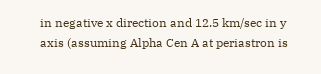in negative x direction and 12.5 km/sec in y axis (assuming Alpha Cen A at periastron is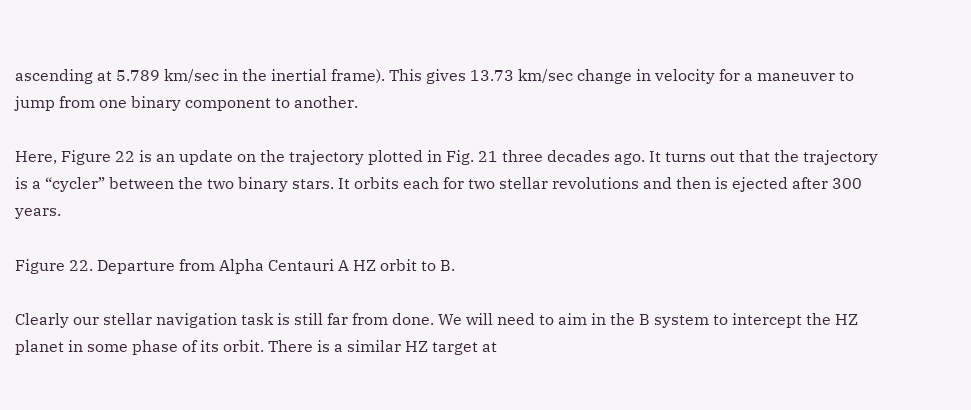ascending at 5.789 km/sec in the inertial frame). This gives 13.73 km/sec change in velocity for a maneuver to jump from one binary component to another.

Here, Figure 22 is an update on the trajectory plotted in Fig. 21 three decades ago. It turns out that the trajectory is a “cycler” between the two binary stars. It orbits each for two stellar revolutions and then is ejected after 300 years.

Figure 22. Departure from Alpha Centauri A HZ orbit to B.

Clearly our stellar navigation task is still far from done. We will need to aim in the B system to intercept the HZ planet in some phase of its orbit. There is a similar HZ target at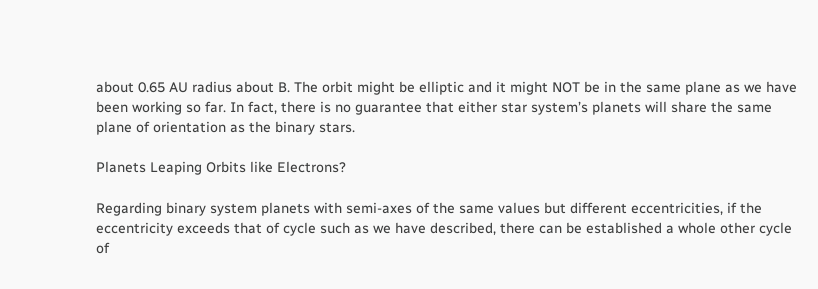about 0.65 AU radius about B. The orbit might be elliptic and it might NOT be in the same plane as we have been working so far. In fact, there is no guarantee that either star system’s planets will share the same plane of orientation as the binary stars.

Planets Leaping Orbits like Electrons?

Regarding binary system planets with semi-axes of the same values but different eccentricities, if the eccentricity exceeds that of cycle such as we have described, there can be established a whole other cycle of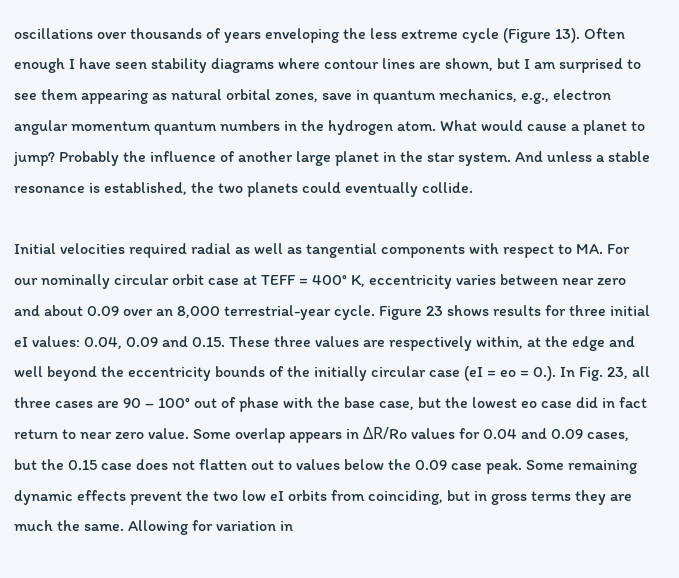oscillations over thousands of years enveloping the less extreme cycle (Figure 13). Often enough I have seen stability diagrams where contour lines are shown, but I am surprised to see them appearing as natural orbital zones, save in quantum mechanics, e.g., electron angular momentum quantum numbers in the hydrogen atom. What would cause a planet to jump? Probably the influence of another large planet in the star system. And unless a stable resonance is established, the two planets could eventually collide.

Initial velocities required radial as well as tangential components with respect to MA. For our nominally circular orbit case at TEFF = 400° K, eccentricity varies between near zero and about 0.09 over an 8,000 terrestrial-year cycle. Figure 23 shows results for three initial eI values: 0.04, 0.09 and 0.15. These three values are respectively within, at the edge and well beyond the eccentricity bounds of the initially circular case (eI = eo = 0.). In Fig. 23, all three cases are 90 – 100° out of phase with the base case, but the lowest eo case did in fact return to near zero value. Some overlap appears in ΔR/Ro values for 0.04 and 0.09 cases, but the 0.15 case does not flatten out to values below the 0.09 case peak. Some remaining dynamic effects prevent the two low eI orbits from coinciding, but in gross terms they are much the same. Allowing for variation in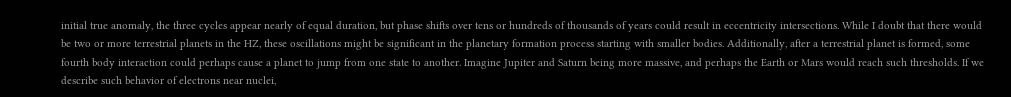initial true anomaly, the three cycles appear nearly of equal duration, but phase shifts over tens or hundreds of thousands of years could result in eccentricity intersections. While I doubt that there would be two or more terrestrial planets in the HZ, these oscillations might be significant in the planetary formation process starting with smaller bodies. Additionally, after a terrestrial planet is formed, some fourth body interaction could perhaps cause a planet to jump from one state to another. Imagine Jupiter and Saturn being more massive, and perhaps the Earth or Mars would reach such thresholds. If we describe such behavior of electrons near nuclei,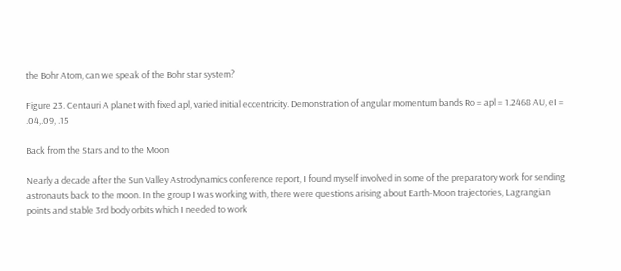the Bohr Atom, can we speak of the Bohr star system?

Figure 23. Centauri A planet with fixed apl, varied initial eccentricity. Demonstration of angular momentum bands Ro = apl = 1.2468 AU, eI = .04,.09, .15

Back from the Stars and to the Moon

Nearly a decade after the Sun Valley Astrodynamics conference report, I found myself involved in some of the preparatory work for sending astronauts back to the moon. In the group I was working with, there were questions arising about Earth-Moon trajectories, Lagrangian points and stable 3rd body orbits which I needed to work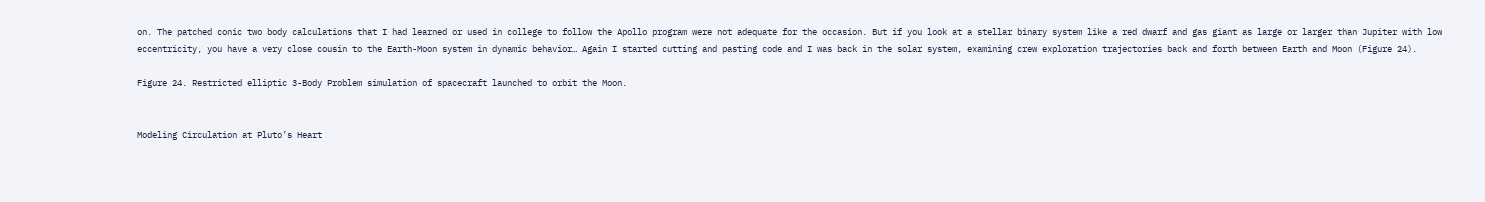on. The patched conic two body calculations that I had learned or used in college to follow the Apollo program were not adequate for the occasion. But if you look at a stellar binary system like a red dwarf and gas giant as large or larger than Jupiter with low eccentricity, you have a very close cousin to the Earth-Moon system in dynamic behavior… Again I started cutting and pasting code and I was back in the solar system, examining crew exploration trajectories back and forth between Earth and Moon (Figure 24).

Figure 24. Restricted elliptic 3-Body Problem simulation of spacecraft launched to orbit the Moon.


Modeling Circulation at Pluto’s Heart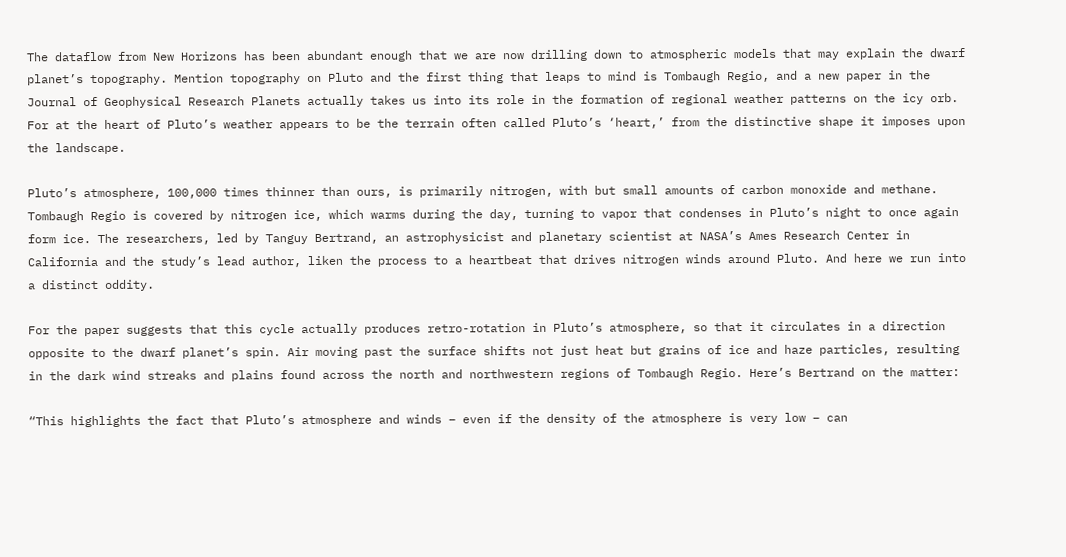The dataflow from New Horizons has been abundant enough that we are now drilling down to atmospheric models that may explain the dwarf planet’s topography. Mention topography on Pluto and the first thing that leaps to mind is Tombaugh Regio, and a new paper in the Journal of Geophysical Research Planets actually takes us into its role in the formation of regional weather patterns on the icy orb. For at the heart of Pluto’s weather appears to be the terrain often called Pluto’s ‘heart,’ from the distinctive shape it imposes upon the landscape.

Pluto’s atmosphere, 100,000 times thinner than ours, is primarily nitrogen, with but small amounts of carbon monoxide and methane. Tombaugh Regio is covered by nitrogen ice, which warms during the day, turning to vapor that condenses in Pluto’s night to once again form ice. The researchers, led by Tanguy Bertrand, an astrophysicist and planetary scientist at NASA’s Ames Research Center in California and the study’s lead author, liken the process to a heartbeat that drives nitrogen winds around Pluto. And here we run into a distinct oddity.

For the paper suggests that this cycle actually produces retro-rotation in Pluto’s atmosphere, so that it circulates in a direction opposite to the dwarf planet’s spin. Air moving past the surface shifts not just heat but grains of ice and haze particles, resulting in the dark wind streaks and plains found across the north and northwestern regions of Tombaugh Regio. Here’s Bertrand on the matter:

“This highlights the fact that Pluto’s atmosphere and winds – even if the density of the atmosphere is very low – can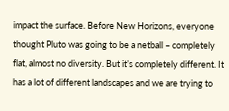impact the surface. Before New Horizons, everyone thought Pluto was going to be a netball – completely flat, almost no diversity. But it’s completely different. It has a lot of different landscapes and we are trying to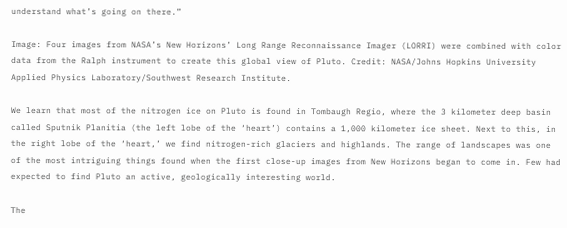understand what’s going on there.”

Image: Four images from NASA’s New Horizons’ Long Range Reconnaissance Imager (LORRI) were combined with color data from the Ralph instrument to create this global view of Pluto. Credit: NASA/Johns Hopkins University Applied Physics Laboratory/Southwest Research Institute.

We learn that most of the nitrogen ice on Pluto is found in Tombaugh Regio, where the 3 kilometer deep basin called Sputnik Planitia (the left lobe of the ‘heart’) contains a 1,000 kilometer ice sheet. Next to this, in the right lobe of the ‘heart,’ we find nitrogen-rich glaciers and highlands. The range of landscapes was one of the most intriguing things found when the first close-up images from New Horizons began to come in. Few had expected to find Pluto an active, geologically interesting world.

The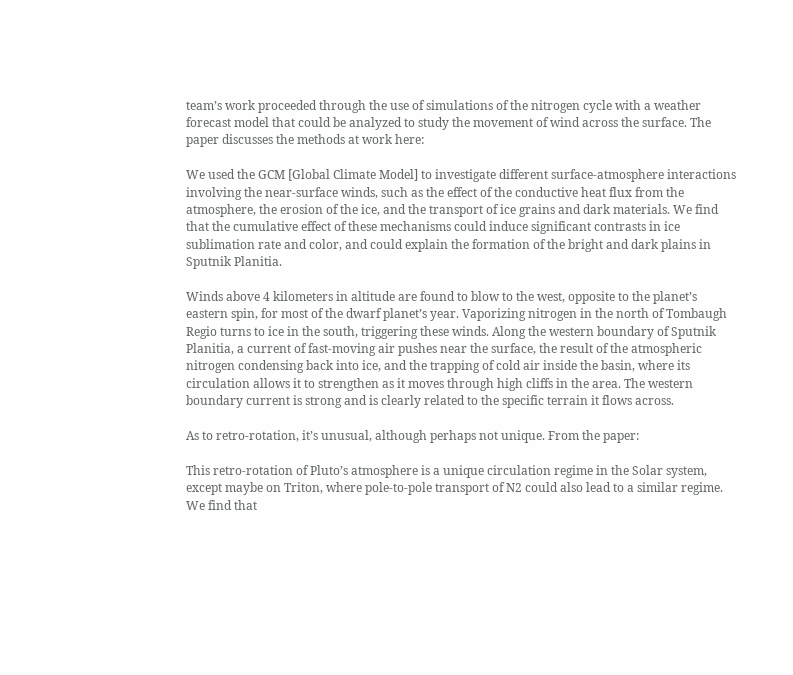team’s work proceeded through the use of simulations of the nitrogen cycle with a weather forecast model that could be analyzed to study the movement of wind across the surface. The paper discusses the methods at work here:

We used the GCM [Global Climate Model] to investigate different surface-atmosphere interactions involving the near-surface winds, such as the effect of the conductive heat flux from the atmosphere, the erosion of the ice, and the transport of ice grains and dark materials. We find that the cumulative effect of these mechanisms could induce significant contrasts in ice sublimation rate and color, and could explain the formation of the bright and dark plains in Sputnik Planitia.

Winds above 4 kilometers in altitude are found to blow to the west, opposite to the planet’s eastern spin, for most of the dwarf planet’s year. Vaporizing nitrogen in the north of Tombaugh Regio turns to ice in the south, triggering these winds. Along the western boundary of Sputnik Planitia, a current of fast-moving air pushes near the surface, the result of the atmospheric nitrogen condensing back into ice, and the trapping of cold air inside the basin, where its circulation allows it to strengthen as it moves through high cliffs in the area. The western boundary current is strong and is clearly related to the specific terrain it flows across.

As to retro-rotation, it’s unusual, although perhaps not unique. From the paper:

This retro-rotation of Pluto’s atmosphere is a unique circulation regime in the Solar system, except maybe on Triton, where pole-to-pole transport of N2 could also lead to a similar regime. We find that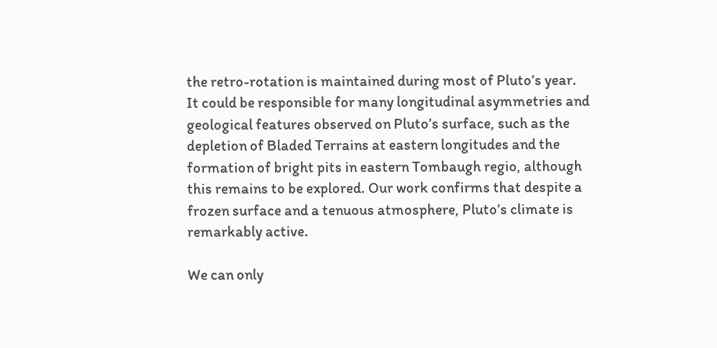the retro-rotation is maintained during most of Pluto’s year. It could be responsible for many longitudinal asymmetries and geological features observed on Pluto’s surface, such as the depletion of Bladed Terrains at eastern longitudes and the formation of bright pits in eastern Tombaugh regio, although this remains to be explored. Our work confirms that despite a frozen surface and a tenuous atmosphere, Pluto’s climate is remarkably active.

We can only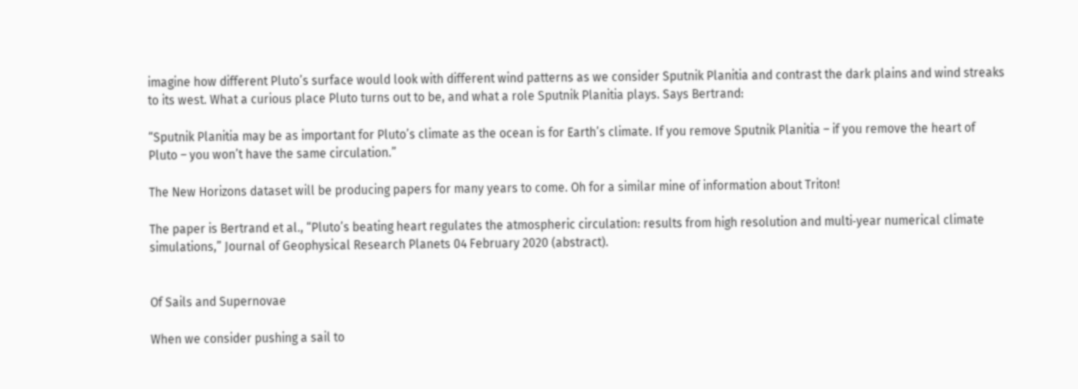imagine how different Pluto’s surface would look with different wind patterns as we consider Sputnik Planitia and contrast the dark plains and wind streaks to its west. What a curious place Pluto turns out to be, and what a role Sputnik Planitia plays. Says Bertrand:

“Sputnik Planitia may be as important for Pluto’s climate as the ocean is for Earth’s climate. If you remove Sputnik Planitia – if you remove the heart of Pluto – you won’t have the same circulation.”

The New Horizons dataset will be producing papers for many years to come. Oh for a similar mine of information about Triton!

The paper is Bertrand et al., “Pluto’s beating heart regulates the atmospheric circulation: results from high resolution and multi‐year numerical climate simulations,” Journal of Geophysical Research Planets 04 February 2020 (abstract).


Of Sails and Supernovae

When we consider pushing a sail to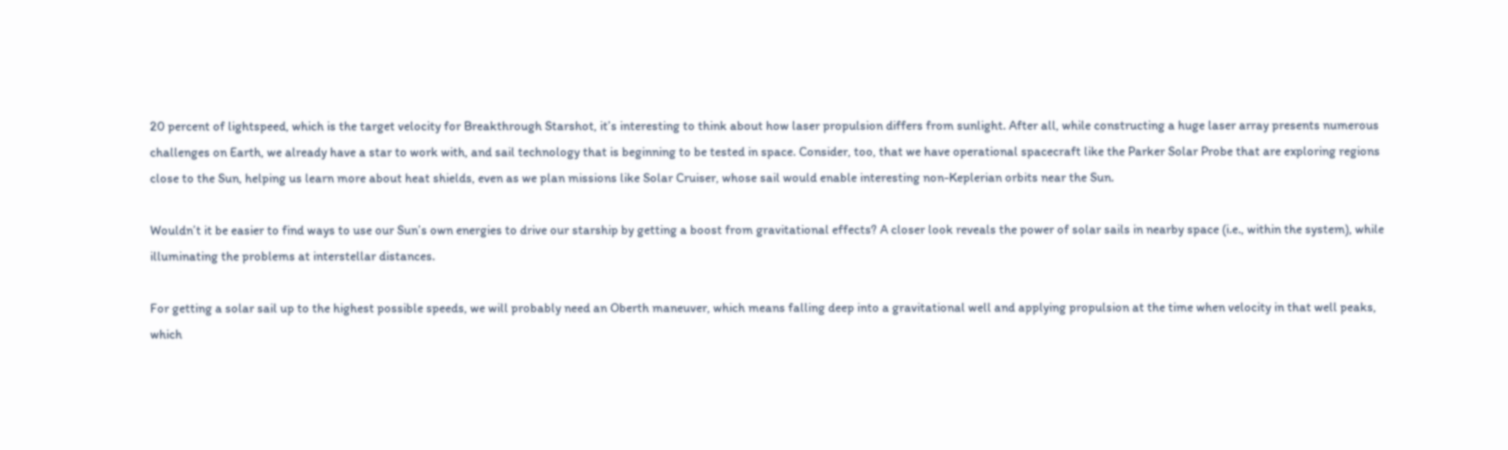20 percent of lightspeed, which is the target velocity for Breakthrough Starshot, it’s interesting to think about how laser propulsion differs from sunlight. After all, while constructing a huge laser array presents numerous challenges on Earth, we already have a star to work with, and sail technology that is beginning to be tested in space. Consider, too, that we have operational spacecraft like the Parker Solar Probe that are exploring regions close to the Sun, helping us learn more about heat shields, even as we plan missions like Solar Cruiser, whose sail would enable interesting non-Keplerian orbits near the Sun.

Wouldn’t it be easier to find ways to use our Sun’s own energies to drive our starship by getting a boost from gravitational effects? A closer look reveals the power of solar sails in nearby space (i.e., within the system), while illuminating the problems at interstellar distances.

For getting a solar sail up to the highest possible speeds, we will probably need an Oberth maneuver, which means falling deep into a gravitational well and applying propulsion at the time when velocity in that well peaks, which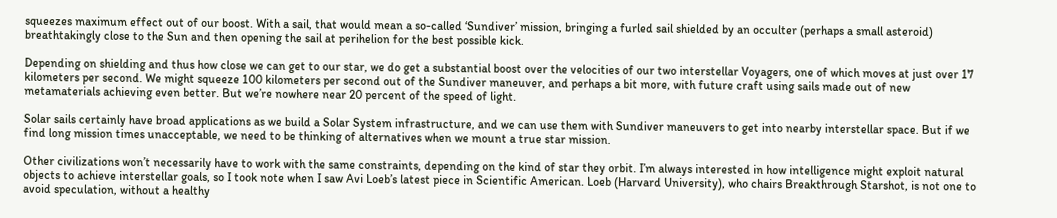squeezes maximum effect out of our boost. With a sail, that would mean a so-called ‘Sundiver’ mission, bringing a furled sail shielded by an occulter (perhaps a small asteroid) breathtakingly close to the Sun and then opening the sail at perihelion for the best possible kick.

Depending on shielding and thus how close we can get to our star, we do get a substantial boost over the velocities of our two interstellar Voyagers, one of which moves at just over 17 kilometers per second. We might squeeze 100 kilometers per second out of the Sundiver maneuver, and perhaps a bit more, with future craft using sails made out of new metamaterials achieving even better. But we’re nowhere near 20 percent of the speed of light.

Solar sails certainly have broad applications as we build a Solar System infrastructure, and we can use them with Sundiver maneuvers to get into nearby interstellar space. But if we find long mission times unacceptable, we need to be thinking of alternatives when we mount a true star mission.

Other civilizations won’t necessarily have to work with the same constraints, depending on the kind of star they orbit. I’m always interested in how intelligence might exploit natural objects to achieve interstellar goals, so I took note when I saw Avi Loeb’s latest piece in Scientific American. Loeb (Harvard University), who chairs Breakthrough Starshot, is not one to avoid speculation, without a healthy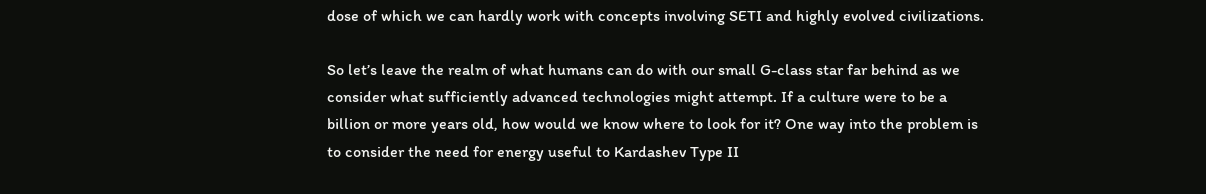dose of which we can hardly work with concepts involving SETI and highly evolved civilizations.

So let’s leave the realm of what humans can do with our small G-class star far behind as we consider what sufficiently advanced technologies might attempt. If a culture were to be a billion or more years old, how would we know where to look for it? One way into the problem is to consider the need for energy useful to Kardashev Type II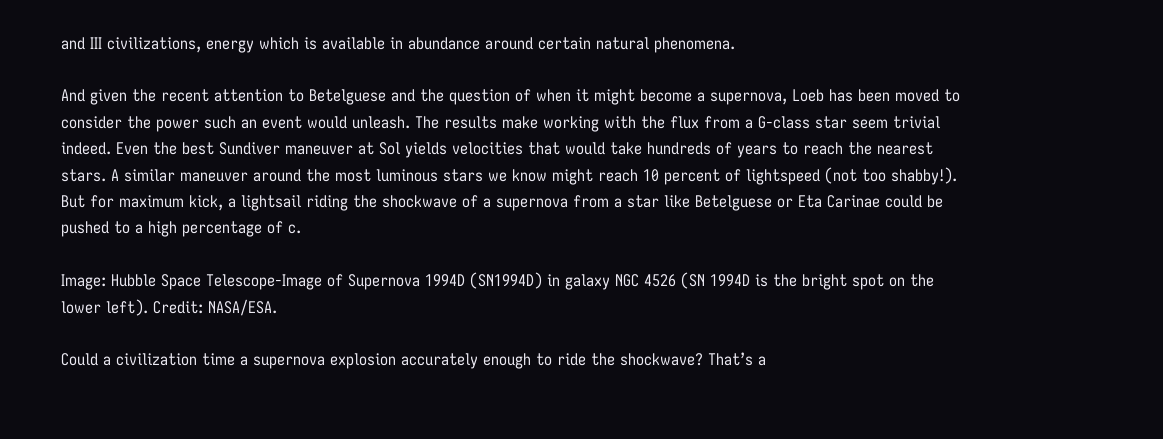and III civilizations, energy which is available in abundance around certain natural phenomena.

And given the recent attention to Betelguese and the question of when it might become a supernova, Loeb has been moved to consider the power such an event would unleash. The results make working with the flux from a G-class star seem trivial indeed. Even the best Sundiver maneuver at Sol yields velocities that would take hundreds of years to reach the nearest stars. A similar maneuver around the most luminous stars we know might reach 10 percent of lightspeed (not too shabby!). But for maximum kick, a lightsail riding the shockwave of a supernova from a star like Betelguese or Eta Carinae could be pushed to a high percentage of c.

Image: Hubble Space Telescope-Image of Supernova 1994D (SN1994D) in galaxy NGC 4526 (SN 1994D is the bright spot on the lower left). Credit: NASA/ESA.

Could a civilization time a supernova explosion accurately enough to ride the shockwave? That’s a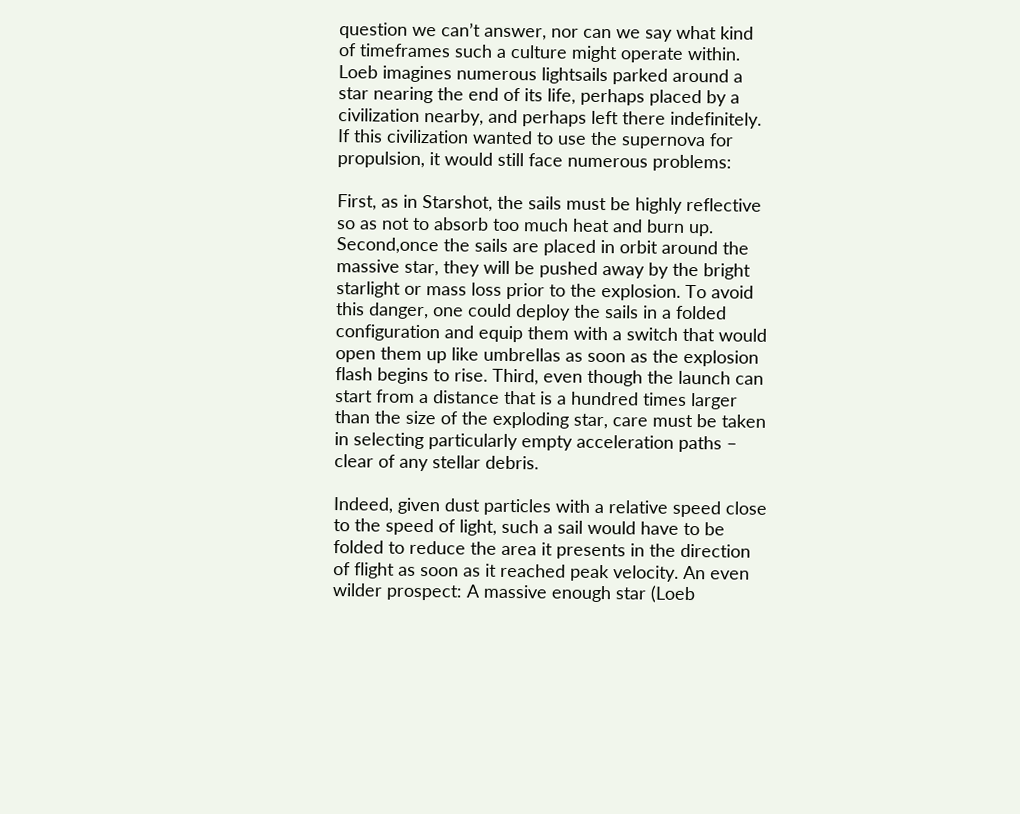question we can’t answer, nor can we say what kind of timeframes such a culture might operate within. Loeb imagines numerous lightsails parked around a star nearing the end of its life, perhaps placed by a civilization nearby, and perhaps left there indefinitely. If this civilization wanted to use the supernova for propulsion, it would still face numerous problems:

First, as in Starshot, the sails must be highly reflective so as not to absorb too much heat and burn up. Second,once the sails are placed in orbit around the massive star, they will be pushed away by the bright starlight or mass loss prior to the explosion. To avoid this danger, one could deploy the sails in a folded configuration and equip them with a switch that would open them up like umbrellas as soon as the explosion flash begins to rise. Third, even though the launch can start from a distance that is a hundred times larger than the size of the exploding star, care must be taken in selecting particularly empty acceleration paths – clear of any stellar debris.

Indeed, given dust particles with a relative speed close to the speed of light, such a sail would have to be folded to reduce the area it presents in the direction of flight as soon as it reached peak velocity. An even wilder prospect: A massive enough star (Loeb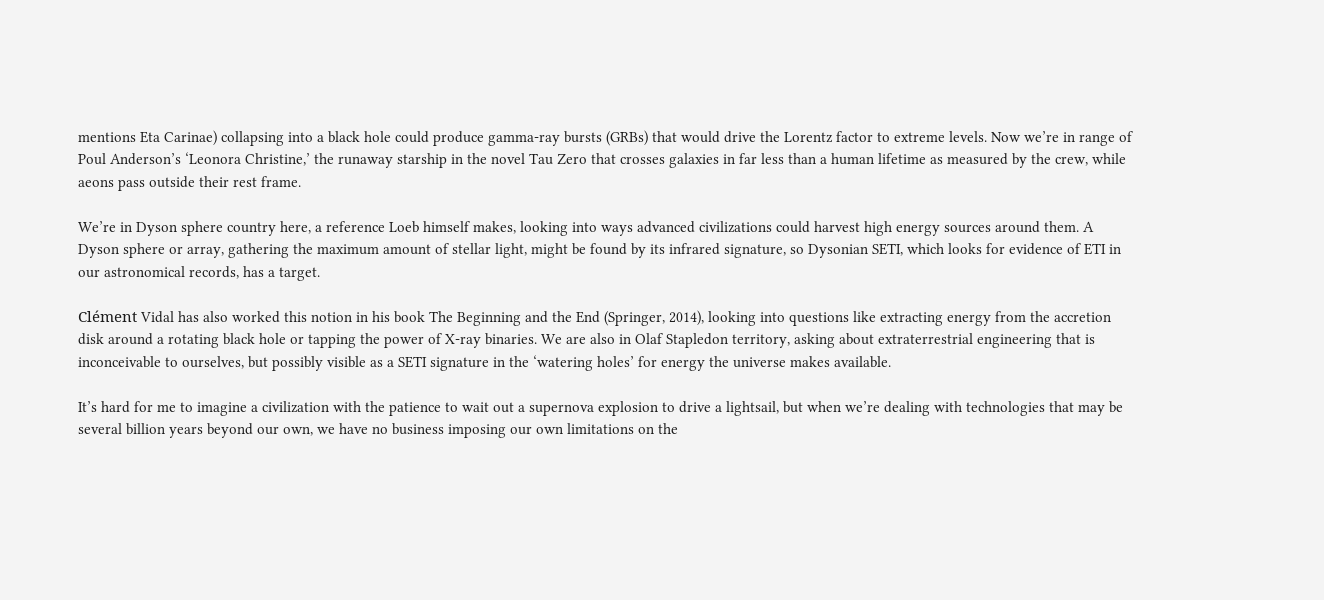mentions Eta Carinae) collapsing into a black hole could produce gamma-ray bursts (GRBs) that would drive the Lorentz factor to extreme levels. Now we’re in range of Poul Anderson’s ‘Leonora Christine,’ the runaway starship in the novel Tau Zero that crosses galaxies in far less than a human lifetime as measured by the crew, while aeons pass outside their rest frame.

We’re in Dyson sphere country here, a reference Loeb himself makes, looking into ways advanced civilizations could harvest high energy sources around them. A Dyson sphere or array, gathering the maximum amount of stellar light, might be found by its infrared signature, so Dysonian SETI, which looks for evidence of ETI in our astronomical records, has a target.

Clément Vidal has also worked this notion in his book The Beginning and the End (Springer, 2014), looking into questions like extracting energy from the accretion disk around a rotating black hole or tapping the power of X-ray binaries. We are also in Olaf Stapledon territory, asking about extraterrestrial engineering that is inconceivable to ourselves, but possibly visible as a SETI signature in the ‘watering holes’ for energy the universe makes available.

It’s hard for me to imagine a civilization with the patience to wait out a supernova explosion to drive a lightsail, but when we’re dealing with technologies that may be several billion years beyond our own, we have no business imposing our own limitations on the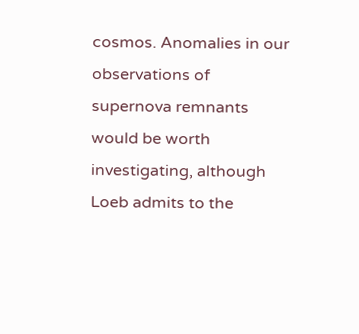cosmos. Anomalies in our observations of supernova remnants would be worth investigating, although Loeb admits to the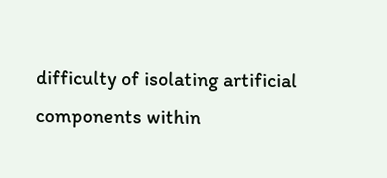difficulty of isolating artificial components within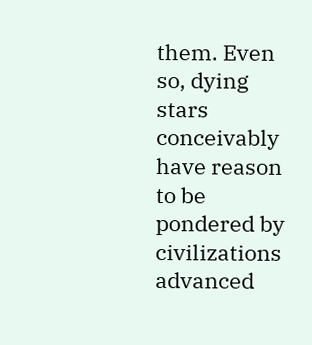them. Even so, dying stars conceivably have reason to be pondered by civilizations advanced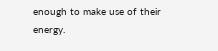enough to make use of their energy.